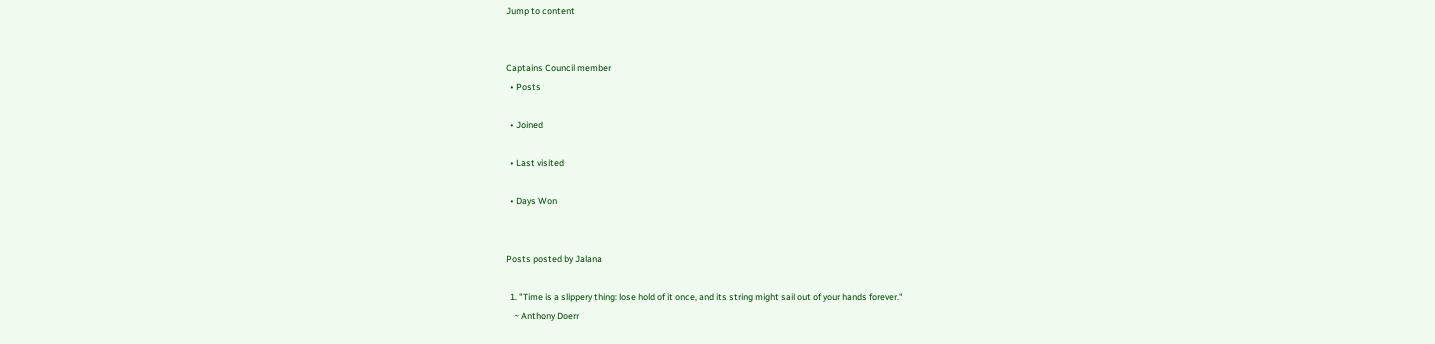Jump to content


Captains Council member
  • Posts

  • Joined

  • Last visited

  • Days Won


Posts posted by Jalana

  1. "Time is a slippery thing: lose hold of it once, and its string might sail out of your hands forever."
    ~ Anthony Doerr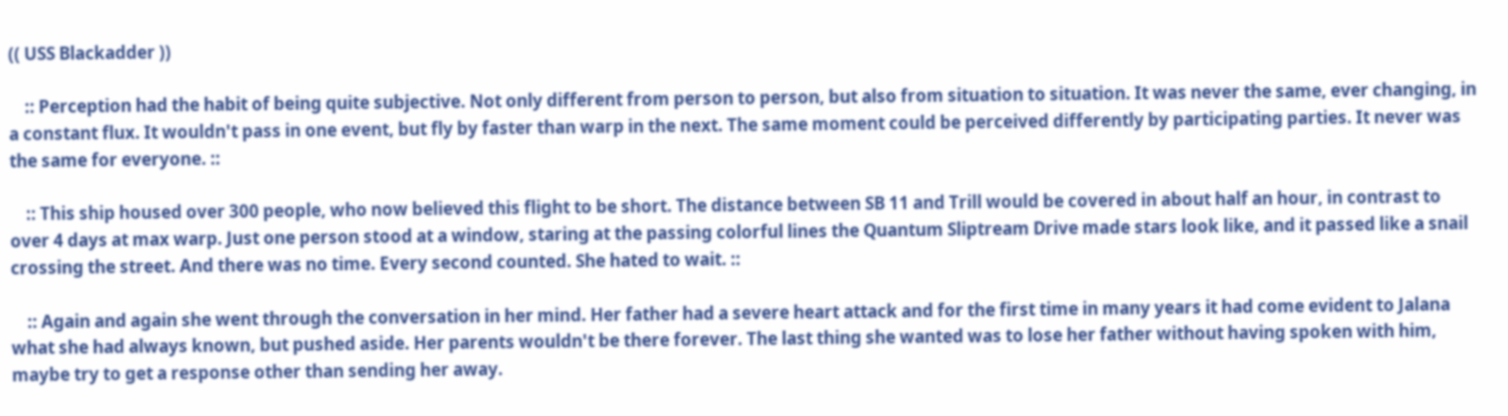(( USS Blackadder ))

    :: Perception had the habit of being quite subjective. Not only different from person to person, but also from situation to situation. It was never the same, ever changing, in a constant flux. It wouldn't pass in one event, but fly by faster than warp in the next. The same moment could be perceived differently by participating parties. It never was the same for everyone. ::

    :: This ship housed over 300 people, who now believed this flight to be short. The distance between SB 11 and Trill would be covered in about half an hour, in contrast to over 4 days at max warp. Just one person stood at a window, staring at the passing colorful lines the Quantum Sliptream Drive made stars look like, and it passed like a snail crossing the street. And there was no time. Every second counted. She hated to wait. ::

    :: Again and again she went through the conversation in her mind. Her father had a severe heart attack and for the first time in many years it had come evident to Jalana what she had always known, but pushed aside. Her parents wouldn't be there forever. The last thing she wanted was to lose her father without having spoken with him, maybe try to get a response other than sending her away.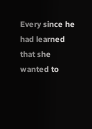Every since he had learned that she wanted to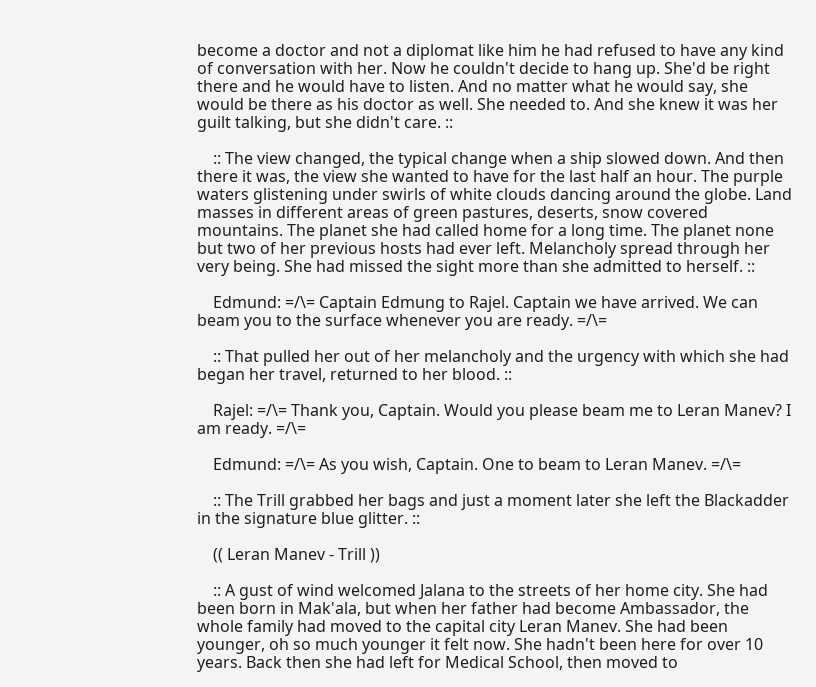become a doctor and not a diplomat like him he had refused to have any kind of conversation with her. Now he couldn't decide to hang up. She'd be right there and he would have to listen. And no matter what he would say, she would be there as his doctor as well. She needed to. And she knew it was her guilt talking, but she didn't care. ::

    :: The view changed, the typical change when a ship slowed down. And then there it was, the view she wanted to have for the last half an hour. The purple waters glistening under swirls of white clouds dancing around the globe. Land masses in different areas of green pastures, deserts, snow covered mountains. The planet she had called home for a long time. The planet none but two of her previous hosts had ever left. Melancholy spread through her very being. She had missed the sight more than she admitted to herself. ::

    Edmund: =/\= Captain Edmung to Rajel. Captain we have arrived. We can beam you to the surface whenever you are ready. =/\=

    :: That pulled her out of her melancholy and the urgency with which she had began her travel, returned to her blood. ::

    Rajel: =/\= Thank you, Captain. Would you please beam me to Leran Manev? I am ready. =/\=

    Edmund: =/\= As you wish, Captain. One to beam to Leran Manev. =/\=

    :: The Trill grabbed her bags and just a moment later she left the Blackadder in the signature blue glitter. ::

    (( Leran Manev - Trill ))

    :: A gust of wind welcomed Jalana to the streets of her home city. She had been born in Mak'ala, but when her father had become Ambassador, the whole family had moved to the capital city Leran Manev. She had been younger, oh so much younger it felt now. She hadn't been here for over 10 years. Back then she had left for Medical School, then moved to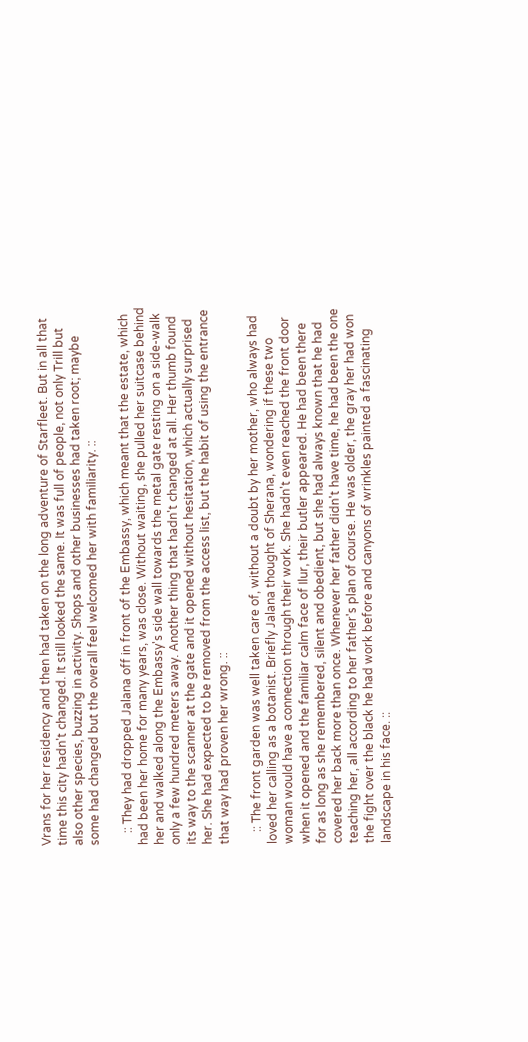Vrans for her residency and then had taken on the long adventure of Starfleet. But in all that time this city hadn't changed. It still looked the same. It was full of people, not only Trill but also other species, buzzing in activity. Shops and other businesses had taken root; maybe some had changed but the overall feel welcomed her with familiarity. ::

    :: They had dropped Jalana off in front of the Embassy, which meant that the estate, which had been her home for many years, was close. Without waiting, she pulled her suitcase behind her and walked along the Embassy's side wall towards the metal gate resting on a side-walk only a few hundred meters away. Another thing that hadn't changed at all. Her thumb found its way to the scanner at the gate and it opened without hesitation, which actually surprised her. She had expected to be removed from the access list, but the habit of using the entrance that way had proven her wrong. ::

    :: The front garden was well taken care of, without a doubt by her mother, who always had loved her calling as a botanist. Briefly Jalana thought of Sherana, wondering if these two woman would have a connection through their work. She hadn't even reached the front door when it opened and the familiar calm face of Ilur, their butler appeared. He had been there for as long as she remembered, silent and obedient, but she had always known that he had covered her back more than once. Whenever her father didn't have time, he had been the one teaching her, all according to her father's plan of course. He was older, the gray her had won the fight over the black he had work before and canyons of wrinkles painted a fascinating landscape in his face. ::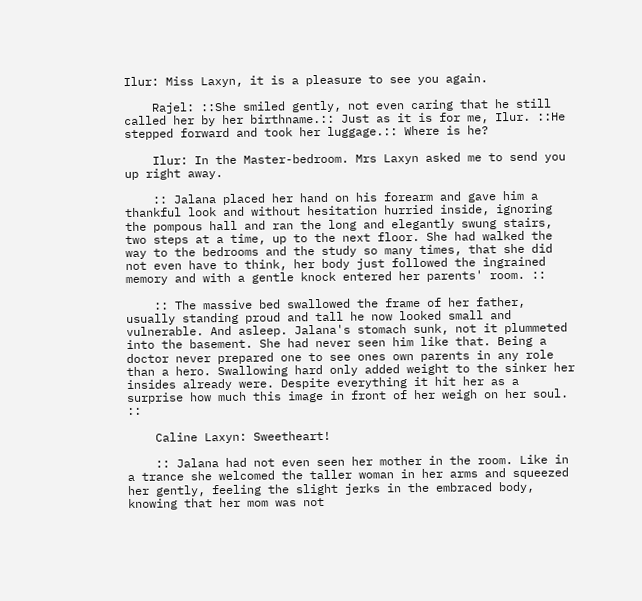Ilur: Miss Laxyn, it is a pleasure to see you again.

    Rajel: ::She smiled gently, not even caring that he still called her by her birthname.:: Just as it is for me, Ilur. ::He stepped forward and took her luggage.:: Where is he?

    Ilur: In the Master-bedroom. Mrs Laxyn asked me to send you up right away.

    :: Jalana placed her hand on his forearm and gave him a thankful look and without hesitation hurried inside, ignoring the pompous hall and ran the long and elegantly swung stairs, two steps at a time, up to the next floor. She had walked the way to the bedrooms and the study so many times, that she did not even have to think, her body just followed the ingrained memory and with a gentle knock entered her parents' room. ::

    :: The massive bed swallowed the frame of her father, usually standing proud and tall he now looked small and vulnerable. And asleep. Jalana's stomach sunk, not it plummeted into the basement. She had never seen him like that. Being a doctor never prepared one to see ones own parents in any role than a hero. Swallowing hard only added weight to the sinker her insides already were. Despite everything it hit her as a surprise how much this image in front of her weigh on her soul. ::

    Caline Laxyn: Sweetheart!

    :: Jalana had not even seen her mother in the room. Like in a trance she welcomed the taller woman in her arms and squeezed her gently, feeling the slight jerks in the embraced body, knowing that her mom was not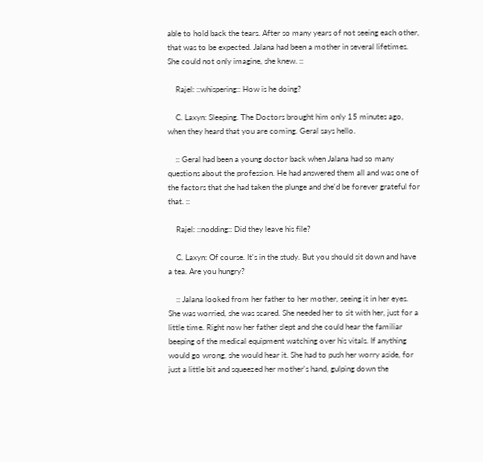able to hold back the tears. After so many years of not seeing each other, that was to be expected. Jalana had been a mother in several lifetimes. She could not only imagine, she knew. ::

    Rajel: ::whispering:: How is he doing?

    C. Laxyn: Sleeping. The Doctors brought him only 15 minutes ago, when they heard that you are coming. Geral says hello.

    :: Geral had been a young doctor back when Jalana had so many questions about the profession. He had answered them all and was one of the factors that she had taken the plunge and she'd be forever grateful for that. ::

    Rajel: ::nodding:: Did they leave his file?

    C. Laxyn: Of course. It's in the study. But you should sit down and have a tea. Are you hungry?

    :: Jalana looked from her father to her mother, seeing it in her eyes. She was worried, she was scared. She needed her to sit with her, just for a little time. Right now her father slept and she could hear the familiar beeping of the medical equipment watching over his vitals. If anything would go wrong, she would hear it. She had to push her worry aside, for just a little bit and squeezed her mother's hand, gulping down the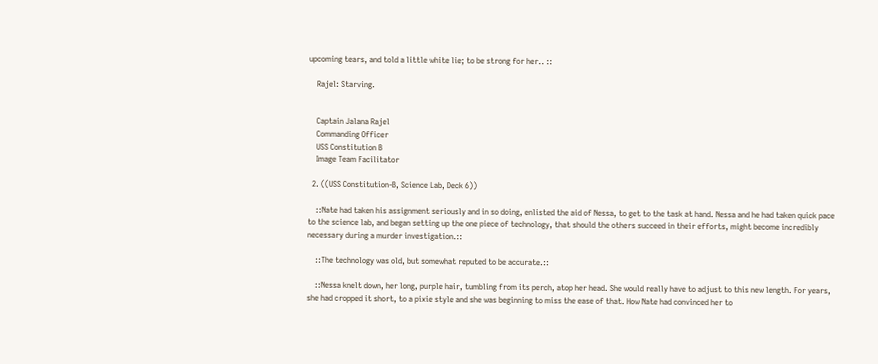upcoming tears, and told a little white lie; to be strong for her.. ::

    Rajel: Starving.


    Captain Jalana Rajel
    Commanding Officer
    USS Constitution B
    Image Team Facilitator

  2. ((USS Constitution-B, Science Lab, Deck 6))

    ::Nate had taken his assignment seriously and in so doing, enlisted the aid of Nessa, to get to the task at hand. Nessa and he had taken quick pace to the science lab, and began setting up the one piece of technology, that should the others succeed in their efforts, might become incredibly necessary during a murder investigation.::

    ::The technology was old, but somewhat reputed to be accurate.::

    ::Nessa knelt down, her long, purple hair, tumbling from its perch, atop her head. She would really have to adjust to this new length. For years, she had cropped it short, to a pixie style and she was beginning to miss the ease of that. How Nate had convinced her to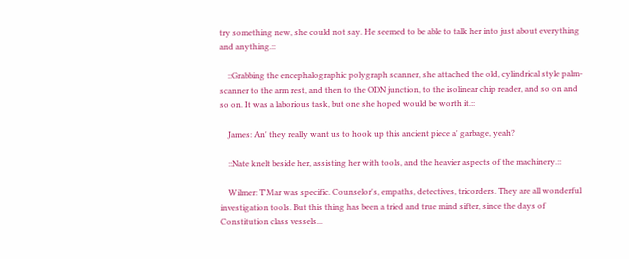try something new, she could not say. He seemed to be able to talk her into just about everything and anything.::

    ::Grabbing the encephalographic polygraph scanner, she attached the old, cylindrical style palm-scanner to the arm rest, and then to the ODN junction, to the isolinear chip reader, and so on and so on. It was a laborious task, but one she hoped would be worth it.::

    James: An' they really want us to hook up this ancient piece a' garbage, yeah?

    ::Nate knelt beside her, assisting her with tools, and the heavier aspects of the machinery.::

    Wilmer: T'Mar was specific. Counselor's, empaths, detectives, tricorders. They are all wonderful investigation tools. But this thing has been a tried and true mind sifter, since the days of Constitution class vessels...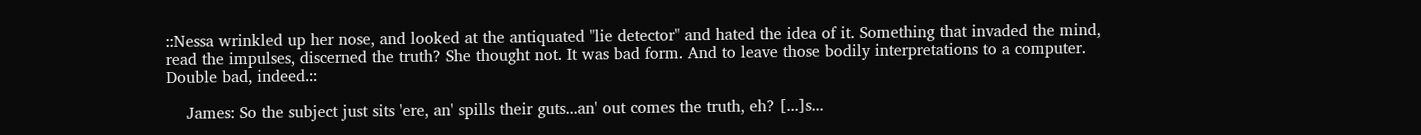::Nessa wrinkled up her nose, and looked at the antiquated "lie detector" and hated the idea of it. Something that invaded the mind, read the impulses, discerned the truth? She thought not. It was bad form. And to leave those bodily interpretations to a computer. Double bad, indeed.::

    James: So the subject just sits 'ere, an' spills their guts...an' out comes the truth, eh? [...]s...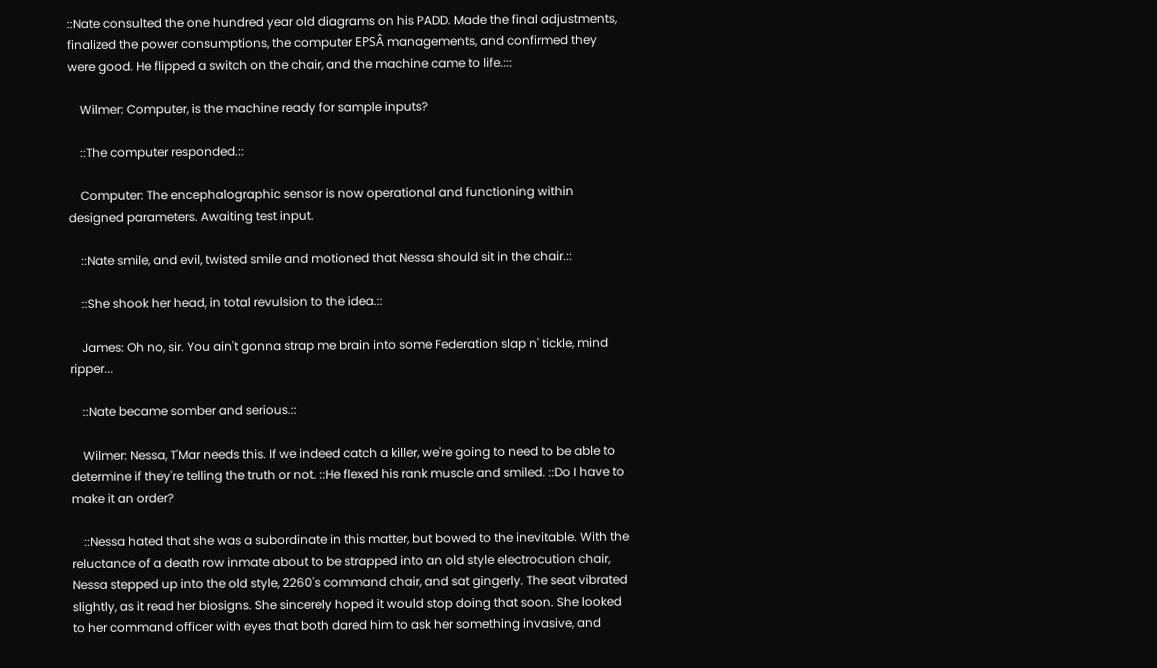::Nate consulted the one hundred year old diagrams on his PADD. Made the final adjustments, finalized the power consumptions, the computer EPSÂ managements, and confirmed they were good. He flipped a switch on the chair, and the machine came to life.:::

    Wilmer: Computer, is the machine ready for sample inputs?

    ::The computer responded.::

    Computer: The encephalographic sensor is now operational and functioning within designed parameters. Awaiting test input.

    ::Nate smile, and evil, twisted smile and motioned that Nessa should sit in the chair.::

    ::She shook her head, in total revulsion to the idea.::

    James: Oh no, sir. You ain't gonna strap me brain into some Federation slap n' tickle, mind ripper...

    ::Nate became somber and serious.::

    Wilmer: Nessa, T'Mar needs this. If we indeed catch a killer, we're going to need to be able to determine if they're telling the truth or not. ::He flexed his rank muscle and smiled. ::Do I have to make it an order?

    ::Nessa hated that she was a subordinate in this matter, but bowed to the inevitable. With the reluctance of a death row inmate about to be strapped into an old style electrocution chair, Nessa stepped up into the old style, 2260's command chair, and sat gingerly. The seat vibrated slightly, as it read her biosigns. She sincerely hoped it would stop doing that soon. She looked to her command officer with eyes that both dared him to ask her something invasive, and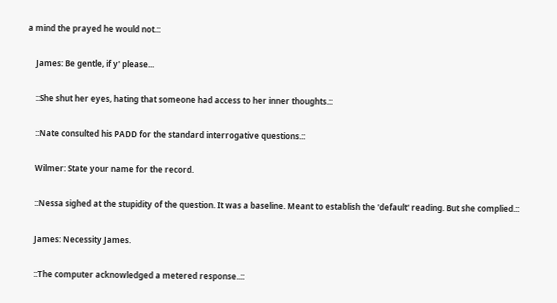a mind the prayed he would not.::

    James: Be gentle, if y' please...

    ::She shut her eyes, hating that someone had access to her inner thoughts.::

    ::Nate consulted his PADD for the standard interrogative questions.::

    Wilmer: State your name for the record.

    ::Nessa sighed at the stupidity of the question. It was a baseline. Meant to establish the 'default' reading. But she complied.::

    James: Necessity James.

    ::The computer acknowledged a metered response..::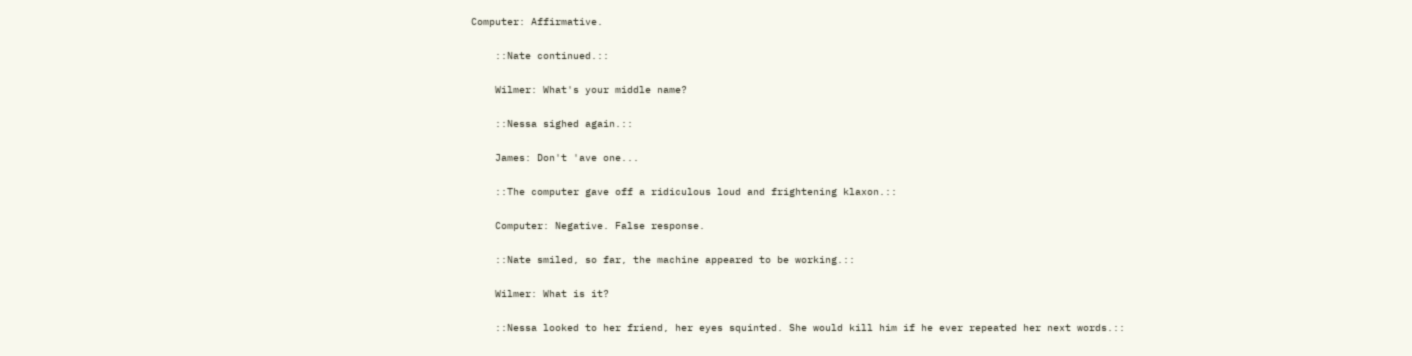Computer: Affirmative.

    ::Nate continued.::

    Wilmer: What's your middle name?

    ::Nessa sighed again.::

    James: Don't 'ave one...

    ::The computer gave off a ridiculous loud and frightening klaxon.::

    Computer: Negative. False response.

    ::Nate smiled, so far, the machine appeared to be working.::

    Wilmer: What is it?

    ::Nessa looked to her friend, her eyes squinted. She would kill him if he ever repeated her next words.::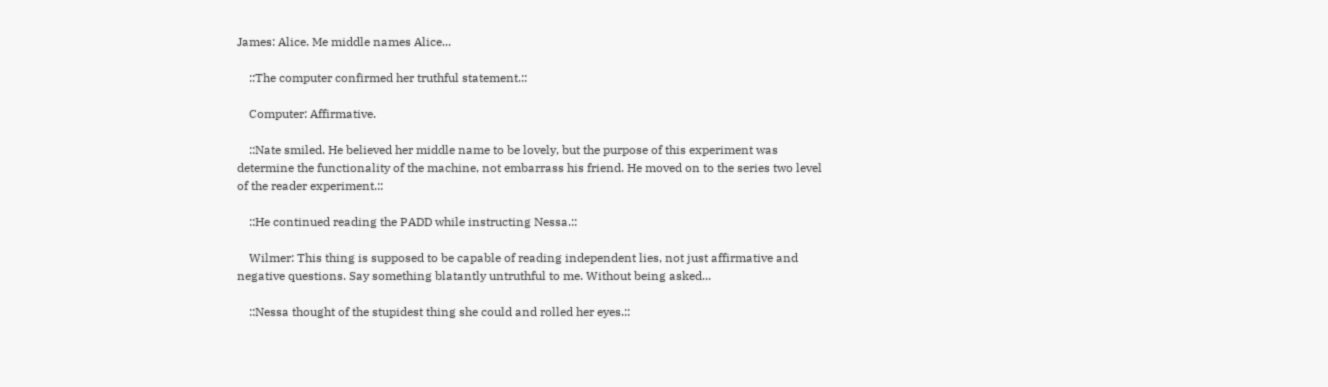James: Alice. Me middle names Alice...

    ::The computer confirmed her truthful statement.::

    Computer: Affirmative.

    ::Nate smiled. He believed her middle name to be lovely, but the purpose of this experiment was determine the functionality of the machine, not embarrass his friend. He moved on to the series two level of the reader experiment.::

    ::He continued reading the PADD while instructing Nessa.::

    Wilmer: This thing is supposed to be capable of reading independent lies, not just affirmative and negative questions. Say something blatantly untruthful to me. Without being asked...

    ::Nessa thought of the stupidest thing she could and rolled her eyes.::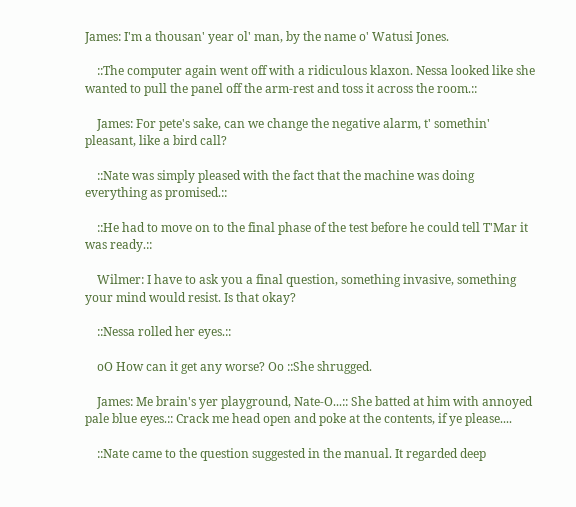James: I'm a thousan' year ol' man, by the name o' Watusi Jones.

    ::The computer again went off with a ridiculous klaxon. Nessa looked like she wanted to pull the panel off the arm-rest and toss it across the room.::

    James: For pete's sake, can we change the negative alarm, t' somethin' pleasant, like a bird call?

    ::Nate was simply pleased with the fact that the machine was doing everything as promised.::

    ::He had to move on to the final phase of the test before he could tell T'Mar it was ready.::

    Wilmer: I have to ask you a final question, something invasive, something your mind would resist. Is that okay?

    ::Nessa rolled her eyes.::

    oO How can it get any worse? Oo ::She shrugged.

    James: Me brain's yer playground, Nate-O...:: She batted at him with annoyed pale blue eyes.:: Crack me head open and poke at the contents, if ye please....

    ::Nate came to the question suggested in the manual. It regarded deep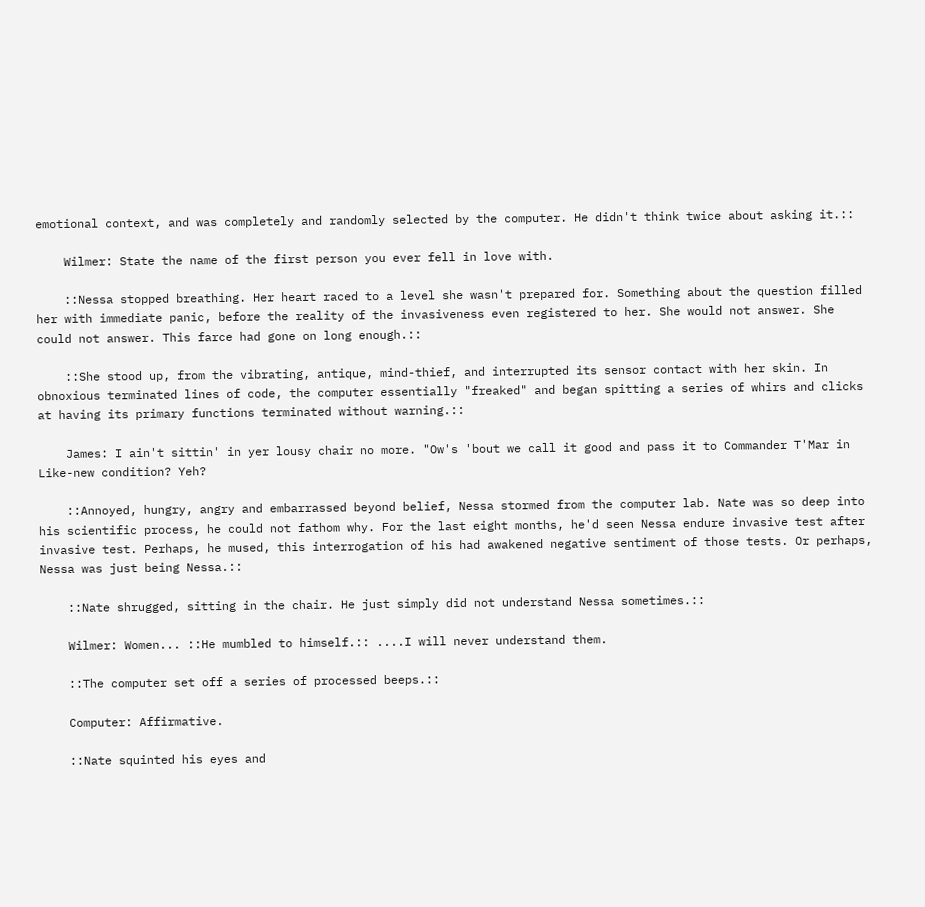emotional context, and was completely and randomly selected by the computer. He didn't think twice about asking it.::

    Wilmer: State the name of the first person you ever fell in love with.

    ::Nessa stopped breathing. Her heart raced to a level she wasn't prepared for. Something about the question filled her with immediate panic, before the reality of the invasiveness even registered to her. She would not answer. She could not answer. This farce had gone on long enough.::

    ::She stood up, from the vibrating, antique, mind-thief, and interrupted its sensor contact with her skin. In obnoxious terminated lines of code, the computer essentially "freaked" and began spitting a series of whirs and clicks at having its primary functions terminated without warning.::

    James: I ain't sittin' in yer lousy chair no more. "Ow's 'bout we call it good and pass it to Commander T'Mar in Like-new condition? Yeh?

    ::Annoyed, hungry, angry and embarrassed beyond belief, Nessa stormed from the computer lab. Nate was so deep into his scientific process, he could not fathom why. For the last eight months, he'd seen Nessa endure invasive test after invasive test. Perhaps, he mused, this interrogation of his had awakened negative sentiment of those tests. Or perhaps, Nessa was just being Nessa.::

    ::Nate shrugged, sitting in the chair. He just simply did not understand Nessa sometimes.::

    Wilmer: Women... ::He mumbled to himself.:: ....I will never understand them.

    ::The computer set off a series of processed beeps.::

    Computer: Affirmative.

    ::Nate squinted his eyes and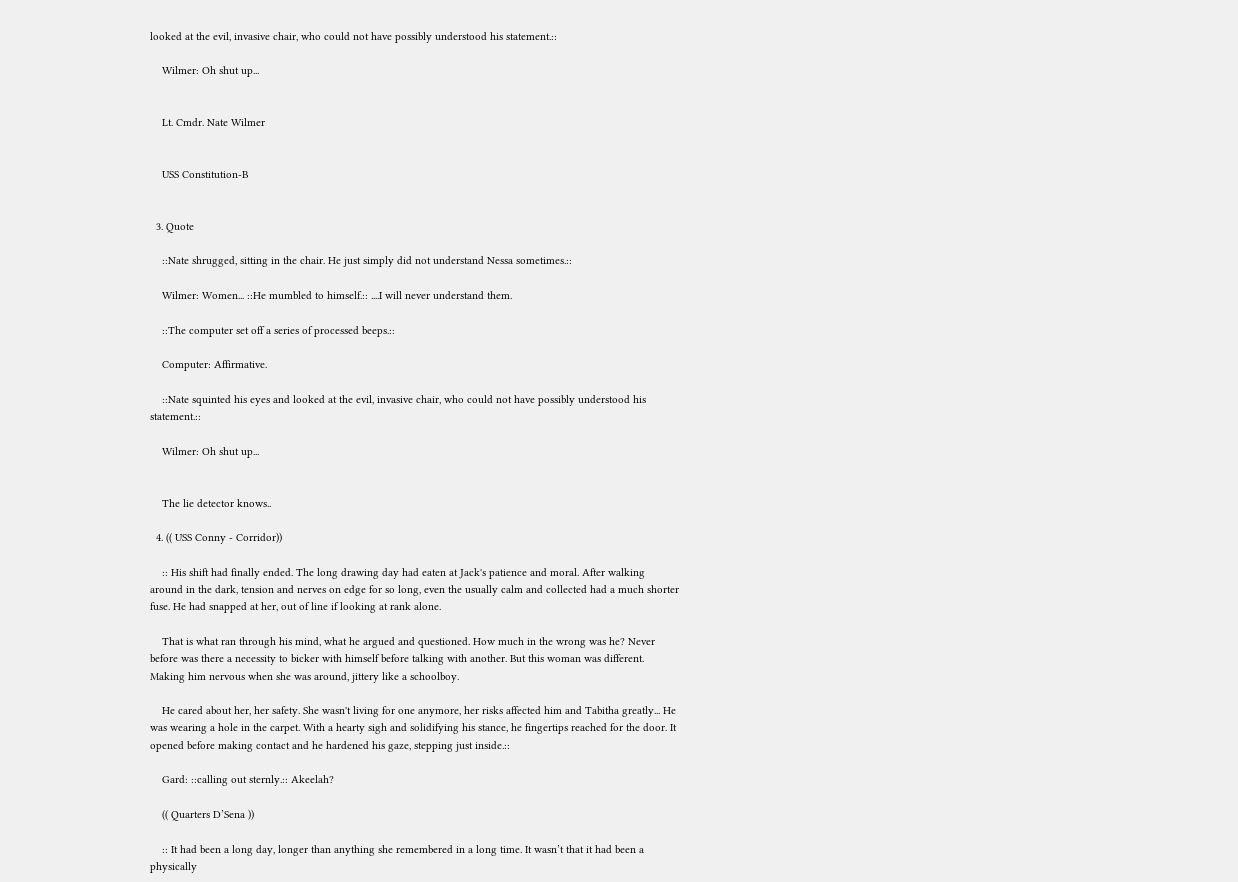looked at the evil, invasive chair, who could not have possibly understood his statement.::

    Wilmer: Oh shut up...


    Lt. Cmdr. Nate Wilmer


    USS Constitution-B


  3. Quote

    ::Nate shrugged, sitting in the chair. He just simply did not understand Nessa sometimes.::

    Wilmer: Women... ::He mumbled to himself.:: ....I will never understand them.

    ::The computer set off a series of processed beeps.::

    Computer: Affirmative.

    ::Nate squinted his eyes and looked at the evil, invasive chair, who could not have possibly understood his statement.::

    Wilmer: Oh shut up...


    The lie detector knows..

  4. (( USS Conny - Corridor))

    :: His shift had finally ended. The long drawing day had eaten at Jack's patience and moral. After walking around in the dark, tension and nerves on edge for so long, even the usually calm and collected had a much shorter fuse. He had snapped at her, out of line if looking at rank alone.

    That is what ran through his mind, what he argued and questioned. How much in the wrong was he? Never before was there a necessity to bicker with himself before talking with another. But this woman was different. Making him nervous when she was around, jittery like a schoolboy.

    He cared about her, her safety. She wasn't living for one anymore, her risks affected him and Tabitha greatly... He was wearing a hole in the carpet. With a hearty sigh and solidifying his stance, he fingertips reached for the door. It opened before making contact and he hardened his gaze, stepping just inside.::

    Gard: ::calling out sternly.:: Akeelah?

    (( Quarters D’Sena ))

    :: It had been a long day, longer than anything she remembered in a long time. It wasn’t that it had been a physically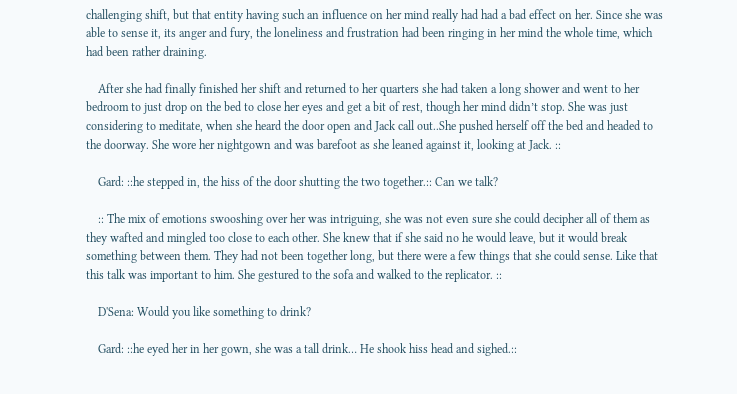challenging shift, but that entity having such an influence on her mind really had had a bad effect on her. Since she was able to sense it, its anger and fury, the loneliness and frustration had been ringing in her mind the whole time, which had been rather draining.

    After she had finally finished her shift and returned to her quarters she had taken a long shower and went to her bedroom to just drop on the bed to close her eyes and get a bit of rest, though her mind didn’t stop. She was just considering to meditate, when she heard the door open and Jack call out..She pushed herself off the bed and headed to the doorway. She wore her nightgown and was barefoot as she leaned against it, looking at Jack. ::

    Gard: ::he stepped in, the hiss of the door shutting the two together.:: Can we talk?

    :: The mix of emotions swooshing over her was intriguing, she was not even sure she could decipher all of them as they wafted and mingled too close to each other. She knew that if she said no he would leave, but it would break something between them. They had not been together long, but there were a few things that she could sense. Like that this talk was important to him. She gestured to the sofa and walked to the replicator. ::

    D'Sena: Would you like something to drink?

    Gard: ::he eyed her in her gown, she was a tall drink… He shook hiss head and sighed.::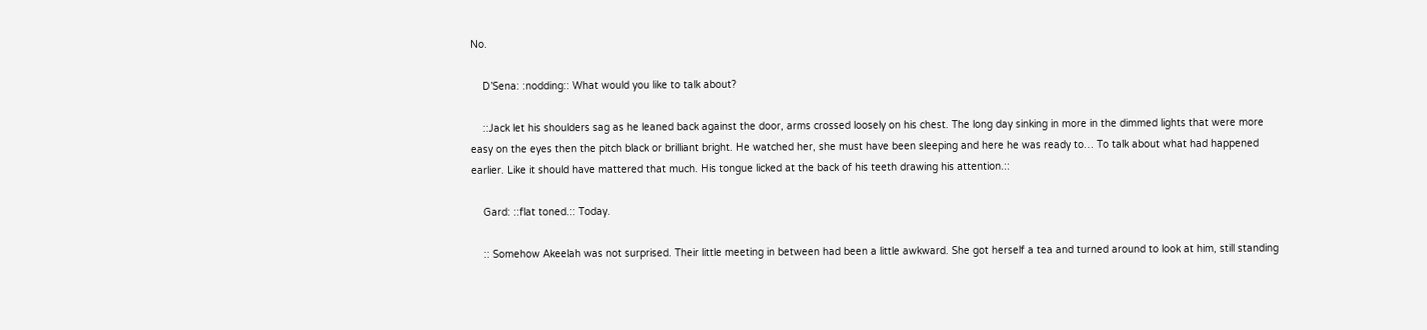No.

    D’Sena: :nodding:: What would you like to talk about?

    ::Jack let his shoulders sag as he leaned back against the door, arms crossed loosely on his chest. The long day sinking in more in the dimmed lights that were more easy on the eyes then the pitch black or brilliant bright. He watched her, she must have been sleeping and here he was ready to… To talk about what had happened earlier. Like it should have mattered that much. His tongue licked at the back of his teeth drawing his attention.::

    Gard: ::flat toned.:: Today.

    :: Somehow Akeelah was not surprised. Their little meeting in between had been a little awkward. She got herself a tea and turned around to look at him, still standing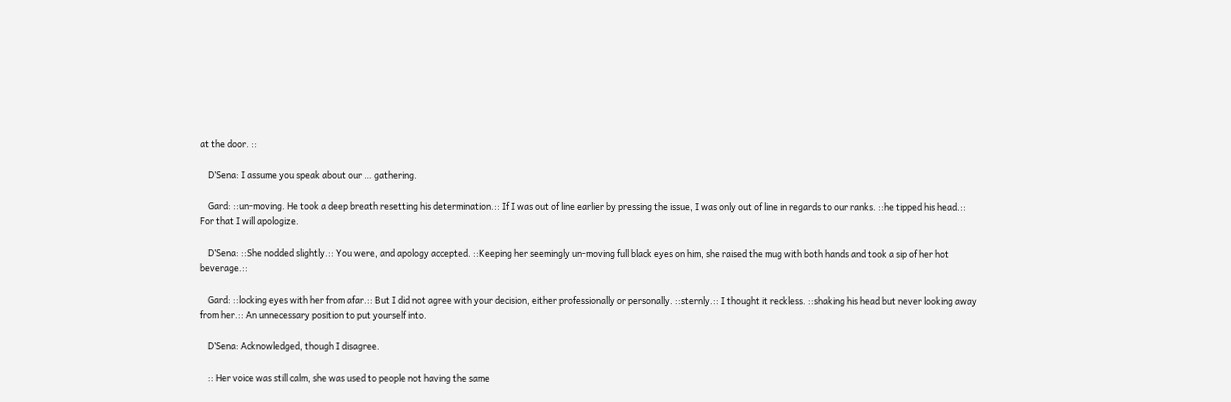at the door. ::

    D’Sena: I assume you speak about our … gathering.

    Gard: ::un-moving. He took a deep breath resetting his determination.:: If I was out of line earlier by pressing the issue, I was only out of line in regards to our ranks. ::he tipped his head.:: For that I will apologize.

    D’Sena: ::She nodded slightly.:: You were, and apology accepted. ::Keeping her seemingly un-moving full black eyes on him, she raised the mug with both hands and took a sip of her hot beverage.::

    Gard: ::locking eyes with her from afar.:: But I did not agree with your decision, either professionally or personally. ::sternly.:: I thought it reckless. ::shaking his head but never looking away from her.:: An unnecessary position to put yourself into.

    D’Sena: Acknowledged, though I disagree.

    :: Her voice was still calm, she was used to people not having the same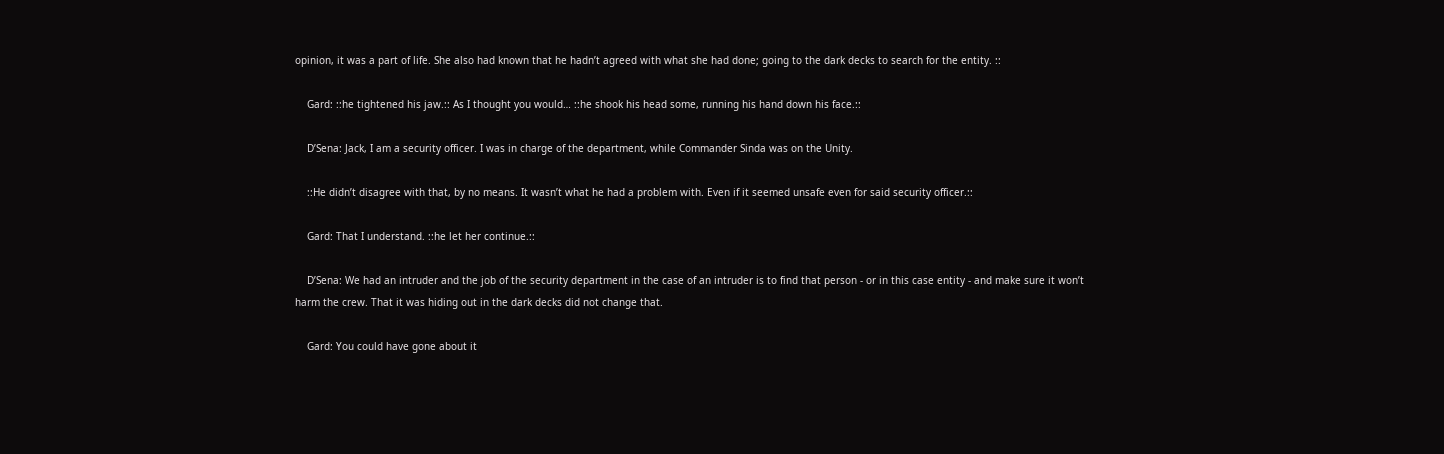opinion, it was a part of life. She also had known that he hadn’t agreed with what she had done; going to the dark decks to search for the entity. ::

    Gard: ::he tightened his jaw.:: As I thought you would… ::he shook his head some, running his hand down his face.::

    D’Sena: Jack, I am a security officer. I was in charge of the department, while Commander Sinda was on the Unity.

    ::He didn’t disagree with that, by no means. It wasn’t what he had a problem with. Even if it seemed unsafe even for said security officer.::

    Gard: That I understand. ::he let her continue.::

    D’Sena: We had an intruder and the job of the security department in the case of an intruder is to find that person - or in this case entity - and make sure it won’t harm the crew. That it was hiding out in the dark decks did not change that.

    Gard: You could have gone about it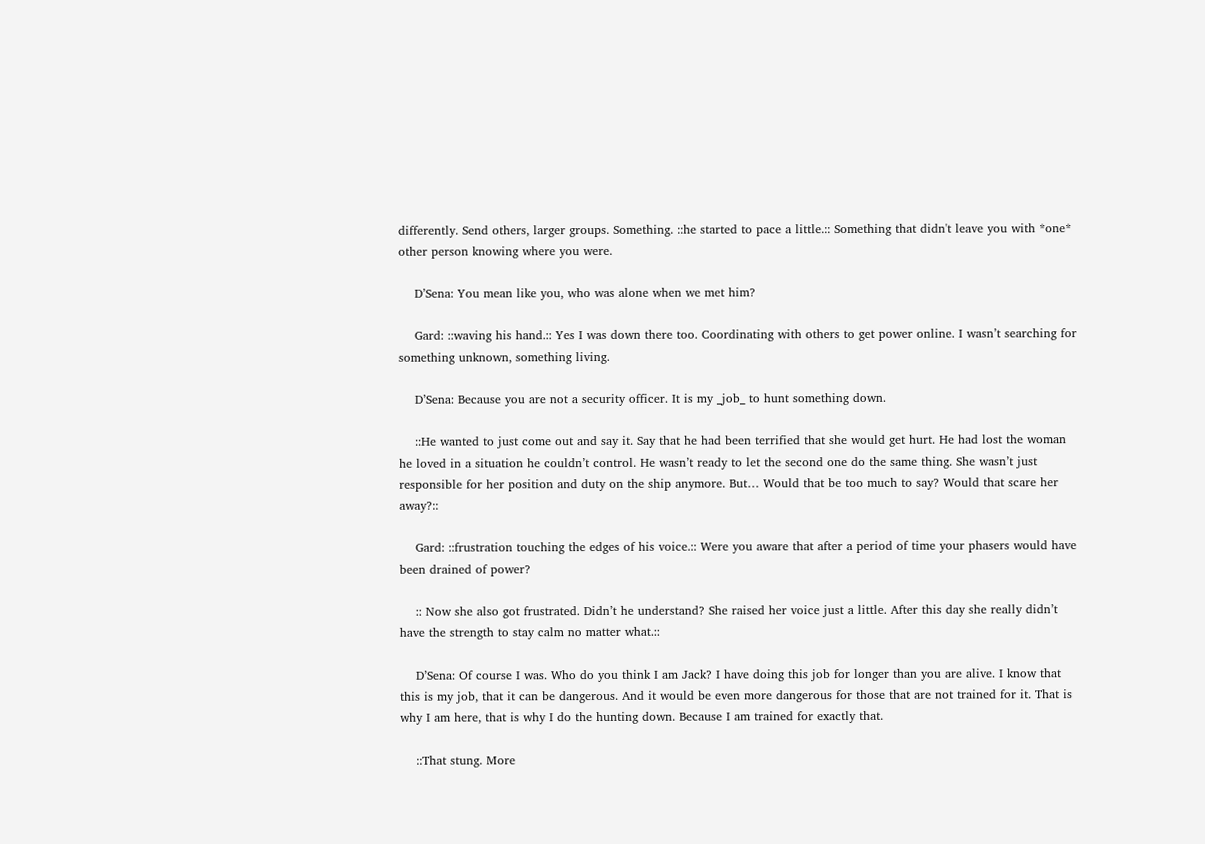differently. Send others, larger groups. Something. ::he started to pace a little.:: Something that didn't leave you with *one* other person knowing where you were.

    D’Sena: You mean like you, who was alone when we met him?

    Gard: ::waving his hand.:: Yes I was down there too. Coordinating with others to get power online. I wasn’t searching for something unknown, something living.

    D’Sena: Because you are not a security officer. It is my _job_ to hunt something down.

    ::He wanted to just come out and say it. Say that he had been terrified that she would get hurt. He had lost the woman he loved in a situation he couldn’t control. He wasn’t ready to let the second one do the same thing. She wasn’t just responsible for her position and duty on the ship anymore. But… Would that be too much to say? Would that scare her away?::

    Gard: ::frustration touching the edges of his voice.:: Were you aware that after a period of time your phasers would have been drained of power?

    :: Now she also got frustrated. Didn’t he understand? She raised her voice just a little. After this day she really didn’t have the strength to stay calm no matter what.::

    D’Sena: Of course I was. Who do you think I am Jack? I have doing this job for longer than you are alive. I know that this is my job, that it can be dangerous. And it would be even more dangerous for those that are not trained for it. That is why I am here, that is why I do the hunting down. Because I am trained for exactly that.

    ::That stung. More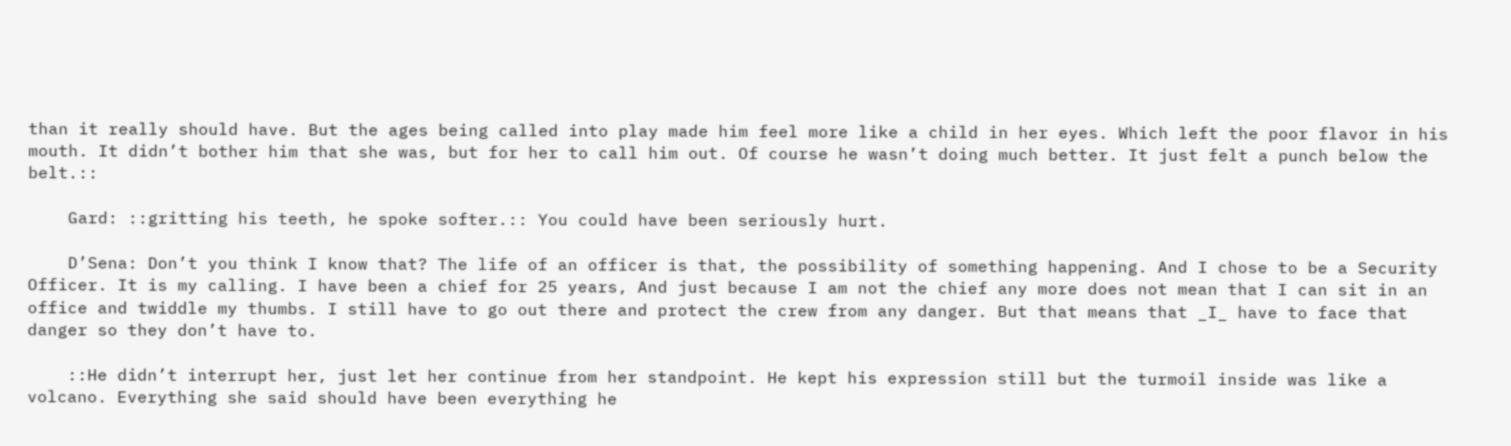than it really should have. But the ages being called into play made him feel more like a child in her eyes. Which left the poor flavor in his mouth. It didn’t bother him that she was, but for her to call him out. Of course he wasn’t doing much better. It just felt a punch below the belt.::

    Gard: ::gritting his teeth, he spoke softer.:: You could have been seriously hurt.

    D’Sena: Don’t you think I know that? The life of an officer is that, the possibility of something happening. And I chose to be a Security Officer. It is my calling. I have been a chief for 25 years, And just because I am not the chief any more does not mean that I can sit in an office and twiddle my thumbs. I still have to go out there and protect the crew from any danger. But that means that _I_ have to face that danger so they don’t have to.

    ::He didn’t interrupt her, just let her continue from her standpoint. He kept his expression still but the turmoil inside was like a volcano. Everything she said should have been everything he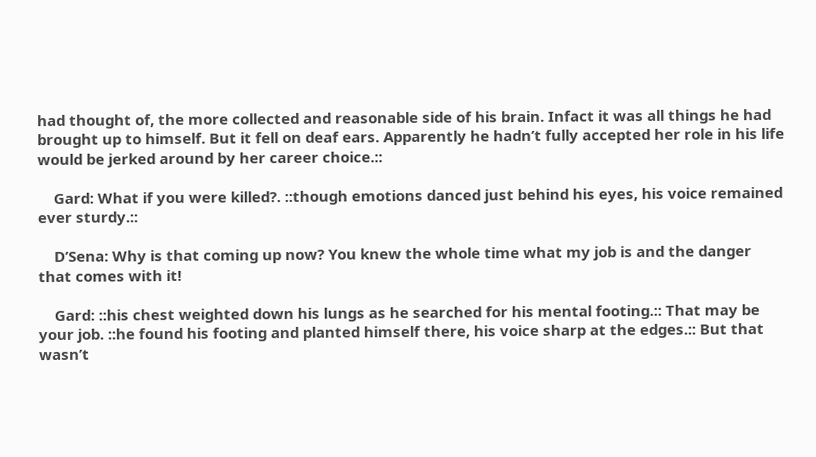had thought of, the more collected and reasonable side of his brain. Infact it was all things he had brought up to himself. But it fell on deaf ears. Apparently he hadn’t fully accepted her role in his life would be jerked around by her career choice.::

    Gard: What if you were killed?. ::though emotions danced just behind his eyes, his voice remained ever sturdy.::

    D’Sena: Why is that coming up now? You knew the whole time what my job is and the danger that comes with it!

    Gard: ::his chest weighted down his lungs as he searched for his mental footing.:: That may be your job. ::he found his footing and planted himself there, his voice sharp at the edges.:: But that wasn’t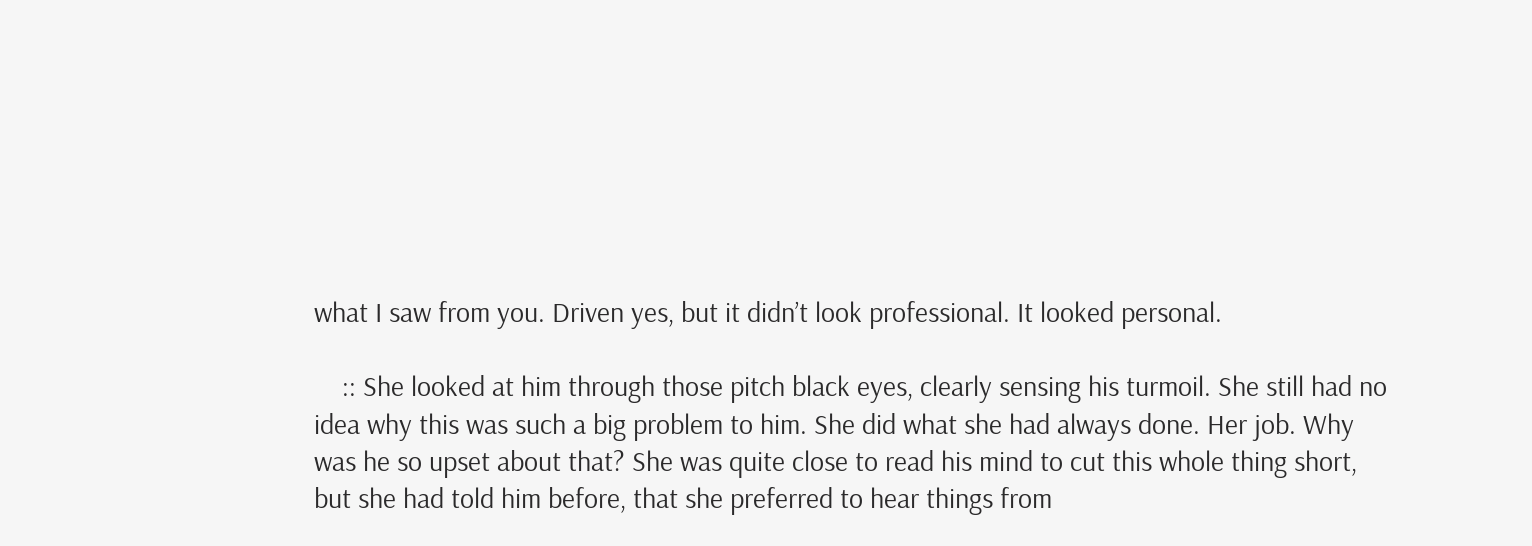what I saw from you. Driven yes, but it didn’t look professional. It looked personal.

    :: She looked at him through those pitch black eyes, clearly sensing his turmoil. She still had no idea why this was such a big problem to him. She did what she had always done. Her job. Why was he so upset about that? She was quite close to read his mind to cut this whole thing short, but she had told him before, that she preferred to hear things from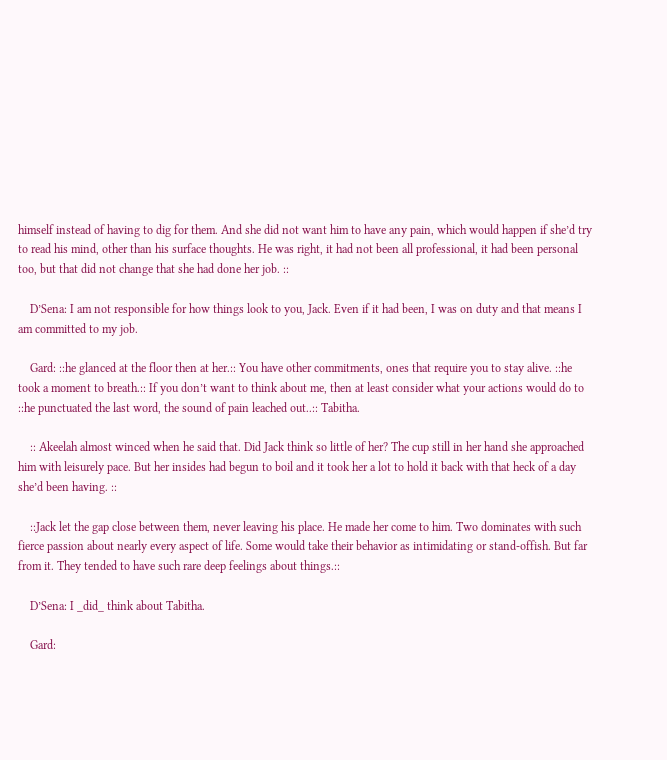himself instead of having to dig for them. And she did not want him to have any pain, which would happen if she’d try to read his mind, other than his surface thoughts. He was right, it had not been all professional, it had been personal too, but that did not change that she had done her job. ::

    D’Sena: I am not responsible for how things look to you, Jack. Even if it had been, I was on duty and that means I am committed to my job.

    Gard: ::he glanced at the floor then at her.:: You have other commitments, ones that require you to stay alive. ::he took a moment to breath.:: If you don’t want to think about me, then at least consider what your actions would do to ::he punctuated the last word, the sound of pain leached out..:: Tabitha.

    :: Akeelah almost winced when he said that. Did Jack think so little of her? The cup still in her hand she approached him with leisurely pace. But her insides had begun to boil and it took her a lot to hold it back with that heck of a day she’d been having. ::

    ::Jack let the gap close between them, never leaving his place. He made her come to him. Two dominates with such fierce passion about nearly every aspect of life. Some would take their behavior as intimidating or stand-offish. But far from it. They tended to have such rare deep feelings about things.::

    D’Sena: I _did_ think about Tabitha.

    Gard: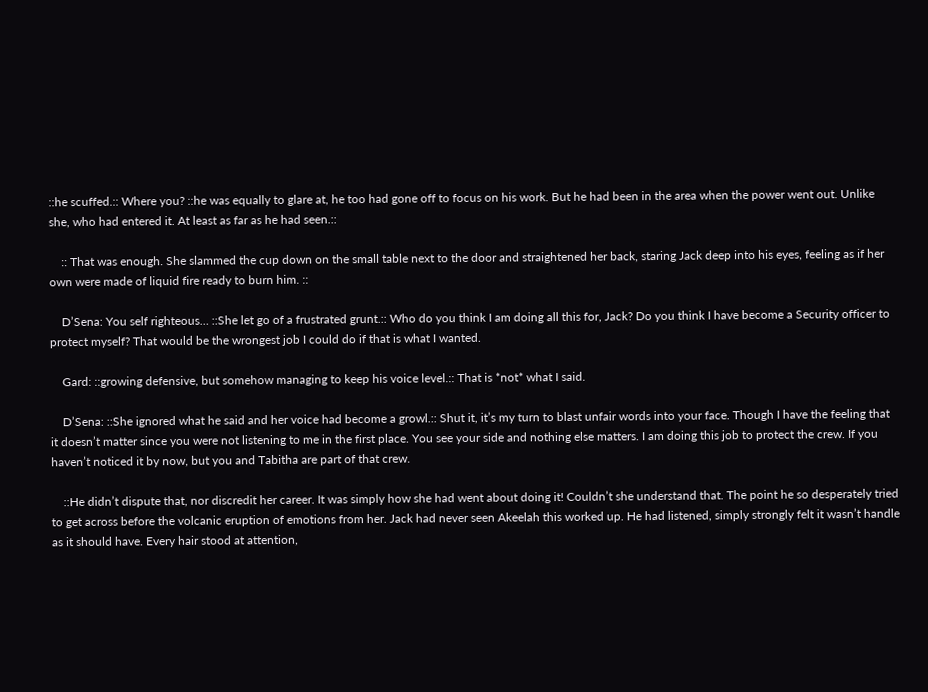::he scuffed.:: Where you? ::he was equally to glare at, he too had gone off to focus on his work. But he had been in the area when the power went out. Unlike she, who had entered it. At least as far as he had seen.::

    :: That was enough. She slammed the cup down on the small table next to the door and straightened her back, staring Jack deep into his eyes, feeling as if her own were made of liquid fire ready to burn him. ::

    D’Sena: You self righteous… ::She let go of a frustrated grunt.:: Who do you think I am doing all this for, Jack? Do you think I have become a Security officer to protect myself? That would be the wrongest job I could do if that is what I wanted.

    Gard: ::growing defensive, but somehow managing to keep his voice level.:: That is *not* what I said.

    D’Sena: ::She ignored what he said and her voice had become a growl.:: Shut it, it’s my turn to blast unfair words into your face. Though I have the feeling that it doesn’t matter since you were not listening to me in the first place. You see your side and nothing else matters. I am doing this job to protect the crew. If you haven’t noticed it by now, but you and Tabitha are part of that crew.

    ::He didn’t dispute that, nor discredit her career. It was simply how she had went about doing it! Couldn’t she understand that. The point he so desperately tried to get across before the volcanic eruption of emotions from her. Jack had never seen Akeelah this worked up. He had listened, simply strongly felt it wasn’t handle as it should have. Every hair stood at attention,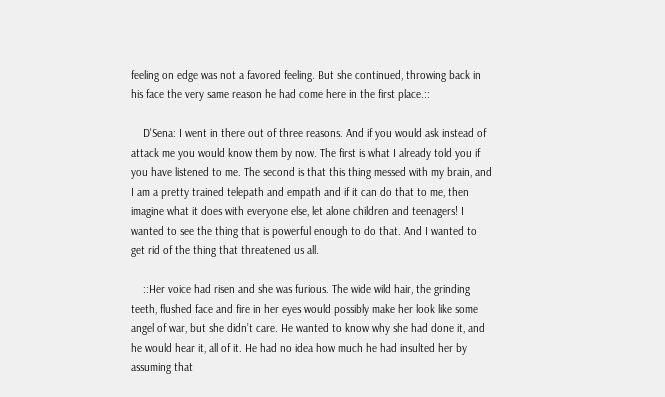feeling on edge was not a favored feeling. But she continued, throwing back in his face the very same reason he had come here in the first place.::

    D'Sena: I went in there out of three reasons. And if you would ask instead of attack me you would know them by now. The first is what I already told you if you have listened to me. The second is that this thing messed with my brain, and I am a pretty trained telepath and empath and if it can do that to me, then imagine what it does with everyone else, let alone children and teenagers! I wanted to see the thing that is powerful enough to do that. And I wanted to get rid of the thing that threatened us all.

    ::Her voice had risen and she was furious. The wide wild hair, the grinding teeth, flushed face and fire in her eyes would possibly make her look like some angel of war, but she didn’t care. He wanted to know why she had done it, and he would hear it, all of it. He had no idea how much he had insulted her by assuming that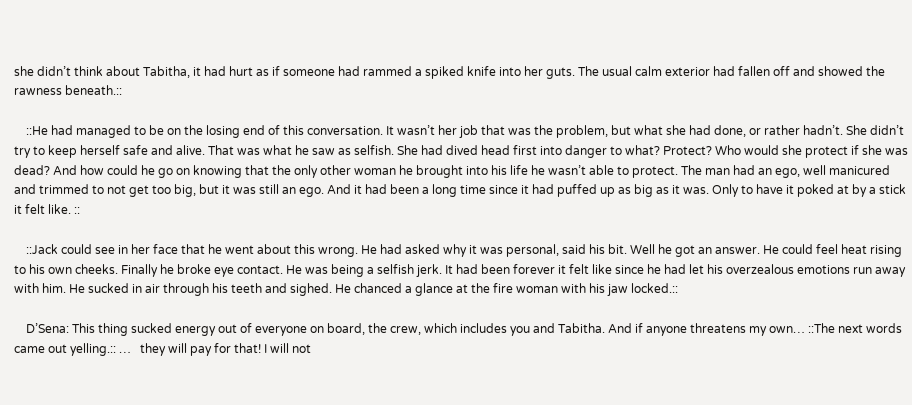she didn’t think about Tabitha, it had hurt as if someone had rammed a spiked knife into her guts. The usual calm exterior had fallen off and showed the rawness beneath.::

    ::He had managed to be on the losing end of this conversation. It wasn’t her job that was the problem, but what she had done, or rather hadn’t. She didn’t try to keep herself safe and alive. That was what he saw as selfish. She had dived head first into danger to what? Protect? Who would she protect if she was dead? And how could he go on knowing that the only other woman he brought into his life he wasn’t able to protect. The man had an ego, well manicured and trimmed to not get too big, but it was still an ego. And it had been a long time since it had puffed up as big as it was. Only to have it poked at by a stick it felt like. ::

    ::Jack could see in her face that he went about this wrong. He had asked why it was personal, said his bit. Well he got an answer. He could feel heat rising to his own cheeks. Finally he broke eye contact. He was being a selfish jerk. It had been forever it felt like since he had let his overzealous emotions run away with him. He sucked in air through his teeth and sighed. He chanced a glance at the fire woman with his jaw locked.::

    D’Sena: This thing sucked energy out of everyone on board, the crew, which includes you and Tabitha. And if anyone threatens my own… ::The next words came out yelling.:: …   they will pay for that! I will not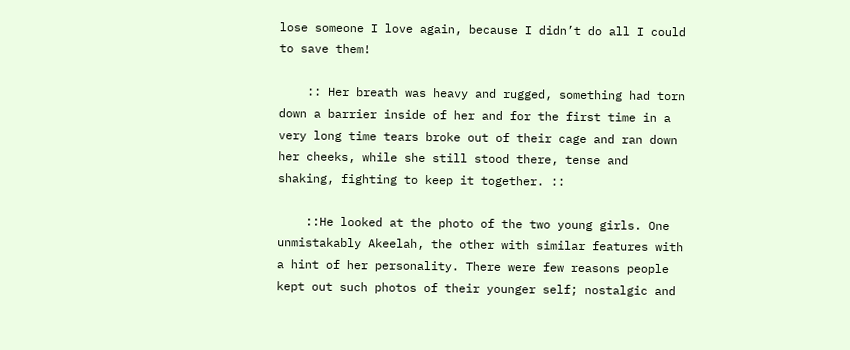lose someone I love again, because I didn’t do all I could to save them!

    :: Her breath was heavy and rugged, something had torn down a barrier inside of her and for the first time in a very long time tears broke out of their cage and ran down her cheeks, while she still stood there, tense and shaking, fighting to keep it together. ::

    ::He looked at the photo of the two young girls. One unmistakably Akeelah, the other with similar features with a hint of her personality. There were few reasons people kept out such photos of their younger self; nostalgic and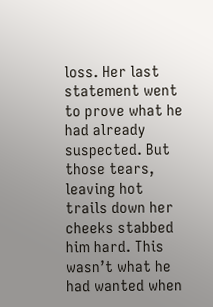loss. Her last statement went to prove what he had already suspected. But those tears, leaving hot trails down her cheeks stabbed him hard. This wasn’t what he had wanted when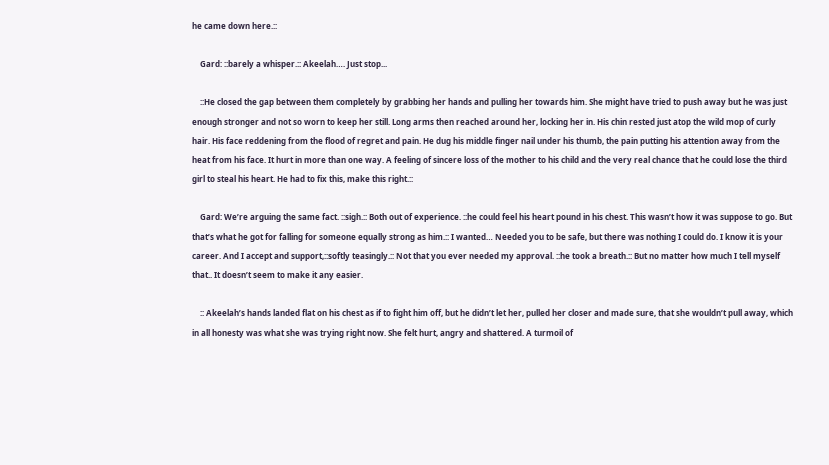he came down here.::

    Gard: ::barely a whisper.:: Akeelah…. Just stop...

    ::He closed the gap between them completely by grabbing her hands and pulling her towards him. She might have tried to push away but he was just enough stronger and not so worn to keep her still. Long arms then reached around her, locking her in. His chin rested just atop the wild mop of curly hair. His face reddening from the flood of regret and pain. He dug his middle finger nail under his thumb, the pain putting his attention away from the heat from his face. It hurt in more than one way. A feeling of sincere loss of the mother to his child and the very real chance that he could lose the third girl to steal his heart. He had to fix this, make this right.::

    Gard: We’re arguing the same fact. ::sigh.:: Both out of experience. ::he could feel his heart pound in his chest. This wasn’t how it was suppose to go. But that’s what he got for falling for someone equally strong as him.:: I wanted… Needed you to be safe, but there was nothing I could do. I know it is your career. And I accept and support,::softly teasingly.:: Not that you ever needed my approval. ::he took a breath.:: But no matter how much I tell myself that.. It doesn’t seem to make it any easier.

    :: Akeelah’s hands landed flat on his chest as if to fight him off, but he didn’t let her, pulled her closer and made sure, that she wouldn’t pull away, which in all honesty was what she was trying right now. She felt hurt, angry and shattered. A turmoil of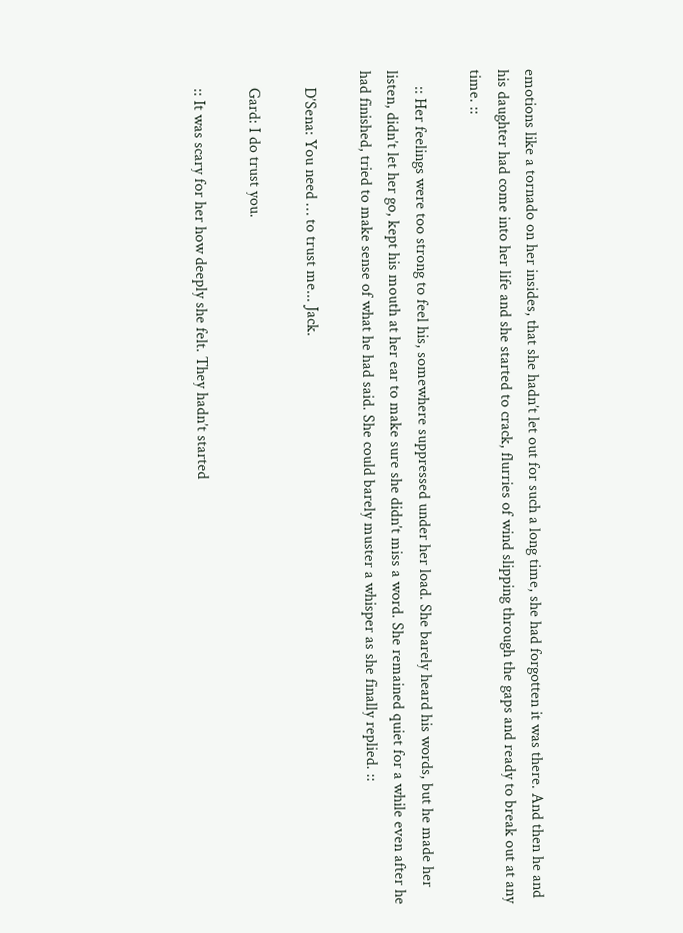emotions like a tornado on her insides, that she hadn’t let out for such a long time, she had forgotten it was there. And then he and his daughter had come into her life and she started to crack, flurries of wind slipping through the gaps and ready to break out at any time. ::

    :: Her feelings were too strong to feel his, somewhere suppressed under her load. She barely heard his words, but he made her listen, didn’t let her go, kept his mouth at her ear to make sure she didn’t miss a word. She remained quiet for a while even after he had finished, tried to make sense of what he had said. She could barely muster a whisper as she finally replied. ::

    D’Sena: You need … to trust me... Jack.

    Gard: I do trust you.

    :: It was scary for her how deeply she felt. They hadn’t started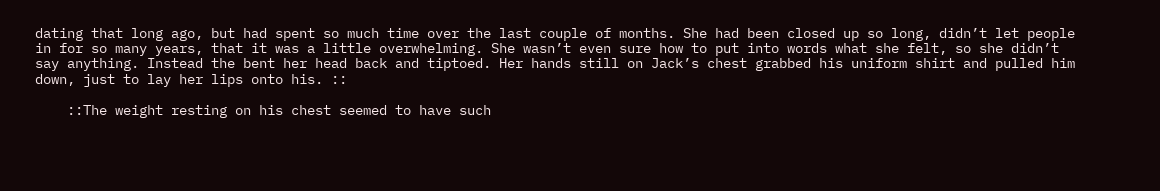dating that long ago, but had spent so much time over the last couple of months. She had been closed up so long, didn’t let people in for so many years, that it was a little overwhelming. She wasn’t even sure how to put into words what she felt, so she didn’t say anything. Instead the bent her head back and tiptoed. Her hands still on Jack’s chest grabbed his uniform shirt and pulled him down, just to lay her lips onto his. ::

    ::The weight resting on his chest seemed to have such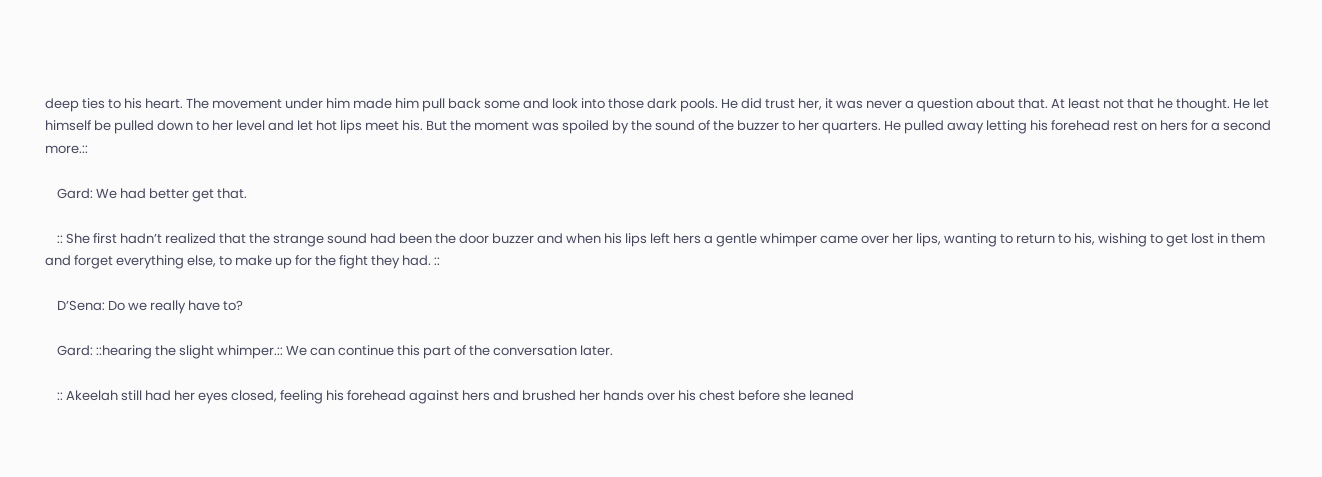deep ties to his heart. The movement under him made him pull back some and look into those dark pools. He did trust her, it was never a question about that. At least not that he thought. He let himself be pulled down to her level and let hot lips meet his. But the moment was spoiled by the sound of the buzzer to her quarters. He pulled away letting his forehead rest on hers for a second more.::

    Gard: We had better get that.

    :: She first hadn’t realized that the strange sound had been the door buzzer and when his lips left hers a gentle whimper came over her lips, wanting to return to his, wishing to get lost in them and forget everything else, to make up for the fight they had. ::

    D’Sena: Do we really have to?

    Gard: ::hearing the slight whimper.:: We can continue this part of the conversation later.

    :: Akeelah still had her eyes closed, feeling his forehead against hers and brushed her hands over his chest before she leaned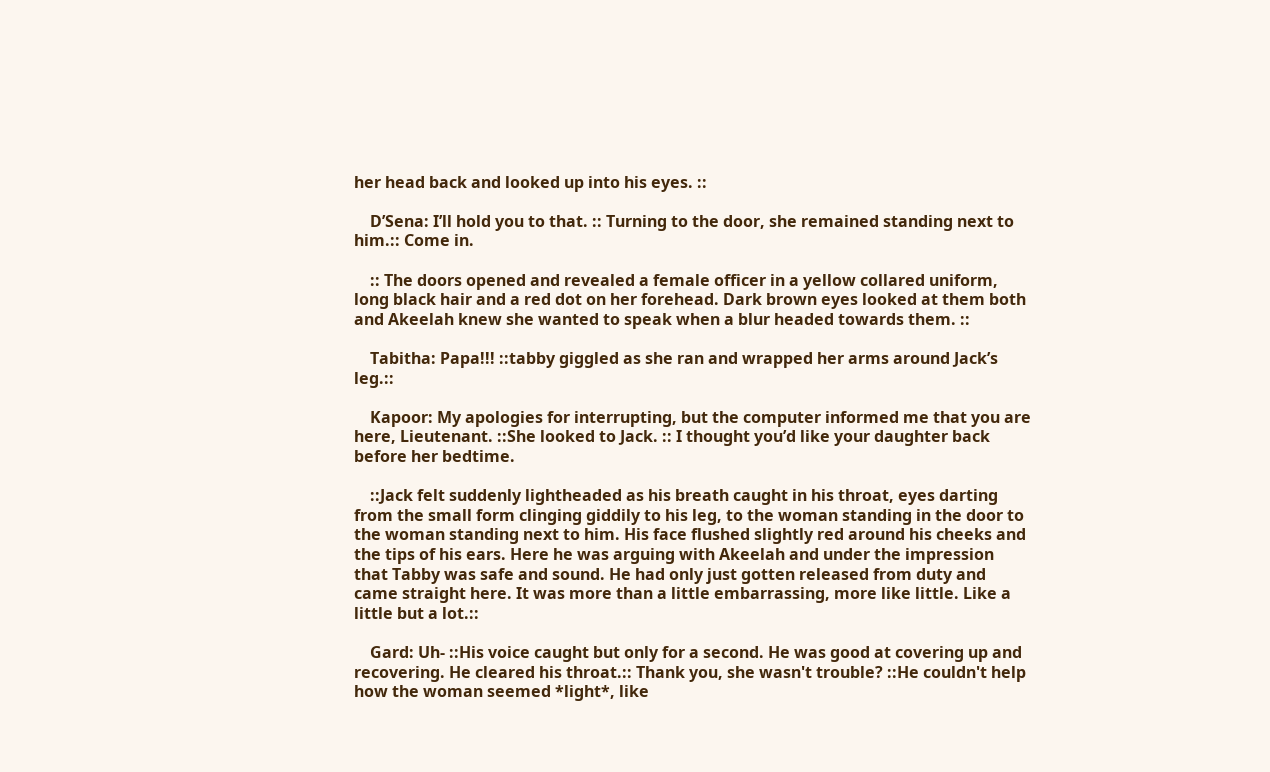her head back and looked up into his eyes. ::

    D’Sena: I’ll hold you to that. :: Turning to the door, she remained standing next to him.:: Come in.

    :: The doors opened and revealed a female officer in a yellow collared uniform, long black hair and a red dot on her forehead. Dark brown eyes looked at them both and Akeelah knew she wanted to speak when a blur headed towards them. ::

    Tabitha: Papa!!! ::tabby giggled as she ran and wrapped her arms around Jack’s leg.::

    Kapoor: My apologies for interrupting, but the computer informed me that you are here, Lieutenant. ::She looked to Jack. :: I thought you’d like your daughter back before her bedtime.

    ::Jack felt suddenly lightheaded as his breath caught in his throat, eyes darting from the small form clinging giddily to his leg, to the woman standing in the door to the woman standing next to him. His face flushed slightly red around his cheeks and the tips of his ears. Here he was arguing with Akeelah and under the impression that Tabby was safe and sound. He had only just gotten released from duty and came straight here. It was more than a little embarrassing, more like little. Like a little but a lot.::

    Gard: Uh- ::His voice caught but only for a second. He was good at covering up and recovering. He cleared his throat.:: Thank you, she wasn't trouble? ::He couldn't help how the woman seemed *light*, like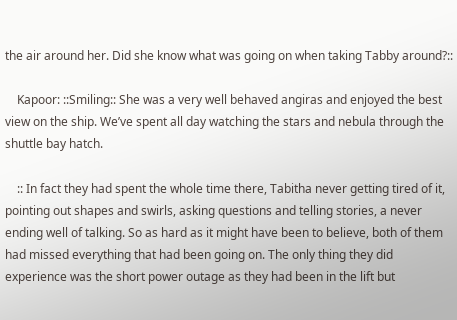the air around her. Did she know what was going on when taking Tabby around?::

    Kapoor: ::Smiling:: She was a very well behaved angiras and enjoyed the best view on the ship. We’ve spent all day watching the stars and nebula through the shuttle bay hatch.

    :: In fact they had spent the whole time there, Tabitha never getting tired of it, pointing out shapes and swirls, asking questions and telling stories, a never ending well of talking. So as hard as it might have been to believe, both of them had missed everything that had been going on. The only thing they did experience was the short power outage as they had been in the lift but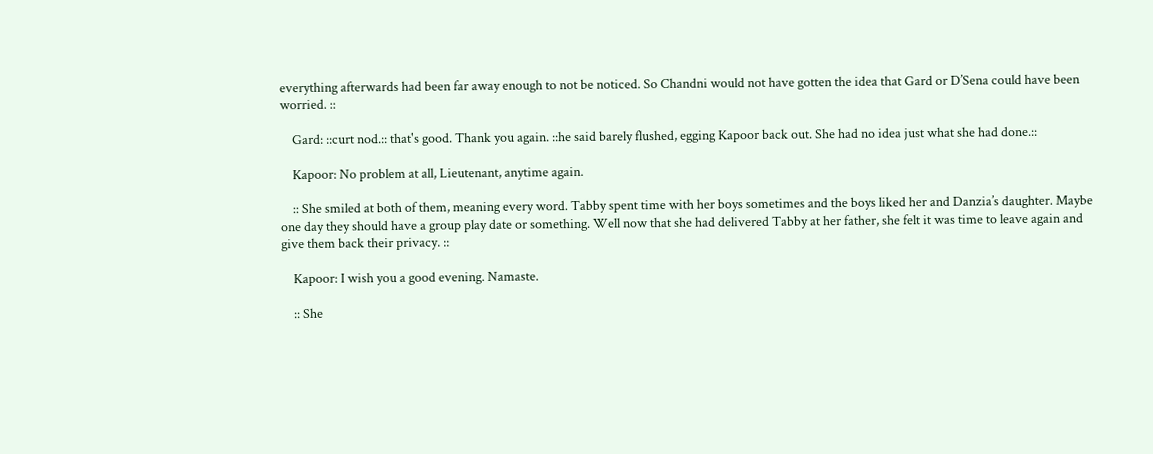everything afterwards had been far away enough to not be noticed. So Chandni would not have gotten the idea that Gard or D’Sena could have been worried. ::

    Gard: ::curt nod.:: that's good. Thank you again. ::he said barely flushed, egging Kapoor back out. She had no idea just what she had done.::

    Kapoor: No problem at all, Lieutenant, anytime again.

    :: She smiled at both of them, meaning every word. Tabby spent time with her boys sometimes and the boys liked her and Danzia’s daughter. Maybe one day they should have a group play date or something. Well now that she had delivered Tabby at her father, she felt it was time to leave again and give them back their privacy. ::

    Kapoor: I wish you a good evening. Namaste.

    :: She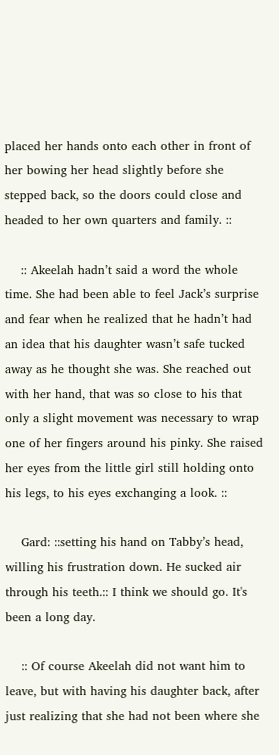placed her hands onto each other in front of her bowing her head slightly before she stepped back, so the doors could close and headed to her own quarters and family. ::

    :: Akeelah hadn’t said a word the whole time. She had been able to feel Jack’s surprise and fear when he realized that he hadn’t had an idea that his daughter wasn’t safe tucked away as he thought she was. She reached out with her hand, that was so close to his that only a slight movement was necessary to wrap one of her fingers around his pinky. She raised her eyes from the little girl still holding onto his legs, to his eyes exchanging a look. ::

    Gard: ::setting his hand on Tabby’s head, willing his frustration down. He sucked air through his teeth.:: I think we should go. It's been a long day.

    :: Of course Akeelah did not want him to leave, but with having his daughter back, after just realizing that she had not been where she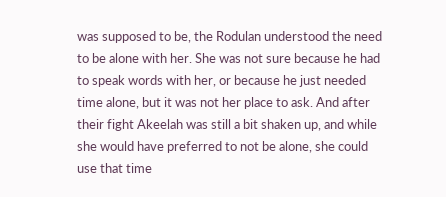was supposed to be, the Rodulan understood the need to be alone with her. She was not sure because he had to speak words with her, or because he just needed time alone, but it was not her place to ask. And after their fight Akeelah was still a bit shaken up, and while she would have preferred to not be alone, she could use that time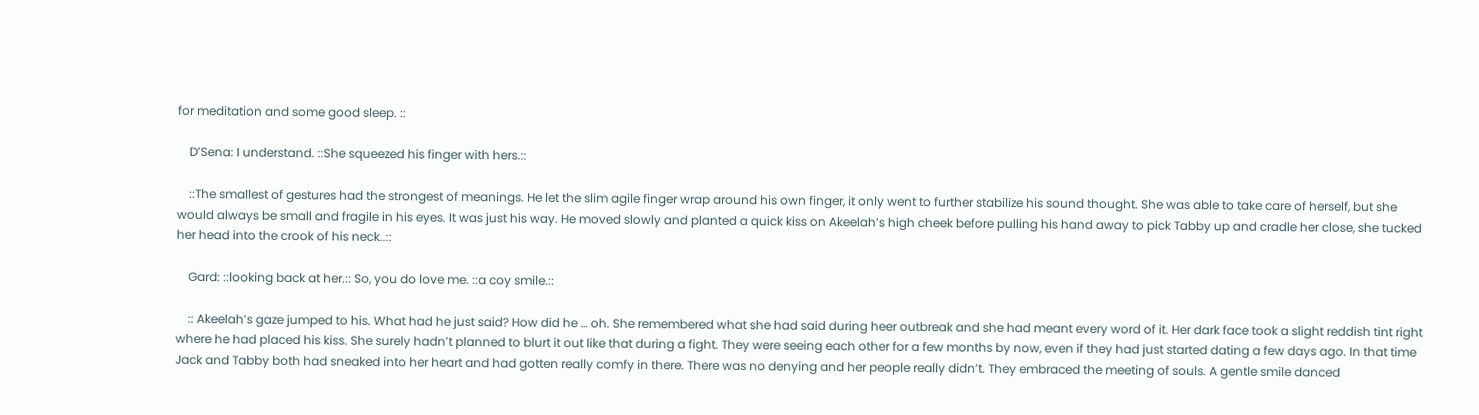for meditation and some good sleep. ::

    D’Sena: I understand. ::She squeezed his finger with hers.::

    ::The smallest of gestures had the strongest of meanings. He let the slim agile finger wrap around his own finger, it only went to further stabilize his sound thought. She was able to take care of herself, but she would always be small and fragile in his eyes. It was just his way. He moved slowly and planted a quick kiss on Akeelah’s high cheek before pulling his hand away to pick Tabby up and cradle her close, she tucked her head into the crook of his neck..::

    Gard: ::looking back at her.:: So, you do love me. ::a coy smile.::

    :: Akeelah’s gaze jumped to his. What had he just said? How did he … oh. She remembered what she had said during heer outbreak and she had meant every word of it. Her dark face took a slight reddish tint right where he had placed his kiss. She surely hadn’t planned to blurt it out like that during a fight. They were seeing each other for a few months by now, even if they had just started dating a few days ago. In that time Jack and Tabby both had sneaked into her heart and had gotten really comfy in there. There was no denying and her people really didn’t. They embraced the meeting of souls. A gentle smile danced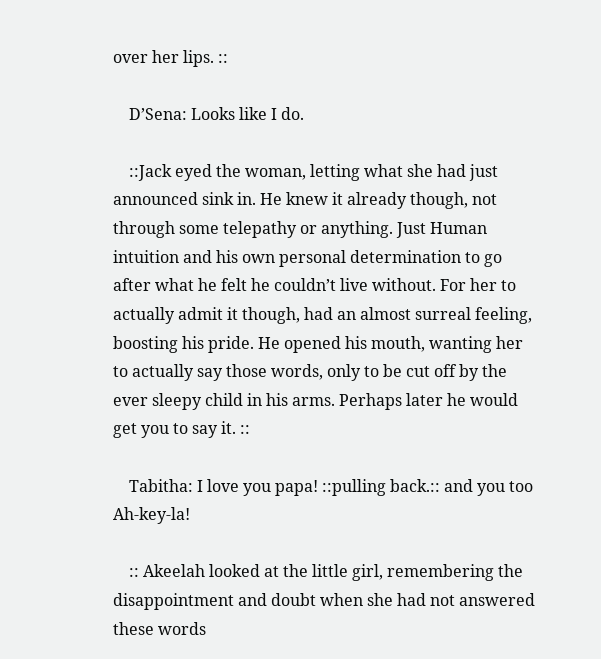over her lips. ::

    D’Sena: Looks like I do.

    ::Jack eyed the woman, letting what she had just announced sink in. He knew it already though, not through some telepathy or anything. Just Human intuition and his own personal determination to go after what he felt he couldn’t live without. For her to actually admit it though, had an almost surreal feeling, boosting his pride. He opened his mouth, wanting her to actually say those words, only to be cut off by the ever sleepy child in his arms. Perhaps later he would get you to say it. ::

    Tabitha: I love you papa! ::pulling back.:: and you too Ah-key-la!

    :: Akeelah looked at the little girl, remembering the disappointment and doubt when she had not answered these words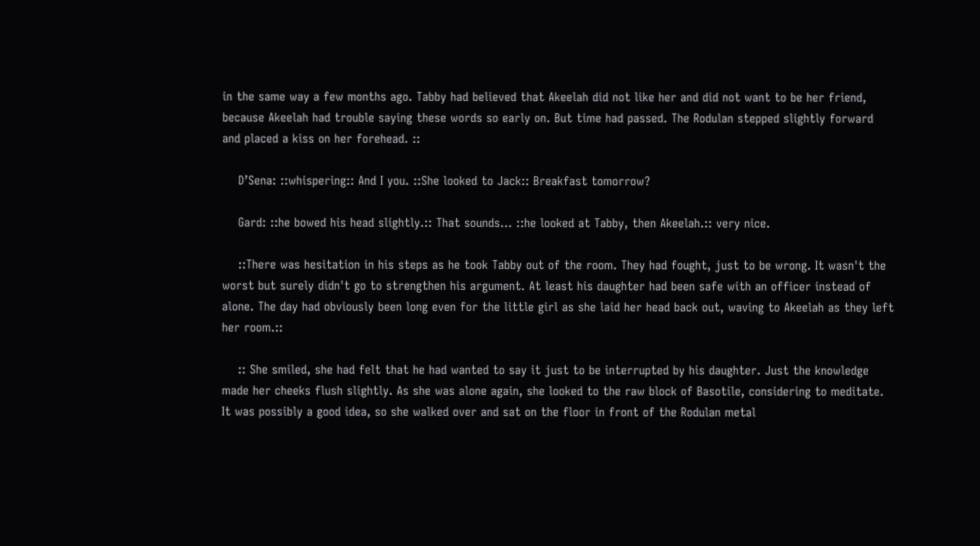in the same way a few months ago. Tabby had believed that Akeelah did not like her and did not want to be her friend, because Akeelah had trouble saying these words so early on. But time had passed. The Rodulan stepped slightly forward and placed a kiss on her forehead. ::

    D’Sena: ::whispering:: And I you. ::She looked to Jack:: Breakfast tomorrow?

    Gard: ::he bowed his head slightly.:: That sounds… ::he looked at Tabby, then Akeelah.:: very nice.

    ::There was hesitation in his steps as he took Tabby out of the room. They had fought, just to be wrong. It wasn't the worst but surely didn't go to strengthen his argument. At least his daughter had been safe with an officer instead of alone. The day had obviously been long even for the little girl as she laid her head back out, waving to Akeelah as they left her room.::

    :: She smiled, she had felt that he had wanted to say it just to be interrupted by his daughter. Just the knowledge made her cheeks flush slightly. As she was alone again, she looked to the raw block of Basotile, considering to meditate. It was possibly a good idea, so she walked over and sat on the floor in front of the Rodulan metal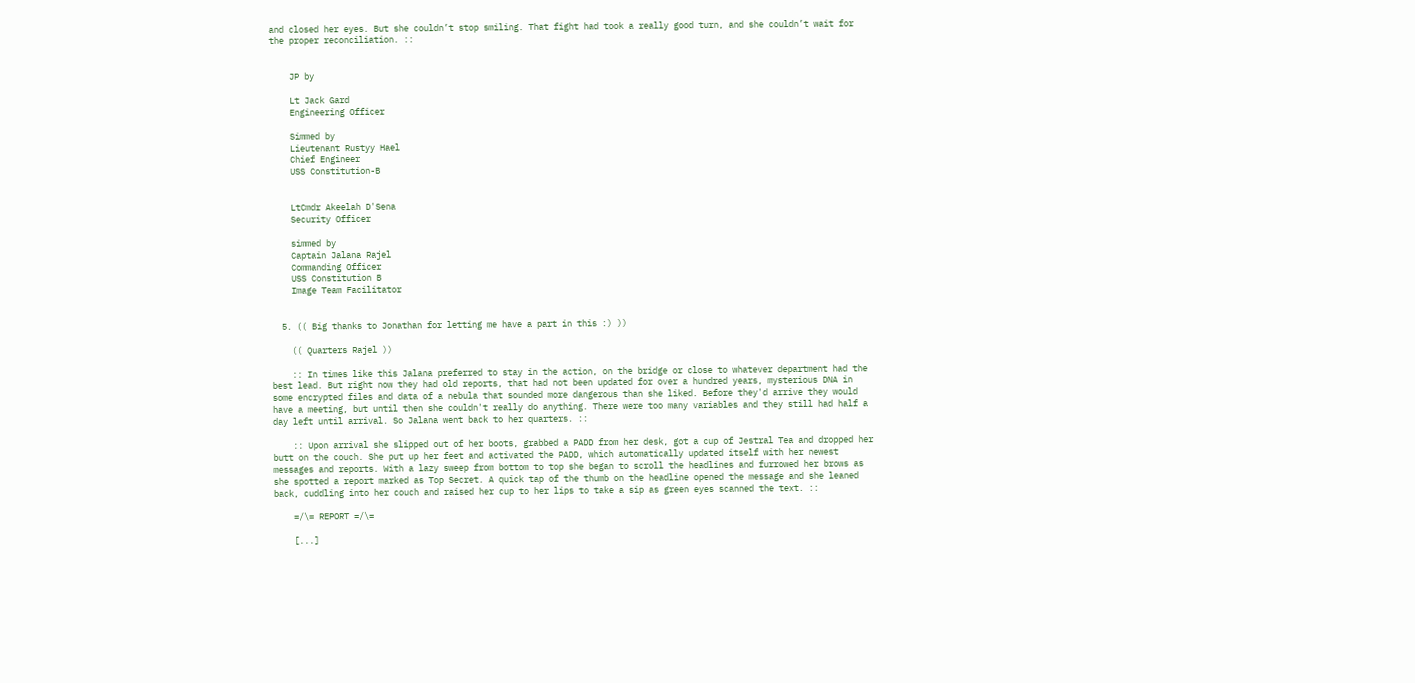and closed her eyes. But she couldn’t stop smiling. That fight had took a really good turn, and she couldn’t wait for the proper reconciliation. ::


    JP by

    Lt Jack Gard
    Engineering Officer

    Simmed by
    Lieutenant Rustyy Hael
    Chief Engineer
    USS Constitution-B


    LtCmdr Akeelah D'Sena
    Security Officer

    simmed by
    Captain Jalana Rajel
    Commanding Officer
    USS Constitution B
    Image Team Facilitator


  5. (( Big thanks to Jonathan for letting me have a part in this :) ))

    (( Quarters Rajel ))

    :: In times like this Jalana preferred to stay in the action, on the bridge or close to whatever department had the best lead. But right now they had old reports, that had not been updated for over a hundred years, mysterious DNA in some encrypted files and data of a nebula that sounded more dangerous than she liked. Before they'd arrive they would have a meeting, but until then she couldn't really do anything. There were too many variables and they still had half a day left until arrival. So Jalana went back to her quarters. ::

    :: Upon arrival she slipped out of her boots, grabbed a PADD from her desk, got a cup of Jestral Tea and dropped her butt on the couch. She put up her feet and activated the PADD, which automatically updated itself with her newest messages and reports. With a lazy sweep from bottom to top she began to scroll the headlines and furrowed her brows as she spotted a report marked as Top Secret. A quick tap of the thumb on the headline opened the message and she leaned back, cuddling into her couch and raised her cup to her lips to take a sip as green eyes scanned the text. ::

    =/\= REPORT =/\=

    [...]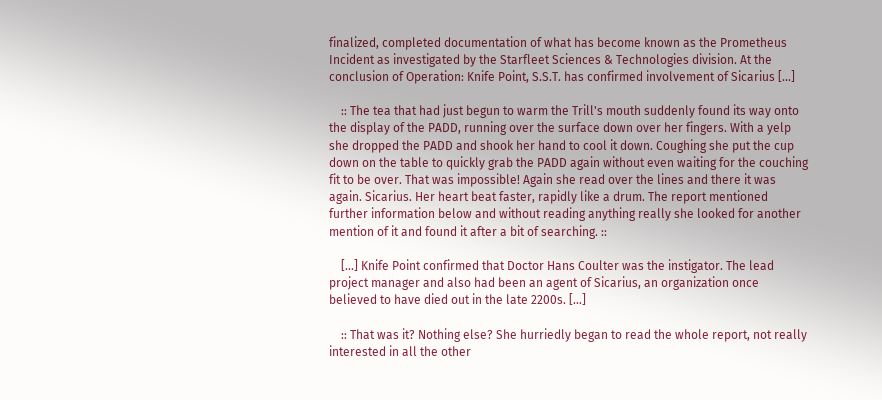finalized, completed documentation of what has become known as the Prometheus Incident as investigated by the Starfleet Sciences & Technologies division. At the conclusion of Operation: Knife Point, S.S.T. has confirmed involvement of Sicarius [...]

    :: The tea that had just begun to warm the Trill's mouth suddenly found its way onto the display of the PADD, running over the surface down over her fingers. With a yelp she dropped the PADD and shook her hand to cool it down. Coughing she put the cup down on the table to quickly grab the PADD again without even waiting for the couching fit to be over. That was impossible! Again she read over the lines and there it was again. Sicarius. Her heart beat faster, rapidly like a drum. The report mentioned further information below and without reading anything really she looked for another mention of it and found it after a bit of searching. ::

    [...] Knife Point confirmed that Doctor Hans Coulter was the instigator. The lead project manager and also had been an agent of Sicarius, an organization once believed to have died out in the late 2200s. [...]

    :: That was it? Nothing else? She hurriedly began to read the whole report, not really interested in all the other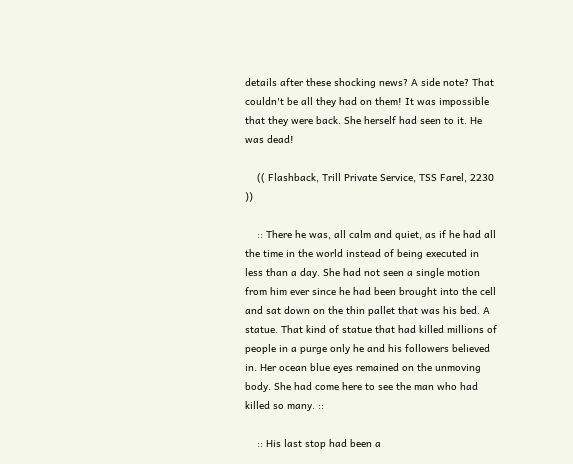details after these shocking news? A side note? That couldn't be all they had on them! It was impossible that they were back. She herself had seen to it. He was dead!

    (( Flashback, Trill Private Service, TSS Farel, 2230 ))

    :: There he was, all calm and quiet, as if he had all the time in the world instead of being executed in less than a day. She had not seen a single motion from him ever since he had been brought into the cell and sat down on the thin pallet that was his bed. A statue. That kind of statue that had killed millions of people in a purge only he and his followers believed in. Her ocean blue eyes remained on the unmoving body. She had come here to see the man who had killed so many. ::

    :: His last stop had been a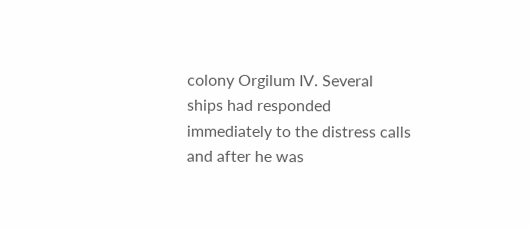colony Orgilum IV. Several ships had responded immediately to the distress calls and after he was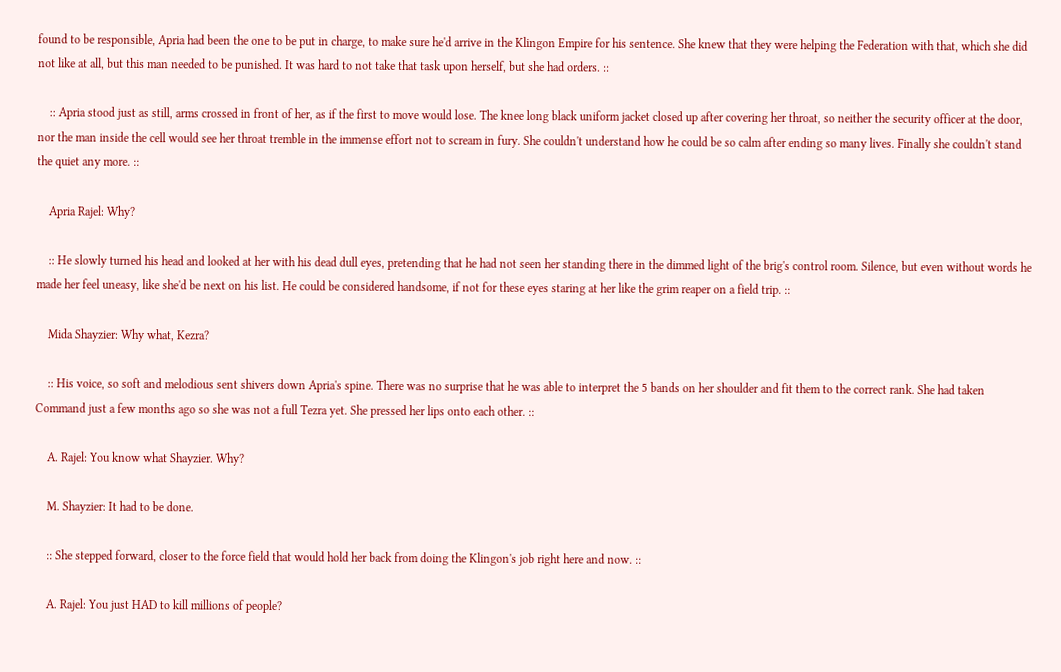found to be responsible, Apria had been the one to be put in charge, to make sure he'd arrive in the Klingon Empire for his sentence. She knew that they were helping the Federation with that, which she did not like at all, but this man needed to be punished. It was hard to not take that task upon herself, but she had orders. ::

    :: Apria stood just as still, arms crossed in front of her, as if the first to move would lose. The knee long black uniform jacket closed up after covering her throat, so neither the security officer at the door, nor the man inside the cell would see her throat tremble in the immense effort not to scream in fury. She couldn't understand how he could be so calm after ending so many lives. Finally she couldn't stand the quiet any more. ::

    Apria Rajel: Why?

    :: He slowly turned his head and looked at her with his dead dull eyes, pretending that he had not seen her standing there in the dimmed light of the brig's control room. Silence, but even without words he made her feel uneasy, like she'd be next on his list. He could be considered handsome, if not for these eyes staring at her like the grim reaper on a field trip. ::

    Mida Shayzier: Why what, Kezra?

    :: His voice, so soft and melodious sent shivers down Apria's spine. There was no surprise that he was able to interpret the 5 bands on her shoulder and fit them to the correct rank. She had taken Command just a few months ago so she was not a full Tezra yet. She pressed her lips onto each other. ::

    A. Rajel: You know what Shayzier. Why?

    M. Shayzier: It had to be done.

    :: She stepped forward, closer to the force field that would hold her back from doing the Klingon's job right here and now. ::

    A. Rajel: You just HAD to kill millions of people?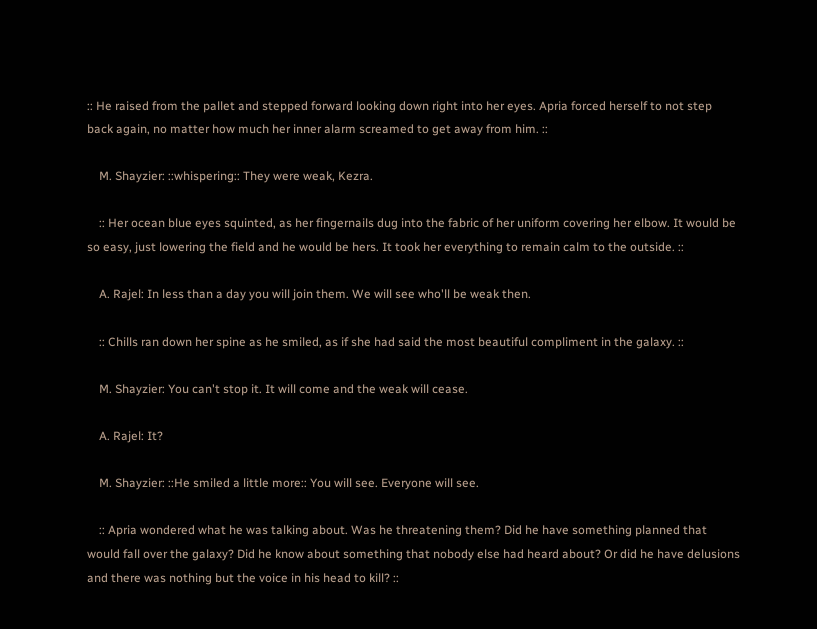:: He raised from the pallet and stepped forward looking down right into her eyes. Apria forced herself to not step back again, no matter how much her inner alarm screamed to get away from him. ::

    M. Shayzier: ::whispering:: They were weak, Kezra.

    :: Her ocean blue eyes squinted, as her fingernails dug into the fabric of her uniform covering her elbow. It would be so easy, just lowering the field and he would be hers. It took her everything to remain calm to the outside. ::

    A. Rajel: In less than a day you will join them. We will see who'll be weak then.

    :: Chills ran down her spine as he smiled, as if she had said the most beautiful compliment in the galaxy. ::

    M. Shayzier: You can't stop it. It will come and the weak will cease.

    A. Rajel: It?

    M. Shayzier: ::He smiled a little more:: You will see. Everyone will see.

    :: Apria wondered what he was talking about. Was he threatening them? Did he have something planned that would fall over the galaxy? Did he know about something that nobody else had heard about? Or did he have delusions and there was nothing but the voice in his head to kill? ::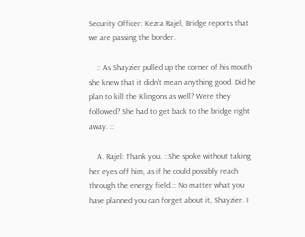Security Officer: Kezra Rajel, Bridge reports that we are passing the border.

    :: As Shayzier pulled up the corner of his mouth she knew that it didn't mean anything good. Did he plan to kill the Klingons as well? Were they followed? She had to get back to the bridge right away. ::

    A. Rajel: Thank you. ::She spoke without taking her eyes off him, as if he could possibly reach through the energy field.:: No matter what you have planned you can forget about it, Shayzier. I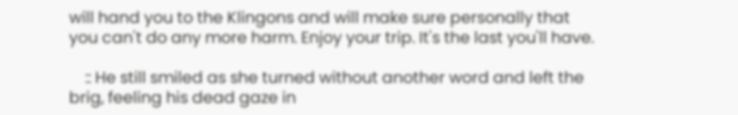will hand you to the Klingons and will make sure personally that you can't do any more harm. Enjoy your trip. It's the last you'll have.

    :: He still smiled as she turned without another word and left the brig, feeling his dead gaze in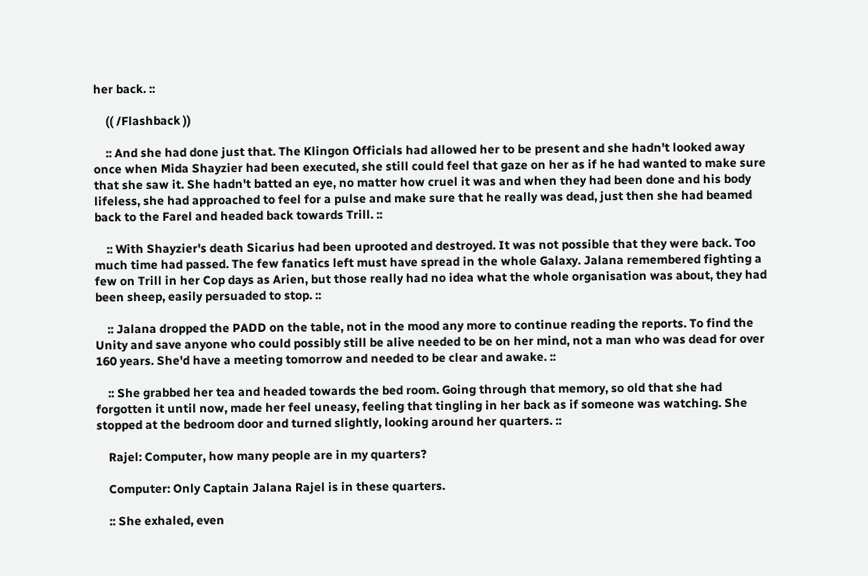her back. ::

    (( /Flashback ))

    :: And she had done just that. The Klingon Officials had allowed her to be present and she hadn't looked away once when Mida Shayzier had been executed, she still could feel that gaze on her as if he had wanted to make sure that she saw it. She hadn't batted an eye, no matter how cruel it was and when they had been done and his body lifeless, she had approached to feel for a pulse and make sure that he really was dead, just then she had beamed back to the Farel and headed back towards Trill. ::

    :: With Shayzier's death Sicarius had been uprooted and destroyed. It was not possible that they were back. Too much time had passed. The few fanatics left must have spread in the whole Galaxy. Jalana remembered fighting a few on Trill in her Cop days as Arien, but those really had no idea what the whole organisation was about, they had been sheep, easily persuaded to stop. ::

    :: Jalana dropped the PADD on the table, not in the mood any more to continue reading the reports. To find the Unity and save anyone who could possibly still be alive needed to be on her mind, not a man who was dead for over 160 years. She'd have a meeting tomorrow and needed to be clear and awake. ::

    :: She grabbed her tea and headed towards the bed room. Going through that memory, so old that she had forgotten it until now, made her feel uneasy, feeling that tingling in her back as if someone was watching. She stopped at the bedroom door and turned slightly, looking around her quarters. ::

    Rajel: Computer, how many people are in my quarters?

    Computer: Only Captain Jalana Rajel is in these quarters.

    :: She exhaled, even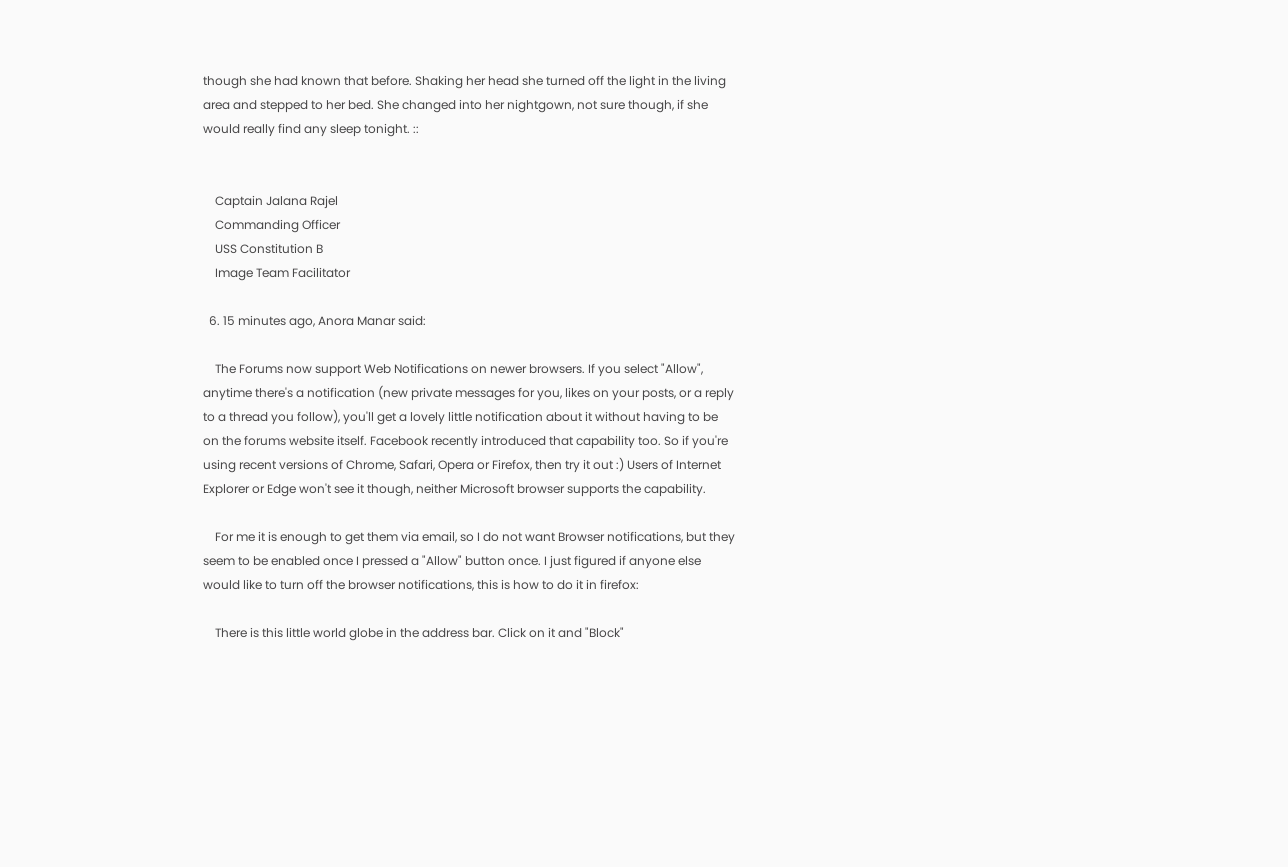though she had known that before. Shaking her head she turned off the light in the living area and stepped to her bed. She changed into her nightgown, not sure though, if she would really find any sleep tonight. ::


    Captain Jalana Rajel
    Commanding Officer
    USS Constitution B
    Image Team Facilitator

  6. 15 minutes ago, Anora Manar said:

    The Forums now support Web Notifications on newer browsers. If you select "Allow", anytime there's a notification (new private messages for you, likes on your posts, or a reply to a thread you follow), you'll get a lovely little notification about it without having to be on the forums website itself. Facebook recently introduced that capability too. So if you're using recent versions of Chrome, Safari, Opera or Firefox, then try it out :) Users of Internet Explorer or Edge won't see it though, neither Microsoft browser supports the capability.

    For me it is enough to get them via email, so I do not want Browser notifications, but they seem to be enabled once I pressed a "Allow" button once. I just figured if anyone else would like to turn off the browser notifications, this is how to do it in firefox:

    There is this little world globe in the address bar. Click on it and "Block"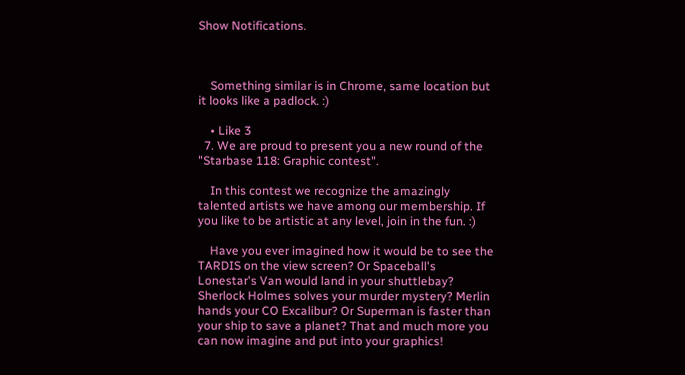Show Notifications.



    Something similar is in Chrome, same location but it looks like a padlock. :)

    • Like 3
  7. We are proud to present you a new round of the "Starbase 118: Graphic contest".

    In this contest we recognize the amazingly talented artists we have among our membership. If you like to be artistic at any level, join in the fun. :)

    Have you ever imagined how it would be to see the TARDIS on the view screen? Or Spaceball's Lonestar's Van would land in your shuttlebay? Sherlock Holmes solves your murder mystery? Merlin hands your CO Excalibur? Or Superman is faster than your ship to save a planet? That and much more you can now imagine and put into your graphics!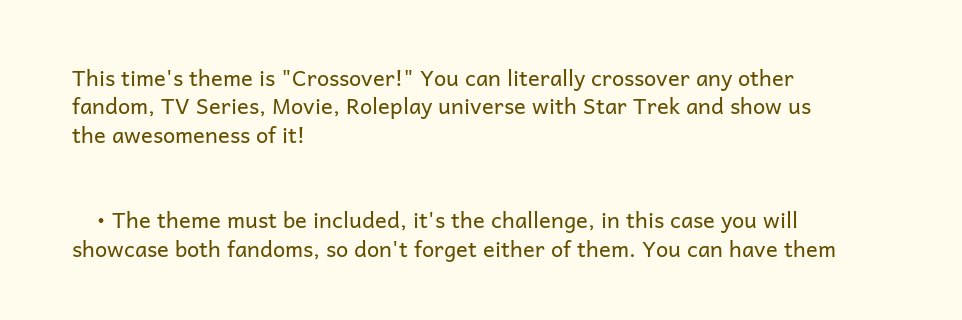This time's theme is "Crossover!" You can literally crossover any other fandom, TV Series, Movie, Roleplay universe with Star Trek and show us the awesomeness of it!


    • The theme must be included, it's the challenge, in this case you will showcase both fandoms, so don't forget either of them. You can have them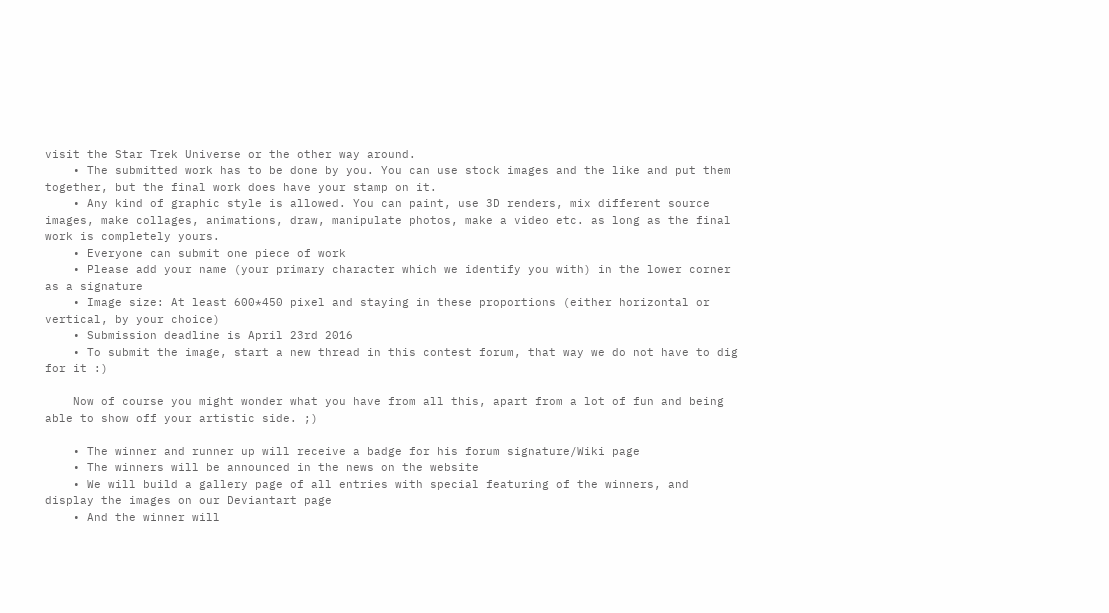visit the Star Trek Universe or the other way around.
    • The submitted work has to be done by you. You can use stock images and the like and put them together, but the final work does have your stamp on it.
    • Any kind of graphic style is allowed. You can paint, use 3D renders, mix different source images, make collages, animations, draw, manipulate photos, make a video etc. as long as the final work is completely yours.
    • Everyone can submit one piece of work
    • Please add your name (your primary character which we identify you with) in the lower corner as a signature
    • Image size: At least 600*450 pixel and staying in these proportions (either horizontal or vertical, by your choice)
    • Submission deadline is April 23rd 2016
    • To submit the image, start a new thread in this contest forum, that way we do not have to dig for it :)

    Now of course you might wonder what you have from all this, apart from a lot of fun and being able to show off your artistic side. ;)

    • The winner and runner up will receive a badge for his forum signature/Wiki page
    • The winners will be announced in the news on the website
    • We will build a gallery page of all entries with special featuring of the winners, and display the images on our Deviantart page
    • And the winner will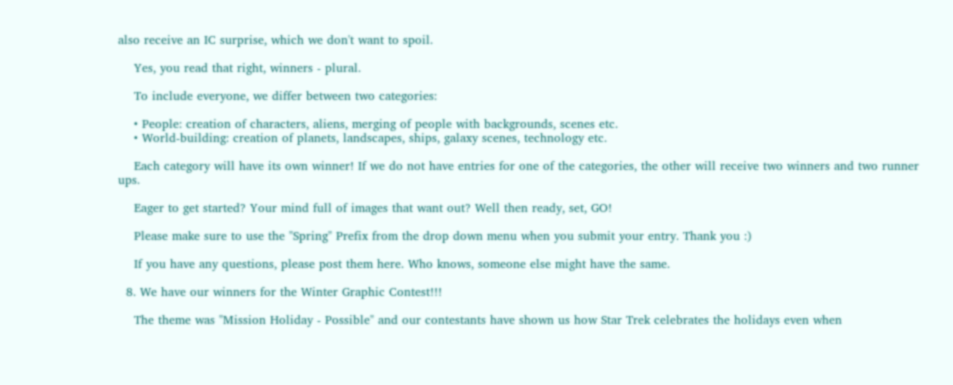also receive an IC surprise, which we don't want to spoil.

    Yes, you read that right, winners - plural.

    To include everyone, we differ between two categories:

    • People: creation of characters, aliens, merging of people with backgrounds, scenes etc.
    • World-building: creation of planets, landscapes, ships, galaxy scenes, technology etc.

    Each category will have its own winner! If we do not have entries for one of the categories, the other will receive two winners and two runner ups.

    Eager to get started? Your mind full of images that want out? Well then ready, set, GO!

    Please make sure to use the "Spring" Prefix from the drop down menu when you submit your entry. Thank you :)

    If you have any questions, please post them here. Who knows, someone else might have the same.

  8. We have our winners for the Winter Graphic Contest!!!

    The theme was "Mission Holiday - Possible" and our contestants have shown us how Star Trek celebrates the holidays even when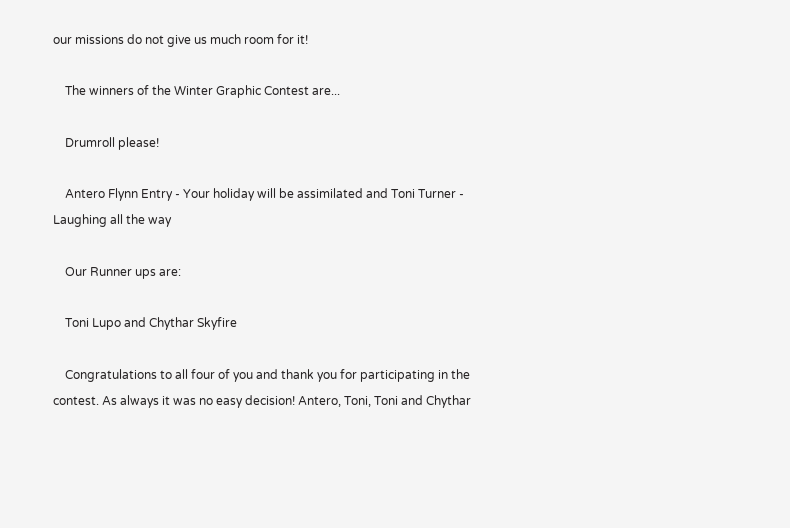our missions do not give us much room for it!

    The winners of the Winter Graphic Contest are...

    Drumroll please!

    Antero Flynn Entry - Your holiday will be assimilated and Toni Turner - Laughing all the way

    Our Runner ups are:

    Toni Lupo and Chythar Skyfire

    Congratulations to all four of you and thank you for participating in the contest. As always it was no easy decision! Antero, Toni, Toni and Chythar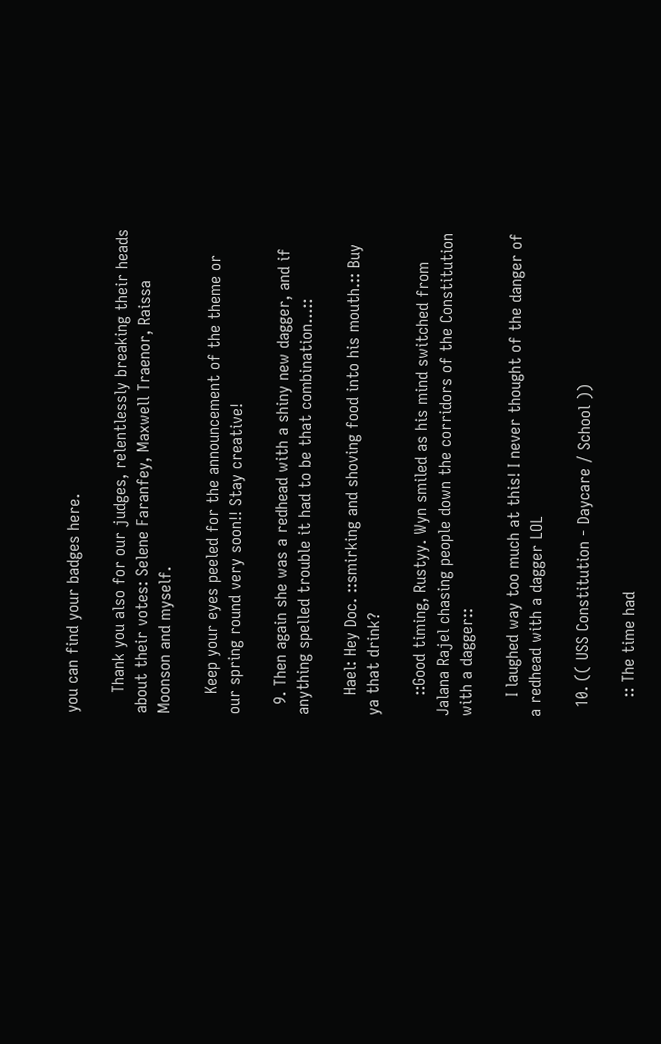you can find your badges here.

    Thank you also for our judges, relentlessly breaking their heads about their votes: Selene Faranfey, Maxwell Traenor, Raissa Moonson and myself.

    Keep your eyes peeled for the announcement of the theme or our spring round very soon!! Stay creative!

  9. Then again she was a redhead with a shiny new dagger, and if anything spelled trouble it had to be that combination...::

    Hael: Hey Doc. ::smirking and shoving food into his mouth.:: Buy ya that drink?

    ::Good timing, Rustyy. Wyn smiled as his mind switched from Jalana Rajel chasing people down the corridors of the Constitution with a dagger::

    I laughed way too much at this! I never thought of the danger of a redhead with a dagger LOL

  10. (( USS Constitution - Daycare / School ))

    :: The time had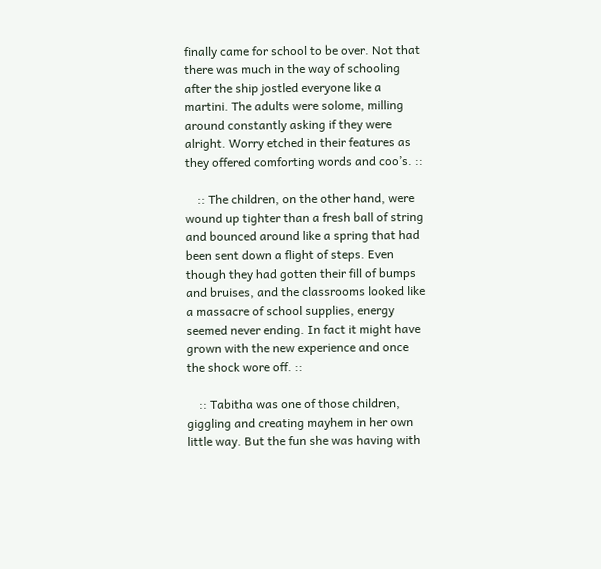finally came for school to be over. Not that there was much in the way of schooling after the ship jostled everyone like a martini. The adults were solome, milling around constantly asking if they were alright. Worry etched in their features as they offered comforting words and coo’s. ::

    :: The children, on the other hand, were wound up tighter than a fresh ball of string and bounced around like a spring that had been sent down a flight of steps. Even though they had gotten their fill of bumps and bruises, and the classrooms looked like a massacre of school supplies, energy seemed never ending. In fact it might have grown with the new experience and once the shock wore off. ::

    :: Tabitha was one of those children, giggling and creating mayhem in her own little way. But the fun she was having with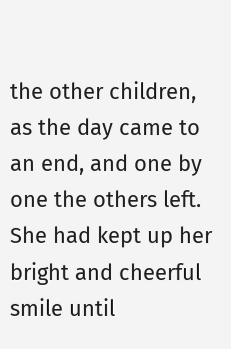the other children, as the day came to an end, and one by one the others left. She had kept up her bright and cheerful smile until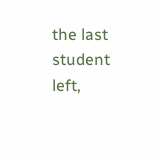the last student left,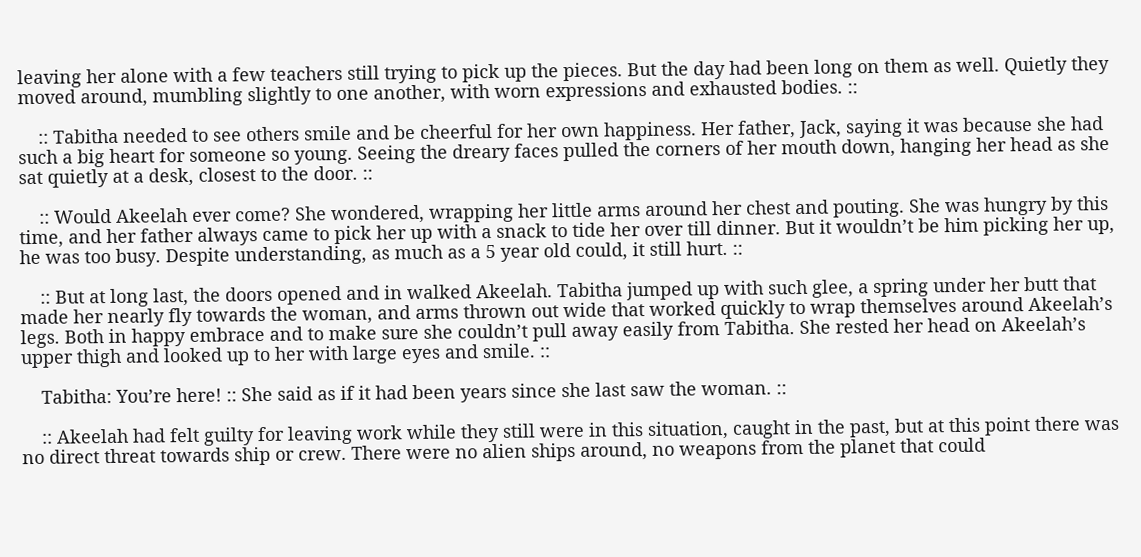leaving her alone with a few teachers still trying to pick up the pieces. But the day had been long on them as well. Quietly they moved around, mumbling slightly to one another, with worn expressions and exhausted bodies. ::

    :: Tabitha needed to see others smile and be cheerful for her own happiness. Her father, Jack, saying it was because she had such a big heart for someone so young. Seeing the dreary faces pulled the corners of her mouth down, hanging her head as she sat quietly at a desk, closest to the door. ::

    :: Would Akeelah ever come? She wondered, wrapping her little arms around her chest and pouting. She was hungry by this time, and her father always came to pick her up with a snack to tide her over till dinner. But it wouldn’t be him picking her up, he was too busy. Despite understanding, as much as a 5 year old could, it still hurt. ::

    :: But at long last, the doors opened and in walked Akeelah. Tabitha jumped up with such glee, a spring under her butt that made her nearly fly towards the woman, and arms thrown out wide that worked quickly to wrap themselves around Akeelah’s legs. Both in happy embrace and to make sure she couldn’t pull away easily from Tabitha. She rested her head on Akeelah’s upper thigh and looked up to her with large eyes and smile. ::

    Tabitha: You’re here! :: She said as if it had been years since she last saw the woman. ::

    :: Akeelah had felt guilty for leaving work while they still were in this situation, caught in the past, but at this point there was no direct threat towards ship or crew. There were no alien ships around, no weapons from the planet that could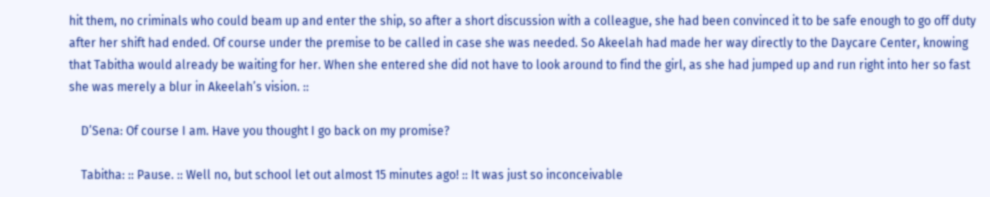hit them, no criminals who could beam up and enter the ship, so after a short discussion with a colleague, she had been convinced it to be safe enough to go off duty after her shift had ended. Of course under the premise to be called in case she was needed. So Akeelah had made her way directly to the Daycare Center, knowing that Tabitha would already be waiting for her. When she entered she did not have to look around to find the girl, as she had jumped up and run right into her so fast she was merely a blur in Akeelah’s vision. ::

    D’Sena: Of course I am. Have you thought I go back on my promise?

    Tabitha: :: Pause. :: Well no, but school let out almost 15 minutes ago! :: It was just so inconceivable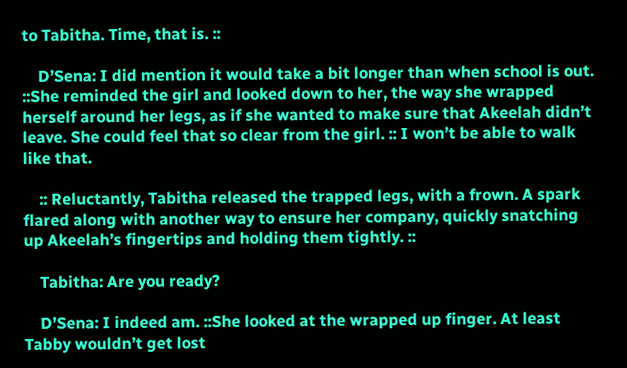to Tabitha. Time, that is. ::

    D’Sena: I did mention it would take a bit longer than when school is out. ::She reminded the girl and looked down to her, the way she wrapped herself around her legs, as if she wanted to make sure that Akeelah didn’t leave. She could feel that so clear from the girl. :: I won’t be able to walk like that.

    :: Reluctantly, Tabitha released the trapped legs, with a frown. A spark flared along with another way to ensure her company, quickly snatching up Akeelah’s fingertips and holding them tightly. ::

    Tabitha: Are you ready?

    D’Sena: I indeed am. ::She looked at the wrapped up finger. At least Tabby wouldn’t get lost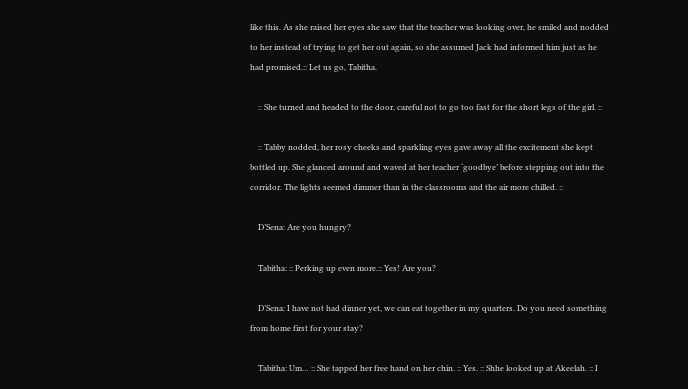like this. As she raised her eyes she saw that the teacher was looking over, he smiled and nodded to her instead of trying to get her out again, so she assumed Jack had informed him just as he had promised.:: Let us go, Tabitha.

    :: She turned and headed to the door, careful not to go too fast for the short legs of the girl. ::

    :: Tabby nodded, her rosy cheeks and sparkling eyes gave away all the excitement she kept bottled up. She glanced around and waved at her teacher ‘goodbye’ before stepping out into the corridor. The lights seemed dimmer than in the classrooms and the air more chilled. ::

    D’Sena: Are you hungry?

    Tabitha: :: Perking up even more.:: Yes! Are you?

    D’Sena: I have not had dinner yet, we can eat together in my quarters. Do you need something from home first for your stay?

    Tabitha: Um… :: She tapped her free hand on her chin. :: Yes. :: Shhe looked up at Akeelah. :: I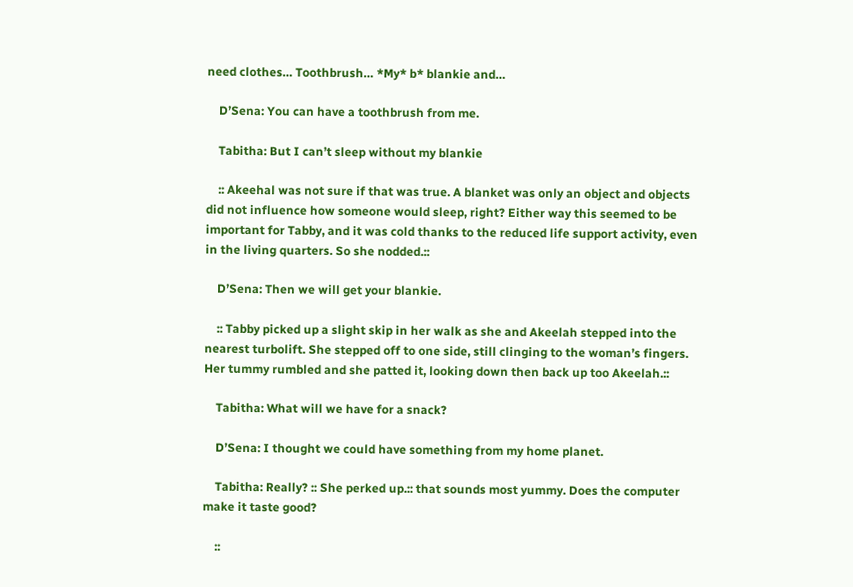need clothes… Toothbrush… *My* b* blankie and…

    D’Sena: You can have a toothbrush from me.

    Tabitha: But I can’t sleep without my blankie

    :: Akeehal was not sure if that was true. A blanket was only an object and objects did not influence how someone would sleep, right? Either way this seemed to be important for Tabby, and it was cold thanks to the reduced life support activity, even in the living quarters. So she nodded.::

    D’Sena: Then we will get your blankie.

    :: Tabby picked up a slight skip in her walk as she and Akeelah stepped into the nearest turbolift. She stepped off to one side, still clinging to the woman’s fingers. Her tummy rumbled and she patted it, looking down then back up too Akeelah.::

    Tabitha: What will we have for a snack?

    D’Sena: I thought we could have something from my home planet.

    Tabitha: Really? :: She perked up.:: that sounds most yummy. Does the computer make it taste good?

    ::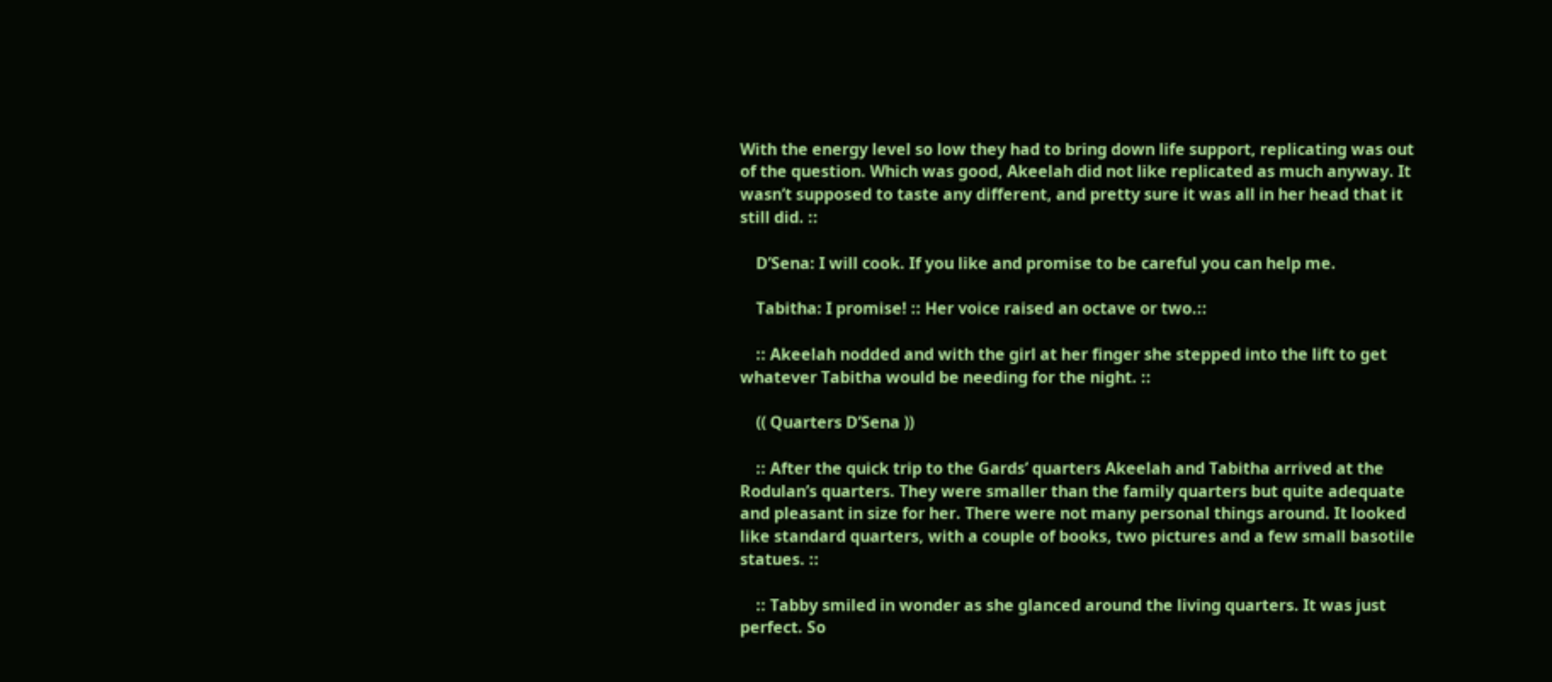With the energy level so low they had to bring down life support, replicating was out of the question. Which was good, Akeelah did not like replicated as much anyway. It wasn’t supposed to taste any different, and pretty sure it was all in her head that it still did. ::

    D’Sena: I will cook. If you like and promise to be careful you can help me.

    Tabitha: I promise! :: Her voice raised an octave or two.::

    :: Akeelah nodded and with the girl at her finger she stepped into the lift to get whatever Tabitha would be needing for the night. ::

    (( Quarters D’Sena ))

    :: After the quick trip to the Gards’ quarters Akeelah and Tabitha arrived at the Rodulan’s quarters. They were smaller than the family quarters but quite adequate and pleasant in size for her. There were not many personal things around. It looked like standard quarters, with a couple of books, two pictures and a few small basotile statues. ::

    :: Tabby smiled in wonder as she glanced around the living quarters. It was just perfect. So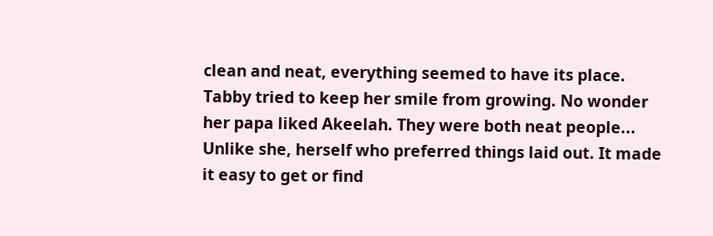clean and neat, everything seemed to have its place. Tabby tried to keep her smile from growing. No wonder her papa liked Akeelah. They were both neat people... Unlike she, herself who preferred things laid out. It made it easy to get or find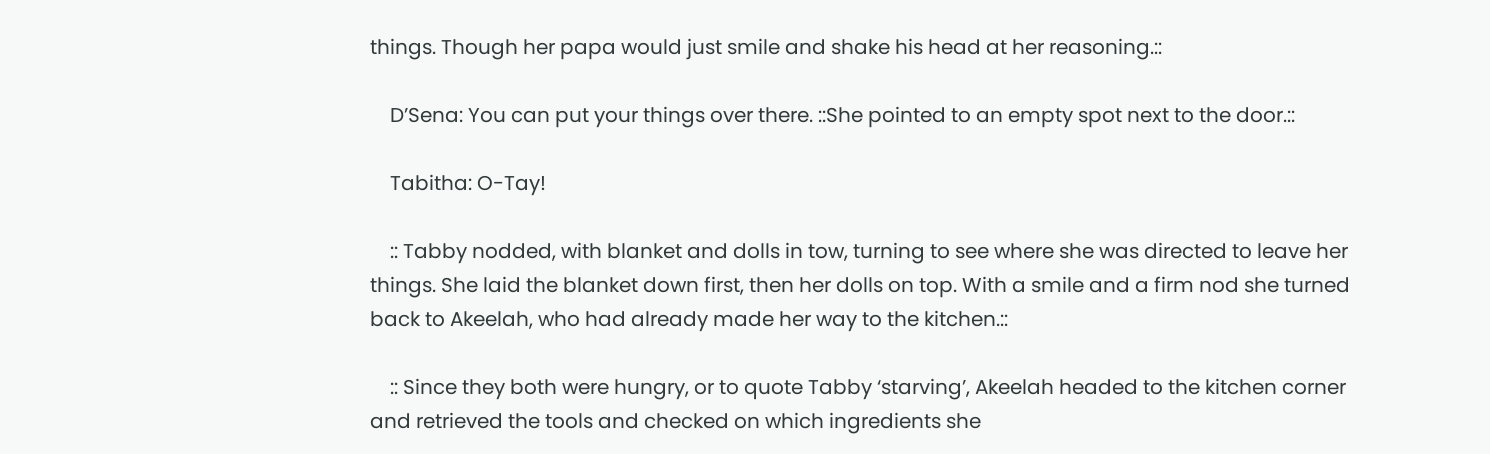things. Though her papa would just smile and shake his head at her reasoning.::

    D’Sena: You can put your things over there. ::She pointed to an empty spot next to the door.::

    Tabitha: O-Tay!

    :: Tabby nodded, with blanket and dolls in tow, turning to see where she was directed to leave her things. She laid the blanket down first, then her dolls on top. With a smile and a firm nod she turned back to Akeelah, who had already made her way to the kitchen.::

    :: Since they both were hungry, or to quote Tabby ‘starving’, Akeelah headed to the kitchen corner and retrieved the tools and checked on which ingredients she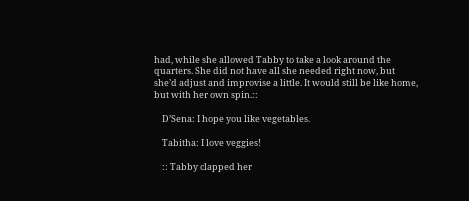had, while she allowed Tabby to take a look around the quarters. She did not have all she needed right now, but she’d adjust and improvise a little. It would still be like home, but with her own spin.::

    D’Sena: I hope you like vegetables.

    Tabitha: I love veggies!

    :: Tabby clapped her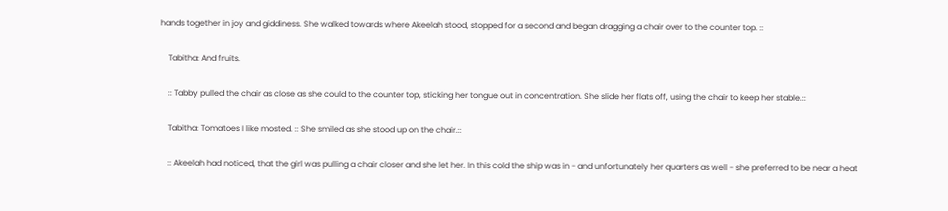hands together in joy and giddiness. She walked towards where Akeelah stood, stopped for a second and began dragging a chair over to the counter top. ::

    Tabitha: And fruits.

    :: Tabby pulled the chair as close as she could to the counter top, sticking her tongue out in concentration. She slide her flats off, using the chair to keep her stable.::

    Tabitha: Tomatoes I like mosted. :: She smiled as she stood up on the chair.::

    :: Akeelah had noticed, that the girl was pulling a chair closer and she let her. In this cold the ship was in - and unfortunately her quarters as well - she preferred to be near a heat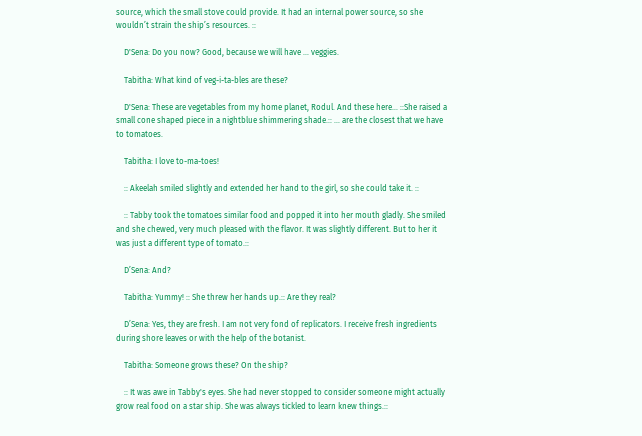source, which the small stove could provide. It had an internal power source, so she wouldn’t strain the ship’s resources. ::

    D'Sena: Do you now? Good, because we will have … veggies.

    Tabitha: What kind of veg-i-ta-bles are these?

    D'Sena: These are vegetables from my home planet, Rodul. And these here… ::She raised a small cone shaped piece in a nightblue shimmering shade.:: … are the closest that we have to tomatoes.

    Tabitha: I love to-ma-toes!

    :: Akeelah smiled slightly and extended her hand to the girl, so she could take it. ::

    :: Tabby took the tomatoes similar food and popped it into her mouth gladly. She smiled and she chewed, very much pleased with the flavor. It was slightly different. But to her it was just a different type of tomato.::

    D’Sena: And?

    Tabitha: Yummy! :: She threw her hands up.:: Are they real?

    D’Sena: Yes, they are fresh. I am not very fond of replicators. I receive fresh ingredients during shore leaves or with the help of the botanist.

    Tabitha: Someone grows these? On the ship?

    :: It was awe in Tabby's eyes. She had never stopped to consider someone might actually grow real food on a star ship. She was always tickled to learn knew things.::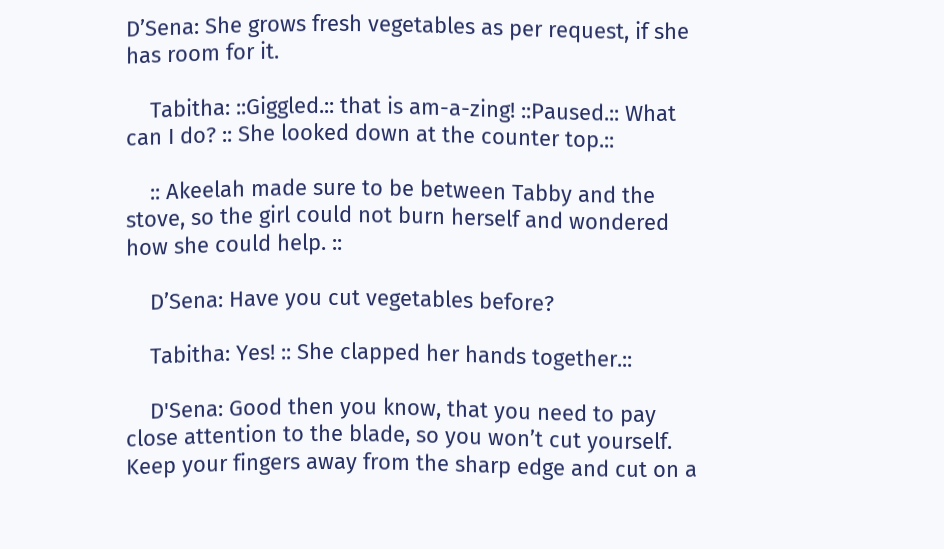D’Sena: She grows fresh vegetables as per request, if she has room for it.

    Tabitha: ::Giggled.:: that is am-a-zing! ::Paused.:: What can I do? :: She looked down at the counter top.::

    :: Akeelah made sure to be between Tabby and the stove, so the girl could not burn herself and wondered how she could help. ::

    D’Sena: Have you cut vegetables before?

    Tabitha: Yes! :: She clapped her hands together.::

    D'Sena: Good then you know, that you need to pay close attention to the blade, so you won’t cut yourself. Keep your fingers away from the sharp edge and cut on a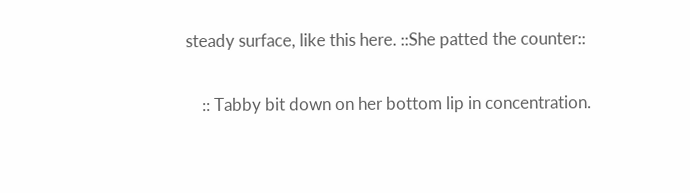steady surface, like this here. ::She patted the counter::

    :: Tabby bit down on her bottom lip in concentration.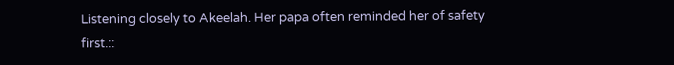Listening closely to Akeelah. Her papa often reminded her of safety first.::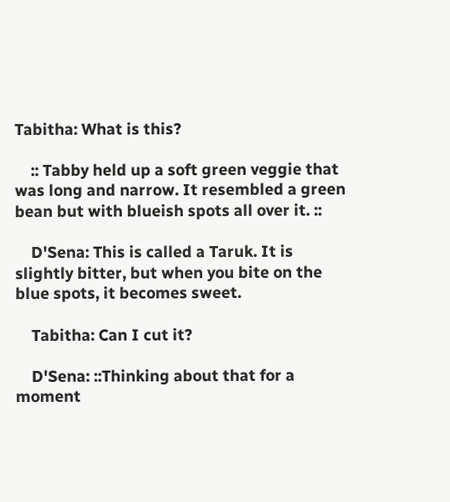Tabitha: What is this?

    :: Tabby held up a soft green veggie that was long and narrow. It resembled a green bean but with blueish spots all over it. ::

    D'Sena: This is called a Taruk. It is slightly bitter, but when you bite on the blue spots, it becomes sweet.

    Tabitha: Can I cut it?

    D'Sena: ::Thinking about that for a moment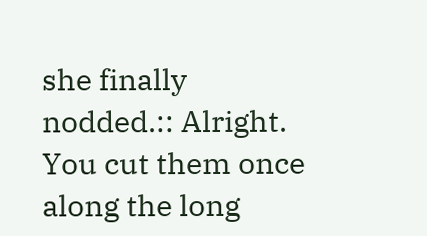she finally nodded.:: Alright. You cut them once along the long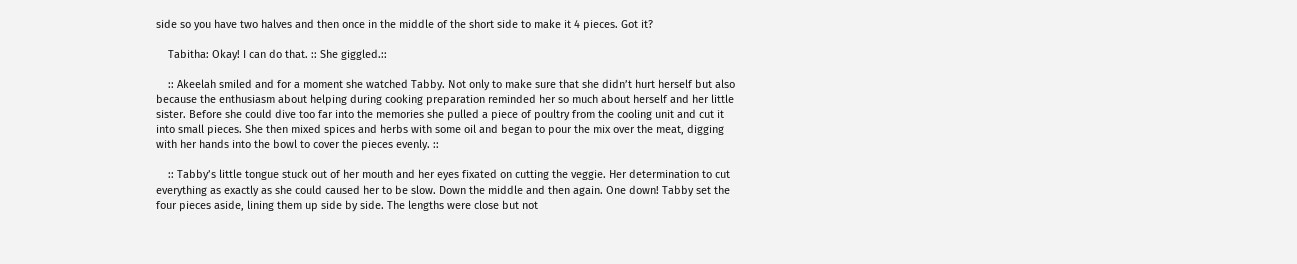side so you have two halves and then once in the middle of the short side to make it 4 pieces. Got it?

    Tabitha: Okay! I can do that. :: She giggled.::

    :: Akeelah smiled and for a moment she watched Tabby. Not only to make sure that she didn’t hurt herself but also because the enthusiasm about helping during cooking preparation reminded her so much about herself and her little sister. Before she could dive too far into the memories she pulled a piece of poultry from the cooling unit and cut it into small pieces. She then mixed spices and herbs with some oil and began to pour the mix over the meat, digging with her hands into the bowl to cover the pieces evenly. ::

    :: Tabby’s little tongue stuck out of her mouth and her eyes fixated on cutting the veggie. Her determination to cut everything as exactly as she could caused her to be slow. Down the middle and then again. One down! Tabby set the four pieces aside, lining them up side by side. The lengths were close but not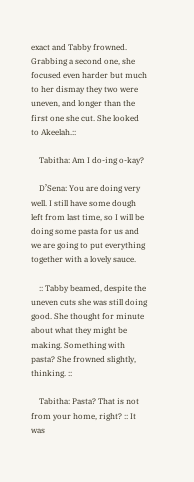exact and Tabby frowned. Grabbing a second one, she focused even harder but much to her dismay they two were uneven, and longer than the first one she cut. She looked to Akeelah.::

    Tabitha: Am I do-ing o-kay?

    D’Sena: You are doing very well. I still have some dough left from last time, so I will be doing some pasta for us and we are going to put everything together with a lovely sauce.

    :: Tabby beamed, despite the uneven cuts she was still doing good. She thought for minute about what they might be making. Something with pasta? She frowned slightly, thinking. ::

    Tabitha: Pasta? That is not from your home, right? :: It was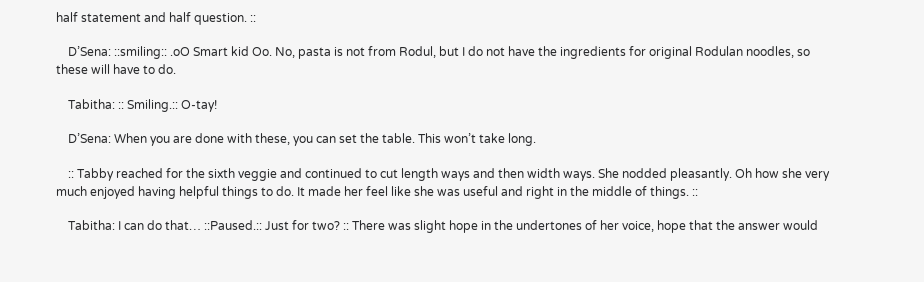half statement and half question. ::

    D’Sena: ::smiling:: .oO Smart kid Oo. No, pasta is not from Rodul, but I do not have the ingredients for original Rodulan noodles, so these will have to do.

    Tabitha: :: Smiling.:: O-tay!

    D’Sena: When you are done with these, you can set the table. This won’t take long.

    :: Tabby reached for the sixth veggie and continued to cut length ways and then width ways. She nodded pleasantly. Oh how she very much enjoyed having helpful things to do. It made her feel like she was useful and right in the middle of things. ::

    Tabitha: I can do that… ::Paused.:: Just for two? :: There was slight hope in the undertones of her voice, hope that the answer would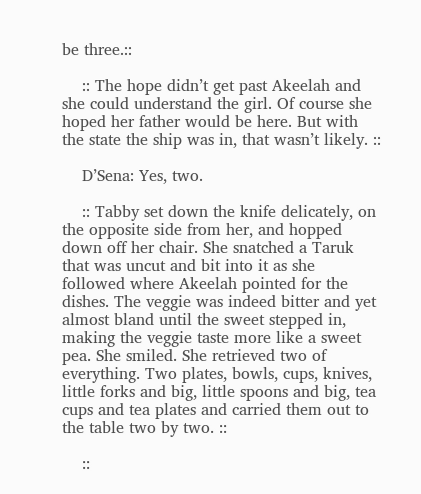be three.::

    :: The hope didn’t get past Akeelah and she could understand the girl. Of course she hoped her father would be here. But with the state the ship was in, that wasn’t likely. ::

    D’Sena: Yes, two.

    :: Tabby set down the knife delicately, on the opposite side from her, and hopped down off her chair. She snatched a Taruk that was uncut and bit into it as she followed where Akeelah pointed for the dishes. The veggie was indeed bitter and yet almost bland until the sweet stepped in, making the veggie taste more like a sweet pea. She smiled. She retrieved two of everything. Two plates, bowls, cups, knives, little forks and big, little spoons and big, tea cups and tea plates and carried them out to the table two by two. ::

    ::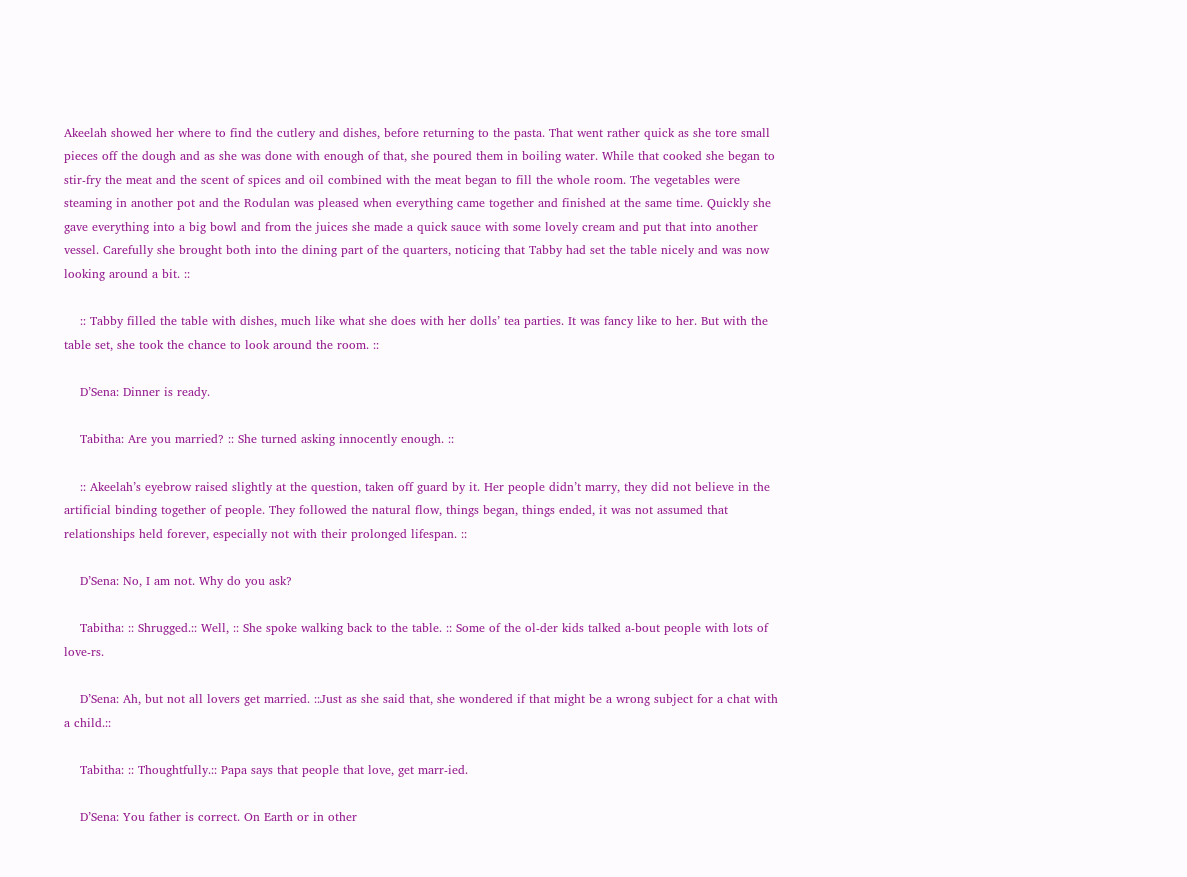Akeelah showed her where to find the cutlery and dishes, before returning to the pasta. That went rather quick as she tore small pieces off the dough and as she was done with enough of that, she poured them in boiling water. While that cooked she began to stir-fry the meat and the scent of spices and oil combined with the meat began to fill the whole room. The vegetables were steaming in another pot and the Rodulan was pleased when everything came together and finished at the same time. Quickly she gave everything into a big bowl and from the juices she made a quick sauce with some lovely cream and put that into another vessel. Carefully she brought both into the dining part of the quarters, noticing that Tabby had set the table nicely and was now looking around a bit. ::

    :: Tabby filled the table with dishes, much like what she does with her dolls’ tea parties. It was fancy like to her. But with the table set, she took the chance to look around the room. ::

    D’Sena: Dinner is ready.

    Tabitha: Are you married? :: She turned asking innocently enough. ::

    :: Akeelah’s eyebrow raised slightly at the question, taken off guard by it. Her people didn’t marry, they did not believe in the artificial binding together of people. They followed the natural flow, things began, things ended, it was not assumed that relationships held forever, especially not with their prolonged lifespan. ::

    D’Sena: No, I am not. Why do you ask?

    Tabitha: :: Shrugged.:: Well, :: She spoke walking back to the table. :: Some of the ol-der kids talked a-bout people with lots of love-rs.

    D’Sena: Ah, but not all lovers get married. ::Just as she said that, she wondered if that might be a wrong subject for a chat with a child.::

    Tabitha: :: Thoughtfully.:: Papa says that people that love, get marr-ied.

    D’Sena: You father is correct. On Earth or in other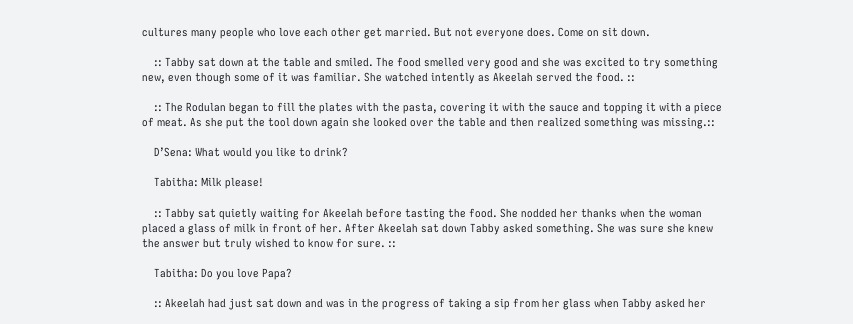cultures many people who love each other get married. But not everyone does. Come on sit down.

    :: Tabby sat down at the table and smiled. The food smelled very good and she was excited to try something new, even though some of it was familiar. She watched intently as Akeelah served the food. ::

    :: The Rodulan began to fill the plates with the pasta, covering it with the sauce and topping it with a piece of meat. As she put the tool down again she looked over the table and then realized something was missing.::

    D’Sena: What would you like to drink?

    Tabitha: Milk please!

    :: Tabby sat quietly waiting for Akeelah before tasting the food. She nodded her thanks when the woman placed a glass of milk in front of her. After Akeelah sat down Tabby asked something. She was sure she knew the answer but truly wished to know for sure. ::

    Tabitha: Do you love Papa?

    :: Akeelah had just sat down and was in the progress of taking a sip from her glass when Tabby asked her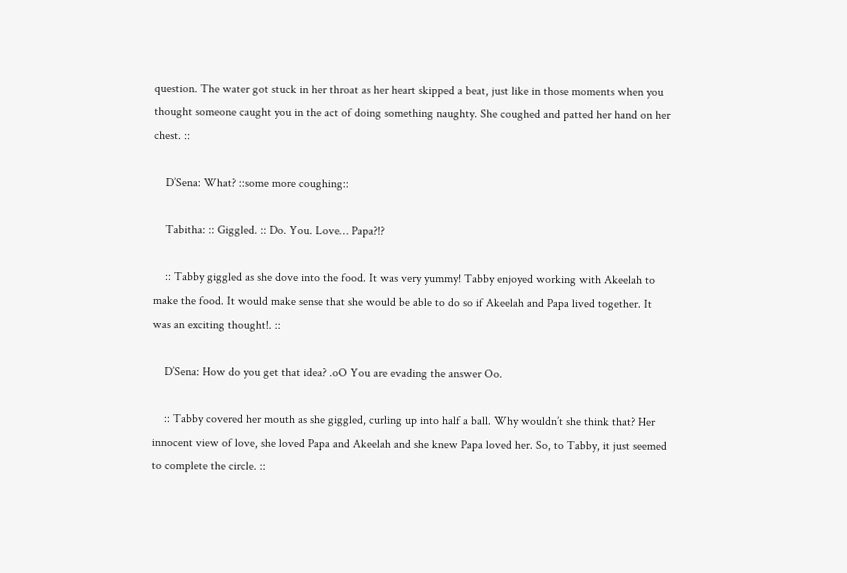question. The water got stuck in her throat as her heart skipped a beat, just like in those moments when you thought someone caught you in the act of doing something naughty. She coughed and patted her hand on her chest. ::

    D’Sena: What? ::some more coughing::

    Tabitha: :: Giggled. :: Do. You. Love… Papa?!?

    :: Tabby giggled as she dove into the food. It was very yummy! Tabby enjoyed working with Akeelah to make the food. It would make sense that she would be able to do so if Akeelah and Papa lived together. It was an exciting thought!. ::

    D’Sena: How do you get that idea? .oO You are evading the answer Oo.

    :: Tabby covered her mouth as she giggled, curling up into half a ball. Why wouldn’t she think that? Her innocent view of love, she loved Papa and Akeelah and she knew Papa loved her. So, to Tabby, it just seemed to complete the circle. ::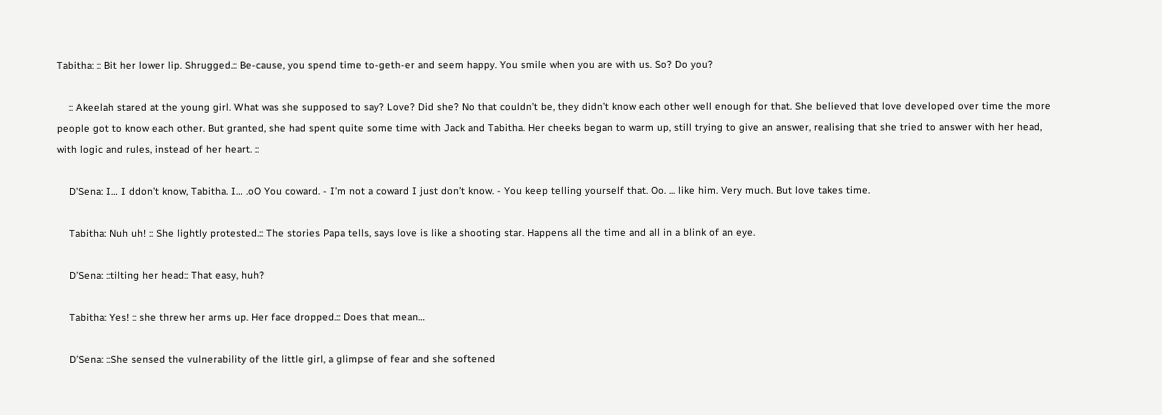Tabitha: :: Bit her lower lip. Shrugged.:: Be-cause, you spend time to-geth-er and seem happy. You smile when you are with us. So? Do you?

    :: Akeelah stared at the young girl. What was she supposed to say? Love? Did she? No that couldn’t be, they didn’t know each other well enough for that. She believed that love developed over time the more people got to know each other. But granted, she had spent quite some time with Jack and Tabitha. Her cheeks began to warm up, still trying to give an answer, realising that she tried to answer with her head, with logic and rules, instead of her heart. ::

    D’Sena: I… I ddon’t know, Tabitha. I… .oO You coward. - I’m not a coward I just don’t know. - You keep telling yourself that. Oo. ... like him. Very much. But love takes time.

    Tabitha: Nuh uh! :: She lightly protested.:: The stories Papa tells, says love is like a shooting star. Happens all the time and all in a blink of an eye.

    D’Sena: ::tilting her head:: That easy, huh?

    Tabitha: Yes! :: she threw her arms up. Her face dropped.:: Does that mean…

    D’Sena: ::She sensed the vulnerability of the little girl, a glimpse of fear and she softened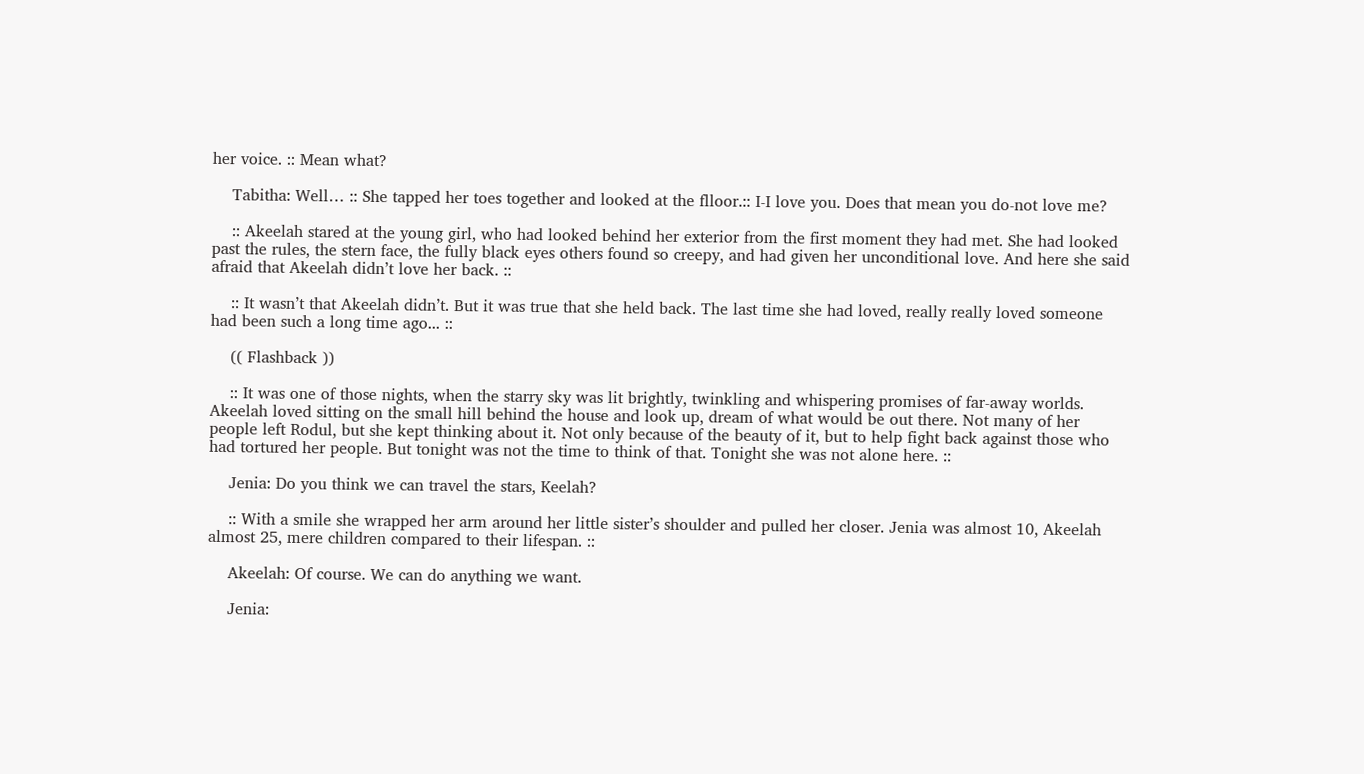her voice. :: Mean what?

    Tabitha: Well… :: She tapped her toes together and looked at the flloor.:: I-I love you. Does that mean you do-not love me?

    :: Akeelah stared at the young girl, who had looked behind her exterior from the first moment they had met. She had looked past the rules, the stern face, the fully black eyes others found so creepy, and had given her unconditional love. And here she said afraid that Akeelah didn’t love her back. ::

    :: It wasn’t that Akeelah didn’t. But it was true that she held back. The last time she had loved, really really loved someone had been such a long time ago... ::

    (( Flashback ))

    :: It was one of those nights, when the starry sky was lit brightly, twinkling and whispering promises of far-away worlds. Akeelah loved sitting on the small hill behind the house and look up, dream of what would be out there. Not many of her people left Rodul, but she kept thinking about it. Not only because of the beauty of it, but to help fight back against those who had tortured her people. But tonight was not the time to think of that. Tonight she was not alone here. ::

    Jenia: Do you think we can travel the stars, Keelah?

    :: With a smile she wrapped her arm around her little sister’s shoulder and pulled her closer. Jenia was almost 10, Akeelah almost 25, mere children compared to their lifespan. ::

    Akeelah: Of course. We can do anything we want.

    Jenia: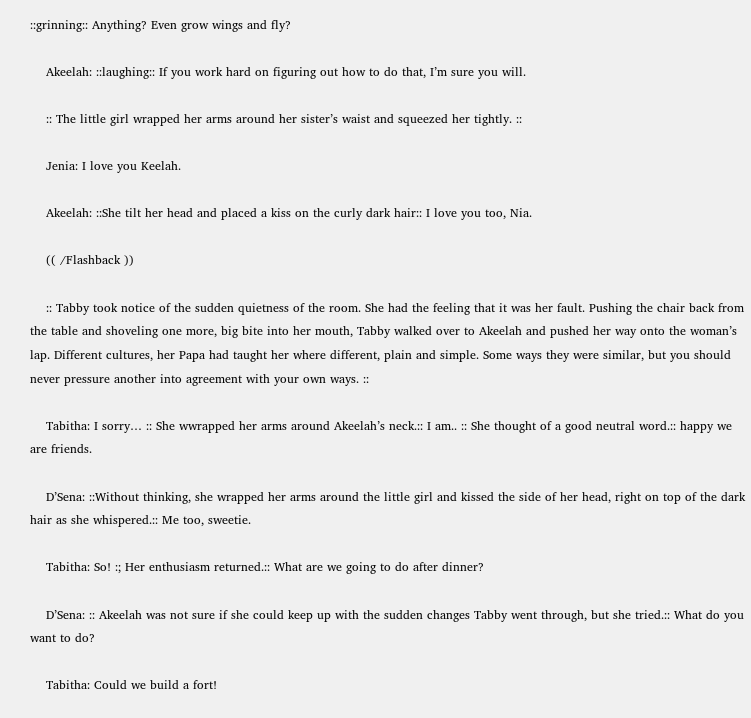::grinning:: Anything? Even grow wings and fly?

    Akeelah: ::laughing:: If you work hard on figuring out how to do that, I’m sure you will.

    :: The little girl wrapped her arms around her sister’s waist and squeezed her tightly. ::

    Jenia: I love you Keelah.

    Akeelah: ::She tilt her head and placed a kiss on the curly dark hair:: I love you too, Nia.

    (( /Flashback ))

    :: Tabby took notice of the sudden quietness of the room. She had the feeling that it was her fault. Pushing the chair back from the table and shoveling one more, big bite into her mouth, Tabby walked over to Akeelah and pushed her way onto the woman’s lap. Different cultures, her Papa had taught her where different, plain and simple. Some ways they were similar, but you should never pressure another into agreement with your own ways. ::

    Tabitha: I sorry… :: She wwrapped her arms around Akeelah’s neck.:: I am.. :: She thought of a good neutral word.:: happy we are friends.

    D’Sena: ::Without thinking, she wrapped her arms around the little girl and kissed the side of her head, right on top of the dark hair as she whispered.:: Me too, sweetie.

    Tabitha: So! :; Her enthusiasm returned.:: What are we going to do after dinner?

    D’Sena: :: Akeelah was not sure if she could keep up with the sudden changes Tabby went through, but she tried.:: What do you want to do?

    Tabitha: Could we build a fort!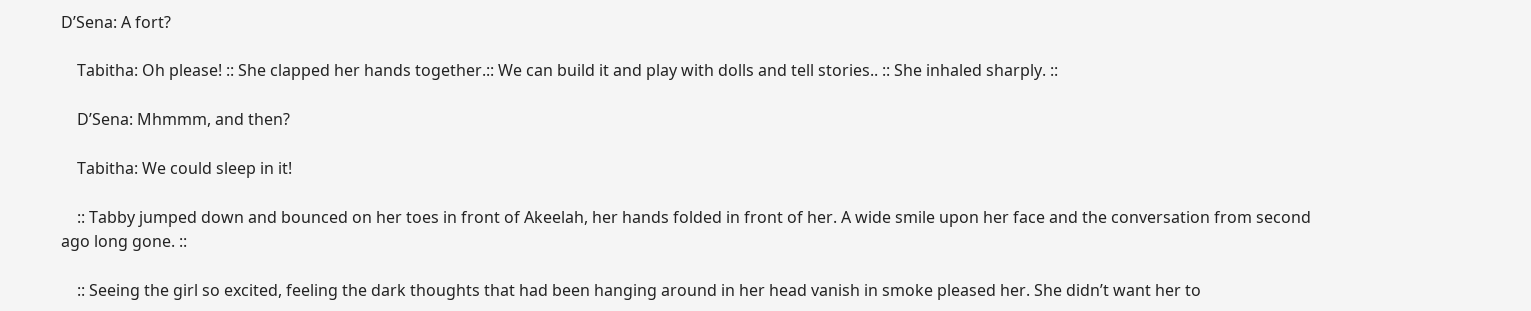D’Sena: A fort?

    Tabitha: Oh please! :: She clapped her hands together.:: We can build it and play with dolls and tell stories.. :: She inhaled sharply. ::

    D’Sena: Mhmmm, and then?

    Tabitha: We could sleep in it!

    :: Tabby jumped down and bounced on her toes in front of Akeelah, her hands folded in front of her. A wide smile upon her face and the conversation from second ago long gone. ::

    :: Seeing the girl so excited, feeling the dark thoughts that had been hanging around in her head vanish in smoke pleased her. She didn’t want her to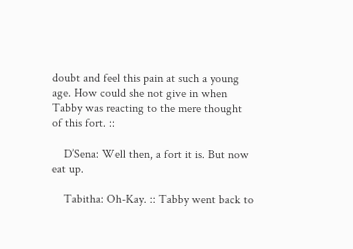doubt and feel this pain at such a young age. How could she not give in when Tabby was reacting to the mere thought of this fort. ::

    D’Sena: Well then, a fort it is. But now eat up.

    Tabitha: Oh-Kay. :: Tabby went back to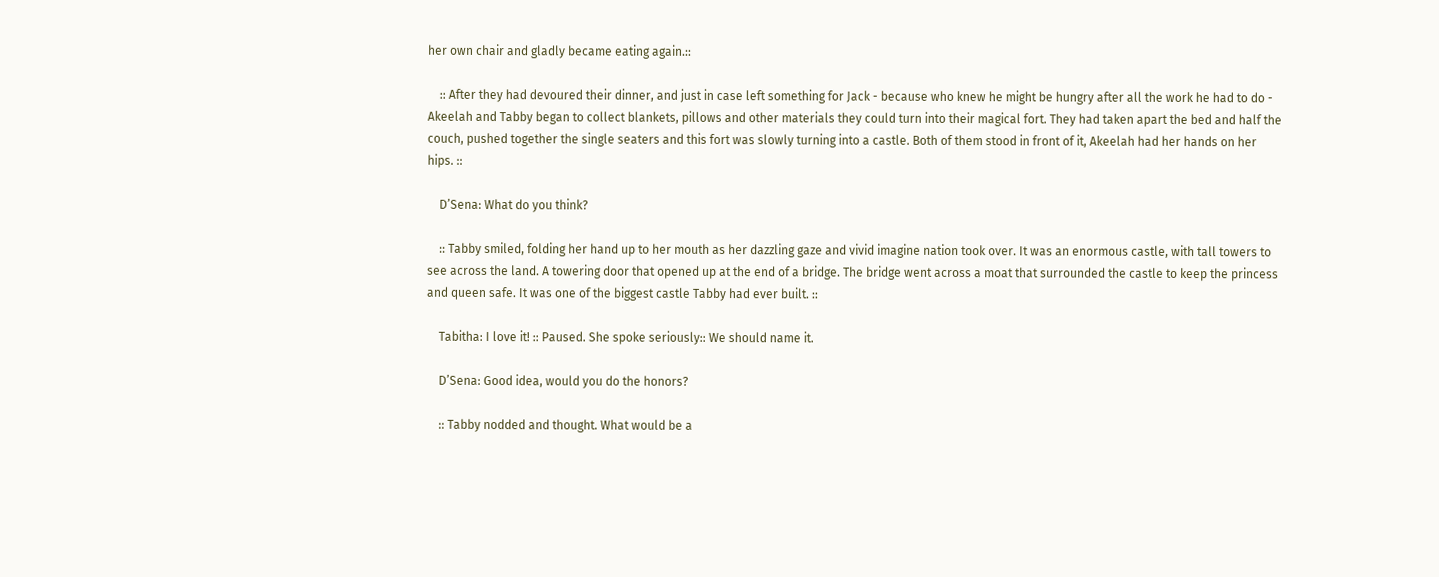her own chair and gladly became eating again.::

    :: After they had devoured their dinner, and just in case left something for Jack - because who knew he might be hungry after all the work he had to do - Akeelah and Tabby began to collect blankets, pillows and other materials they could turn into their magical fort. They had taken apart the bed and half the couch, pushed together the single seaters and this fort was slowly turning into a castle. Both of them stood in front of it, Akeelah had her hands on her hips. ::

    D’Sena: What do you think?

    :: Tabby smiled, folding her hand up to her mouth as her dazzling gaze and vivid imagine nation took over. It was an enormous castle, with tall towers to see across the land. A towering door that opened up at the end of a bridge. The bridge went across a moat that surrounded the castle to keep the princess and queen safe. It was one of the biggest castle Tabby had ever built. ::

    Tabitha: I love it! :: Paused. She spoke seriously:: We should name it.

    D’Sena: Good idea, would you do the honors?

    :: Tabby nodded and thought. What would be a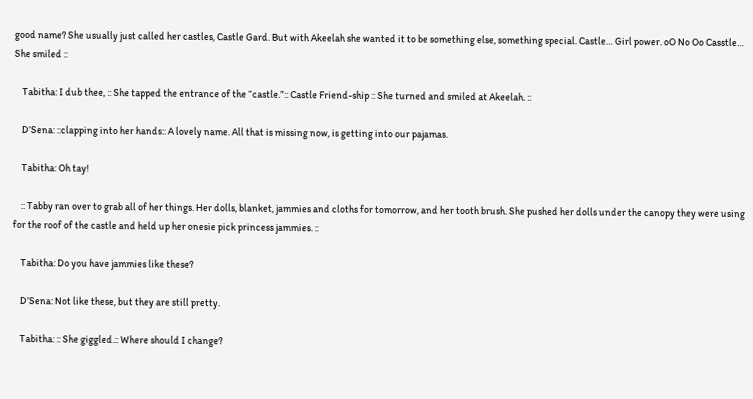good name? She usually just called her castles, Castle Gard. But with Akeelah she wanted it to be something else, something special. Castle… Girl power. oO No Oo Casstle… She smiled ::

    Tabitha: I dub thee, :: She tapped the entrance of the “castle.”:: Castle Friend-ship :: She turned and smiled at Akeelah. ::

    D’Sena: ::clapping into her hands:: A lovely name. All that is missing now, is getting into our pajamas.

    Tabitha: Oh tay!

    :: Tabby ran over to grab all of her things. Her dolls, blanket, jammies and cloths for tomorrow, and her tooth brush. She pushed her dolls under the canopy they were using for the roof of the castle and held up her onesie pick princess jammies. ::

    Tabitha: Do you have jammies like these?

    D’Sena: Not like these, but they are still pretty.

    Tabitha: :: She giggled.:: Where should I change?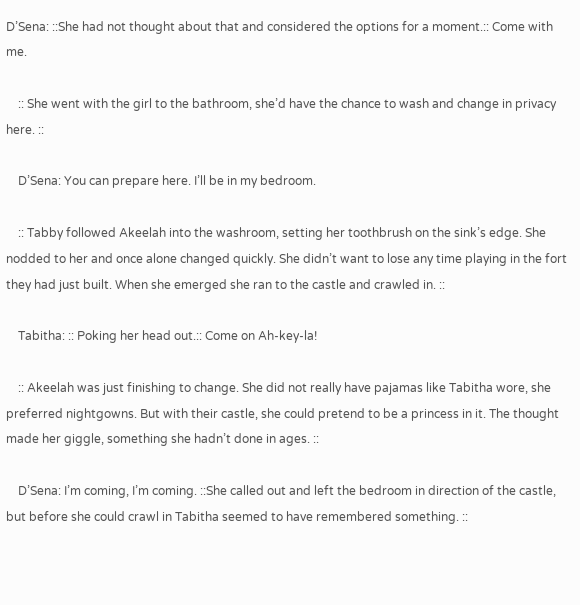D’Sena: ::She had not thought about that and considered the options for a moment.:: Come with me.

    :: She went with the girl to the bathroom, she’d have the chance to wash and change in privacy here. ::

    D’Sena: You can prepare here. I’ll be in my bedroom.

    :: Tabby followed Akeelah into the washroom, setting her toothbrush on the sink’s edge. She nodded to her and once alone changed quickly. She didn’t want to lose any time playing in the fort they had just built. When she emerged she ran to the castle and crawled in. ::

    Tabitha: :: Poking her head out.:: Come on Ah-key-la!

    :: Akeelah was just finishing to change. She did not really have pajamas like Tabitha wore, she preferred nightgowns. But with their castle, she could pretend to be a princess in it. The thought made her giggle, something she hadn’t done in ages. ::

    D’Sena: I’m coming, I’m coming. ::She called out and left the bedroom in direction of the castle, but before she could crawl in Tabitha seemed to have remembered something. ::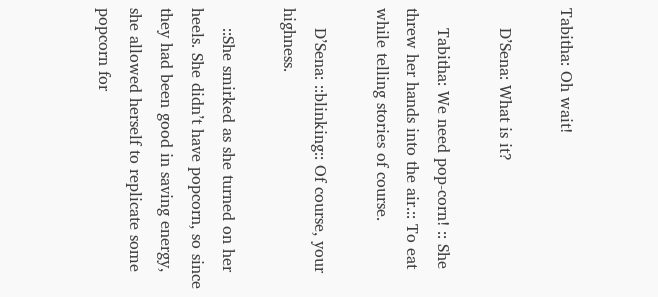Tabitha: Oh wait!

    D’Sena: What is it?

    Tabitha: We need pop-corn! :: She threw her hands into the air.:: To eat while telling stories of course.

    D’Sena: ::blinking:: Of course, your highness.

    ::She smirked as she turned on her heels. She didn’t have popcorn, so since they had been good in saving energy, she allowed herself to replicate some popcorn for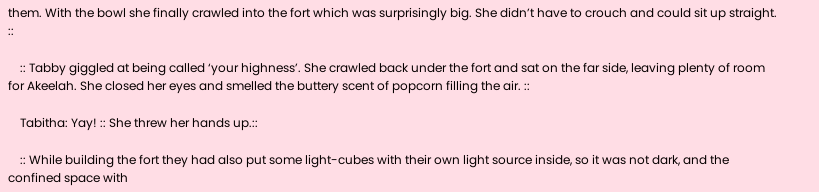them. With the bowl she finally crawled into the fort which was surprisingly big. She didn’t have to crouch and could sit up straight. ::

    :: Tabby giggled at being called ‘your highness’. She crawled back under the fort and sat on the far side, leaving plenty of room for Akeelah. She closed her eyes and smelled the buttery scent of popcorn filling the air. ::

    Tabitha: Yay! :: She threw her hands up.::

    :: While building the fort they had also put some light-cubes with their own light source inside, so it was not dark, and the confined space with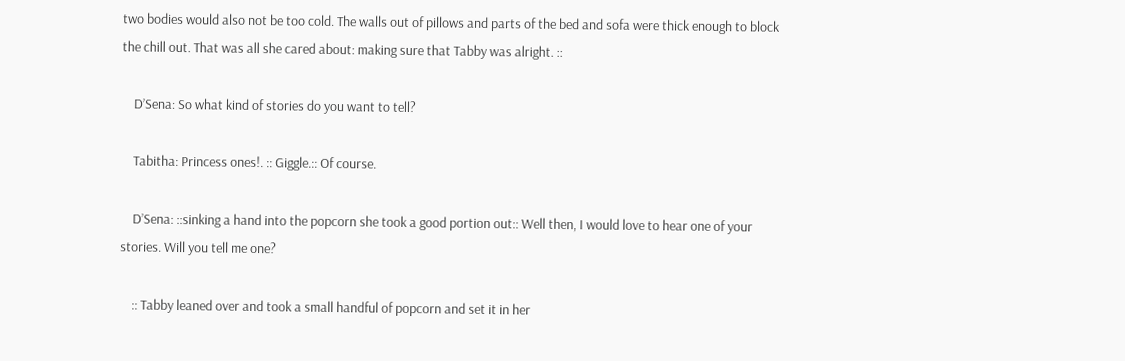two bodies would also not be too cold. The walls out of pillows and parts of the bed and sofa were thick enough to block the chill out. That was all she cared about: making sure that Tabby was alright. ::

    D’Sena: So what kind of stories do you want to tell?

    Tabitha: Princess ones!. :: Giggle.:: Of course.

    D’Sena: ::sinking a hand into the popcorn she took a good portion out:: Well then, I would love to hear one of your stories. Will you tell me one?

    :: Tabby leaned over and took a small handful of popcorn and set it in her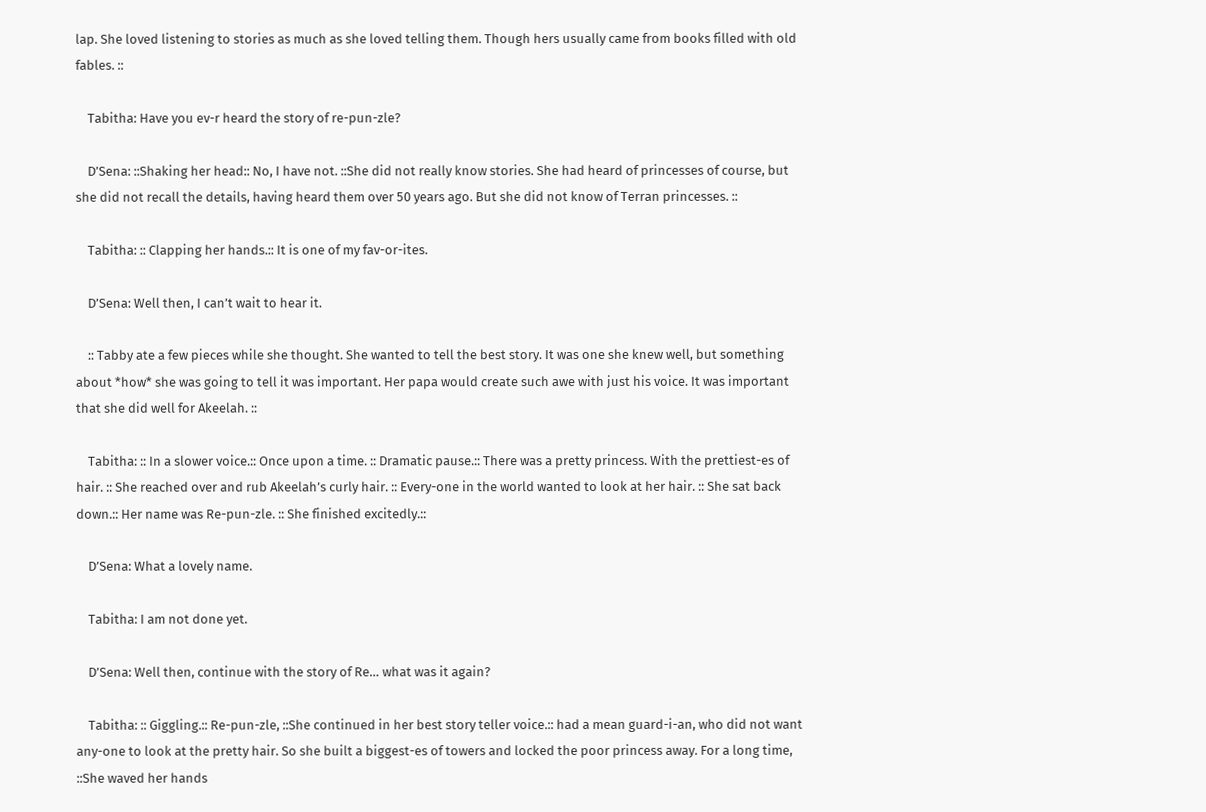lap. She loved listening to stories as much as she loved telling them. Though hers usually came from books filled with old fables. ::

    Tabitha: Have you ev-r heard the story of re-pun-zle?

    D’Sena: ::Shaking her head:: No, I have not. ::She did not really know stories. She had heard of princesses of course, but she did not recall the details, having heard them over 50 years ago. But she did not know of Terran princesses. ::

    Tabitha: :: Clapping her hands.:: It is one of my fav-or-ites.

    D’Sena: Well then, I can’t wait to hear it.

    :: Tabby ate a few pieces while she thought. She wanted to tell the best story. It was one she knew well, but something about *how* she was going to tell it was important. Her papa would create such awe with just his voice. It was important that she did well for Akeelah. ::

    Tabitha: :: In a slower voice.:: Once upon a time. :: Dramatic pause.:: There was a pretty princess. With the prettiest-es of hair. :: She reached over and rub Akeelah’s curly hair. :: Every-one in the world wanted to look at her hair. :: She sat back down.:: Her name was Re-pun-zle. :: She finished excitedly.::

    D’Sena: What a lovely name.

    Tabitha: I am not done yet.

    D’Sena: Well then, continue with the story of Re… what was it again?

    Tabitha: :: Giggling.:: Re-pun-zle, ::She continued in her best story teller voice.:: had a mean guard-i-an, who did not want any-one to look at the pretty hair. So she built a biggest-es of towers and locked the poor princess away. For a long time, ::She waved her hands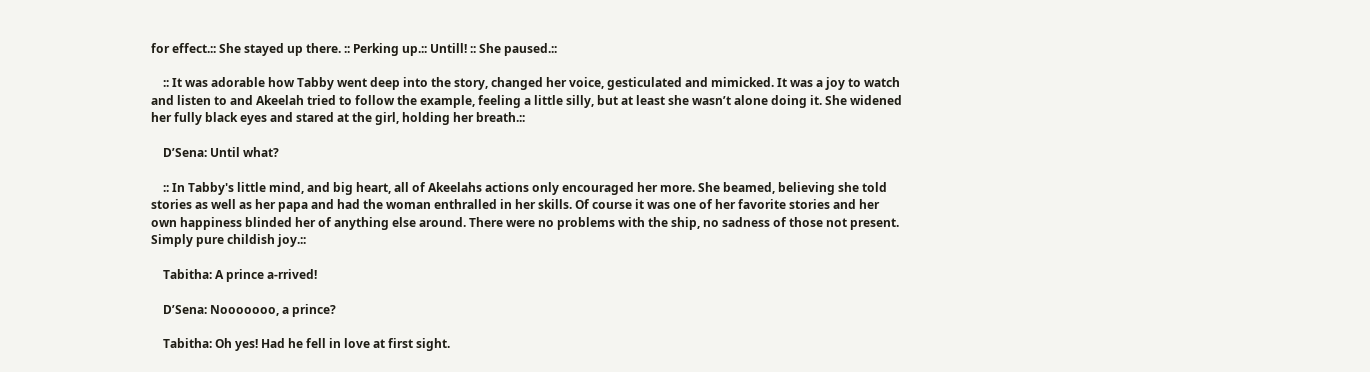for effect.:: She stayed up there. :: Perking up.:: Untill! :: She paused.::

    :: It was adorable how Tabby went deep into the story, changed her voice, gesticulated and mimicked. It was a joy to watch and listen to and Akeelah tried to follow the example, feeling a little silly, but at least she wasn’t alone doing it. She widened her fully black eyes and stared at the girl, holding her breath.::

    D’Sena: Until what?

    :: In Tabby's little mind, and big heart, all of Akeelahs actions only encouraged her more. She beamed, believing she told stories as well as her papa and had the woman enthralled in her skills. Of course it was one of her favorite stories and her own happiness blinded her of anything else around. There were no problems with the ship, no sadness of those not present. Simply pure childish joy.::

    Tabitha: A prince a-rrived!

    D’Sena: Nooooooo, a prince?

    Tabitha: Oh yes! Had he fell in love at first sight.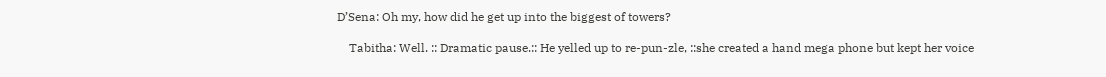D’Sena: Oh my, how did he get up into the biggest of towers?

    Tabitha: Well. :: Dramatic pause.:: He yelled up to re-pun-zle, ::she created a hand mega phone but kept her voice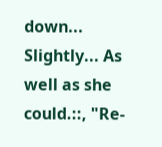down... Slightly... As well as she could.::, "Re-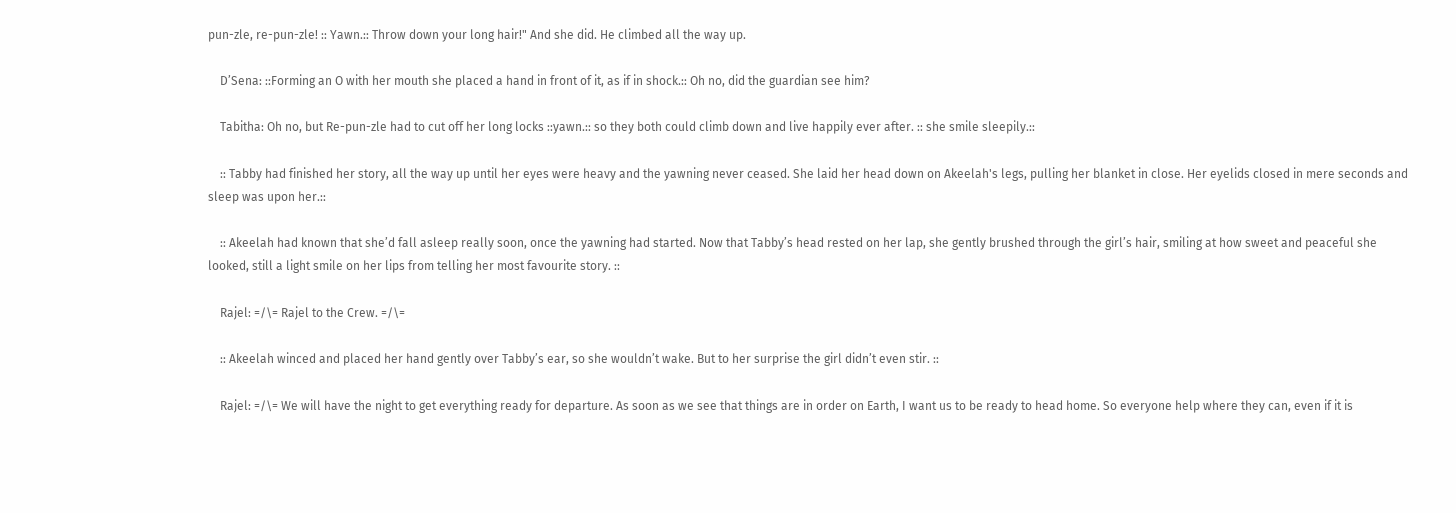pun-zle, re-pun-zle! :: Yawn.:: Throw down your long hair!" And she did. He climbed all the way up.

    D’Sena: ::Forming an O with her mouth she placed a hand in front of it, as if in shock.:: Oh no, did the guardian see him?

    Tabitha: Oh no, but Re-pun-zle had to cut off her long locks ::yawn.:: so they both could climb down and live happily ever after. :: she smile sleepily.::

    :: Tabby had finished her story, all the way up until her eyes were heavy and the yawning never ceased. She laid her head down on Akeelah's legs, pulling her blanket in close. Her eyelids closed in mere seconds and sleep was upon her.::

    :: Akeelah had known that she’d fall asleep really soon, once the yawning had started. Now that Tabby’s head rested on her lap, she gently brushed through the girl’s hair, smiling at how sweet and peaceful she looked, still a light smile on her lips from telling her most favourite story. ::

    Rajel: =/\= Rajel to the Crew. =/\=

    :: Akeelah winced and placed her hand gently over Tabby’s ear, so she wouldn’t wake. But to her surprise the girl didn’t even stir. ::

    Rajel: =/\= We will have the night to get everything ready for departure. As soon as we see that things are in order on Earth, I want us to be ready to head home. So everyone help where they can, even if it is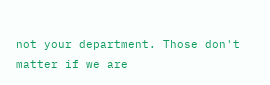not your department. Those don't matter if we are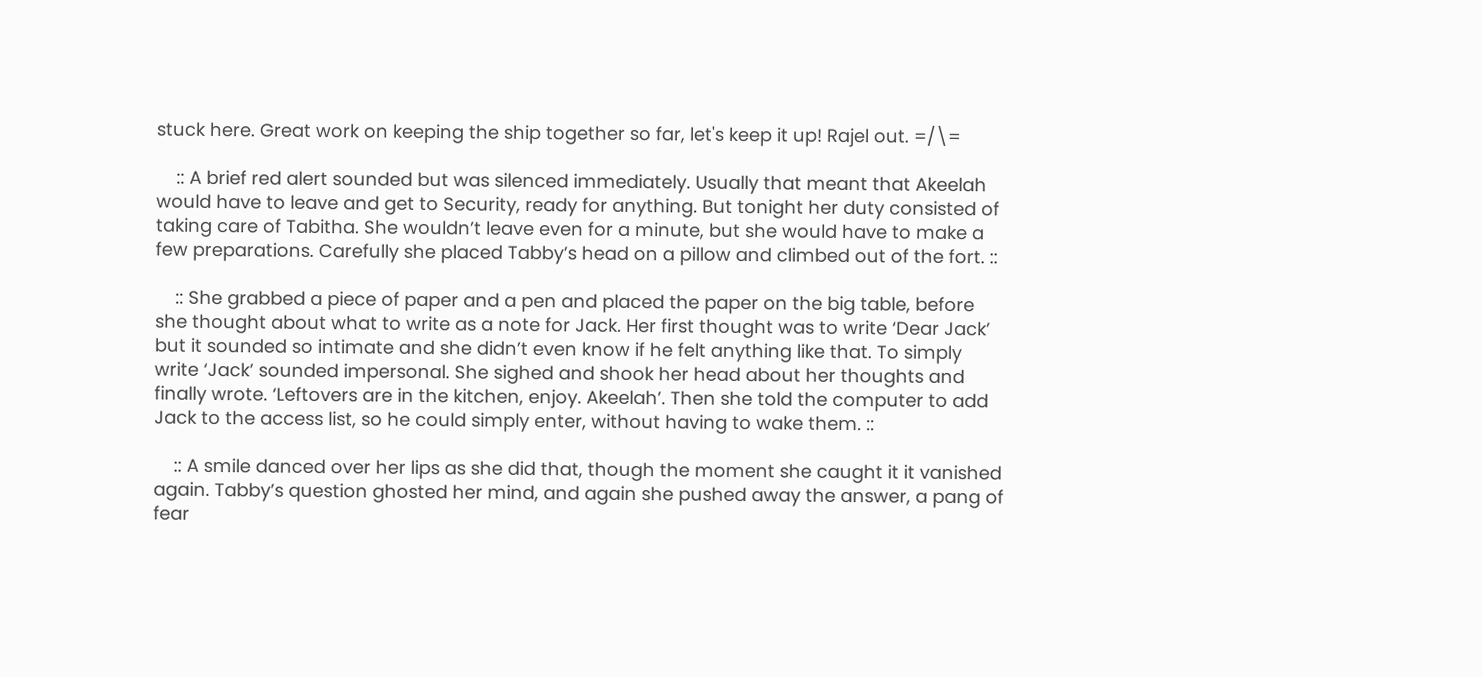stuck here. Great work on keeping the ship together so far, let's keep it up! Rajel out. =/\=

    :: A brief red alert sounded but was silenced immediately. Usually that meant that Akeelah would have to leave and get to Security, ready for anything. But tonight her duty consisted of taking care of Tabitha. She wouldn’t leave even for a minute, but she would have to make a few preparations. Carefully she placed Tabby’s head on a pillow and climbed out of the fort. ::

    :: She grabbed a piece of paper and a pen and placed the paper on the big table, before she thought about what to write as a note for Jack. Her first thought was to write ‘Dear Jack’ but it sounded so intimate and she didn’t even know if he felt anything like that. To simply write ‘Jack’ sounded impersonal. She sighed and shook her head about her thoughts and finally wrote. ‘Leftovers are in the kitchen, enjoy. Akeelah’. Then she told the computer to add Jack to the access list, so he could simply enter, without having to wake them. ::

    :: A smile danced over her lips as she did that, though the moment she caught it it vanished again. Tabby’s question ghosted her mind, and again she pushed away the answer, a pang of fear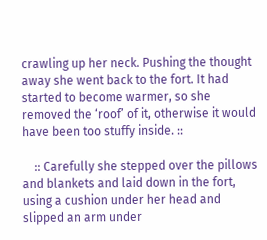crawling up her neck. Pushing the thought away she went back to the fort. It had started to become warmer, so she removed the ‘roof’ of it, otherwise it would have been too stuffy inside. ::

    :: Carefully she stepped over the pillows and blankets and laid down in the fort, using a cushion under her head and slipped an arm under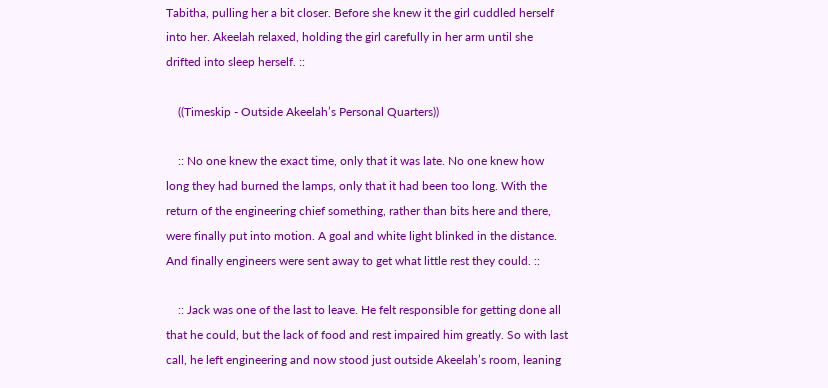Tabitha, pulling her a bit closer. Before she knew it the girl cuddled herself into her. Akeelah relaxed, holding the girl carefully in her arm until she drifted into sleep herself. ::

    ((Timeskip - Outside Akeelah’s Personal Quarters))

    :: No one knew the exact time, only that it was late. No one knew how long they had burned the lamps, only that it had been too long. With the return of the engineering chief something, rather than bits here and there, were finally put into motion. A goal and white light blinked in the distance. And finally engineers were sent away to get what little rest they could. ::

    :: Jack was one of the last to leave. He felt responsible for getting done all that he could, but the lack of food and rest impaired him greatly. So with last call, he left engineering and now stood just outside Akeelah’s room, leaning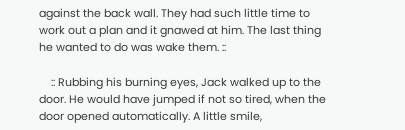against the back wall. They had such little time to work out a plan and it gnawed at him. The last thing he wanted to do was wake them. ::

    :: Rubbing his burning eyes, Jack walked up to the door. He would have jumped if not so tired, when the door opened automatically. A little smile,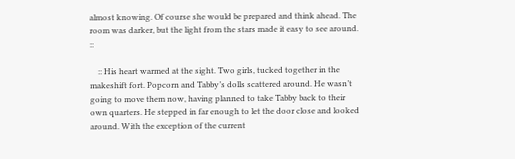almost knowing. Of course she would be prepared and think ahead. The room was darker, but the light from the stars made it easy to see around. ::

    :: His heart warmed at the sight. Two girls, tucked together in the makeshift fort. Popcorn and Tabby’s dolls scattered around. He wasn’t going to move them now, having planned to take Tabby back to their own quarters. He stepped in far enough to let the door close and looked around. With the exception of the current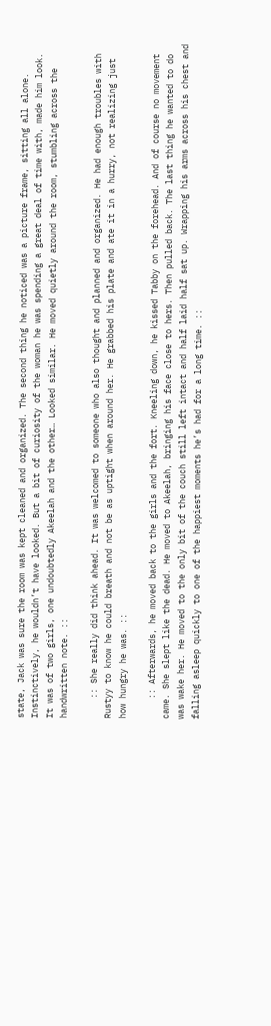state, Jack was sure the room was kept cleaned and organized. The second thing he noticed was a picture frame, sitting all alone. Instinctively, he wouldn’t have looked. But a bit of curiosity of the woman he was spending a great deal of time with, made him look. It was of two girls, one undoubtedly Akeelah and the other… Looked similar. He moved quietly around the room, stumbling across the handwritten note. ::

    :: She really did think ahead. It was welcomed to someone who also thought and planned and organized. He had enough troubles with Rustyy to know he could breath and not be as uptight when around her. He grabbed his plate and ate it in a hurry, not realizing just how hungry he was. ::

    :: Afterwards, he moved back to the girls and the fort. Kneeling down, he kissed Tabby on the forehead. And of course no movement came. She slept like the dead. He moved to Akeelah, bringing his face close to hers. Then pulled back. The last thing he wanted to do was wake her. He moved to the only bit of the couch still left intact and half laid half sat up. Wrapping his arms across his chest and falling asleep quickly to one of the happiest moments he’s had for a long time. ::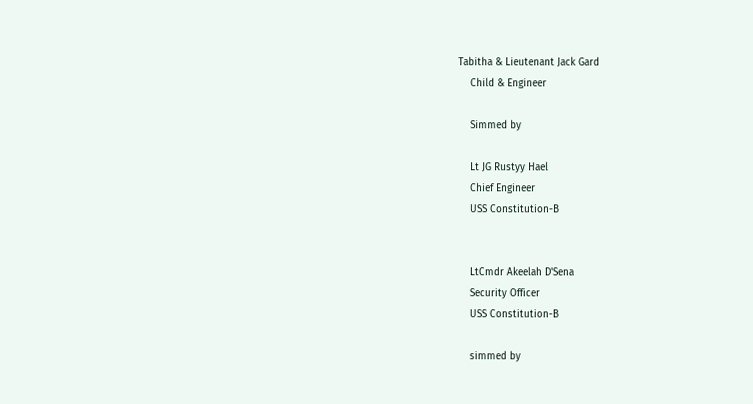Tabitha & Lieutenant Jack Gard
    Child & Engineer

    Simmed by

    Lt JG Rustyy Hael
    Chief Engineer
    USS Constitution-B


    LtCmdr Akeelah D'Sena
    Security Officer
    USS Constitution-B

    simmed by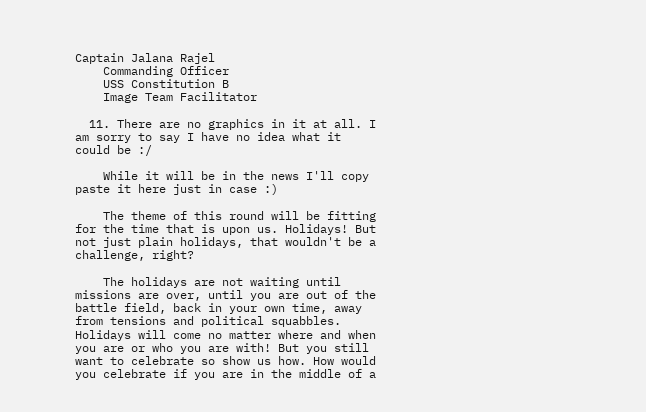Captain Jalana Rajel
    Commanding Officer
    USS Constitution B
    Image Team Facilitator

  11. There are no graphics in it at all. I am sorry to say I have no idea what it could be :/

    While it will be in the news I'll copy paste it here just in case :)

    The theme of this round will be fitting for the time that is upon us. Holidays! But not just plain holidays, that wouldn't be a challenge, right?

    The holidays are not waiting until missions are over, until you are out of the battle field, back in your own time, away from tensions and political squabbles. Holidays will come no matter where and when you are or who you are with! But you still want to celebrate so show us how. How would you celebrate if you are in the middle of a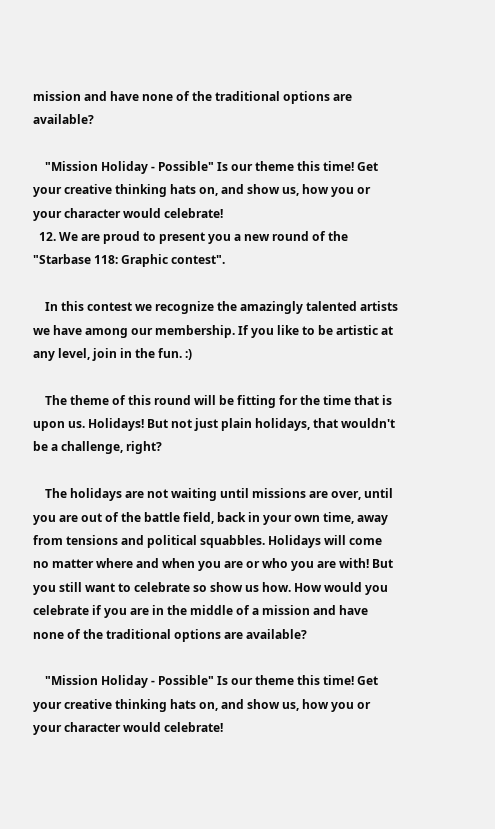mission and have none of the traditional options are available?

    "Mission Holiday - Possible" Is our theme this time! Get your creative thinking hats on, and show us, how you or your character would celebrate!
  12. We are proud to present you a new round of the "Starbase 118: Graphic contest".

    In this contest we recognize the amazingly talented artists we have among our membership. If you like to be artistic at any level, join in the fun. :)

    The theme of this round will be fitting for the time that is upon us. Holidays! But not just plain holidays, that wouldn't be a challenge, right?

    The holidays are not waiting until missions are over, until you are out of the battle field, back in your own time, away from tensions and political squabbles. Holidays will come no matter where and when you are or who you are with! But you still want to celebrate so show us how. How would you celebrate if you are in the middle of a mission and have none of the traditional options are available?

    "Mission Holiday - Possible" Is our theme this time! Get your creative thinking hats on, and show us, how you or your character would celebrate!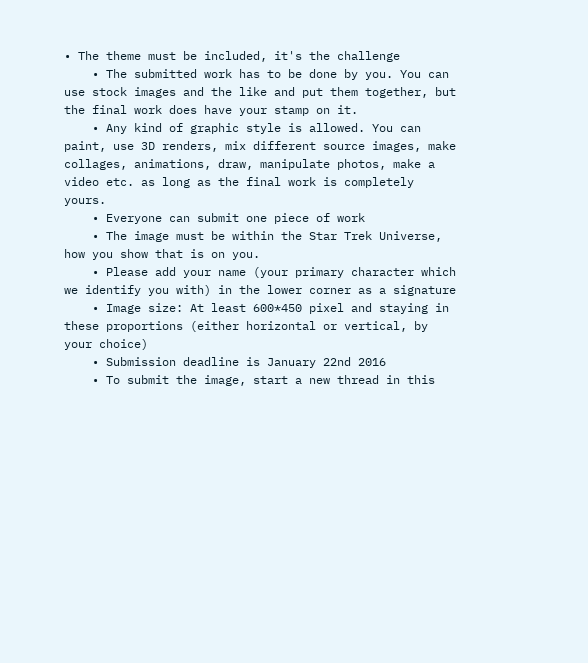• The theme must be included, it's the challenge
    • The submitted work has to be done by you. You can use stock images and the like and put them together, but the final work does have your stamp on it.
    • Any kind of graphic style is allowed. You can paint, use 3D renders, mix different source images, make collages, animations, draw, manipulate photos, make a video etc. as long as the final work is completely yours.
    • Everyone can submit one piece of work
    • The image must be within the Star Trek Universe, how you show that is on you.
    • Please add your name (your primary character which we identify you with) in the lower corner as a signature
    • Image size: At least 600*450 pixel and staying in these proportions (either horizontal or vertical, by your choice)
    • Submission deadline is January 22nd 2016
    • To submit the image, start a new thread in this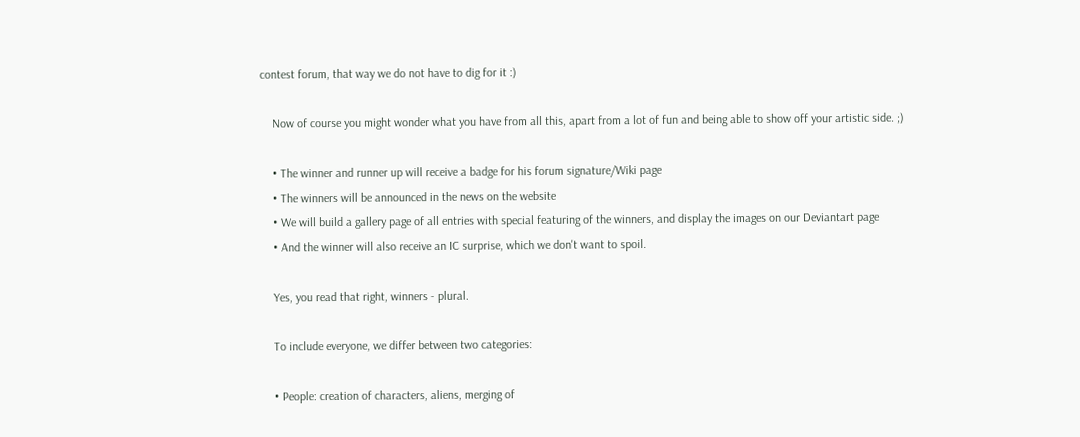contest forum, that way we do not have to dig for it :)

    Now of course you might wonder what you have from all this, apart from a lot of fun and being able to show off your artistic side. ;)

    • The winner and runner up will receive a badge for his forum signature/Wiki page
    • The winners will be announced in the news on the website
    • We will build a gallery page of all entries with special featuring of the winners, and display the images on our Deviantart page
    • And the winner will also receive an IC surprise, which we don't want to spoil.

    Yes, you read that right, winners - plural.

    To include everyone, we differ between two categories:

    • People: creation of characters, aliens, merging of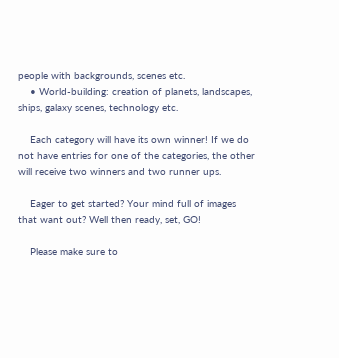people with backgrounds, scenes etc.
    • World-building: creation of planets, landscapes, ships, galaxy scenes, technology etc.

    Each category will have its own winner! If we do not have entries for one of the categories, the other will receive two winners and two runner ups.

    Eager to get started? Your mind full of images that want out? Well then ready, set, GO!

    Please make sure to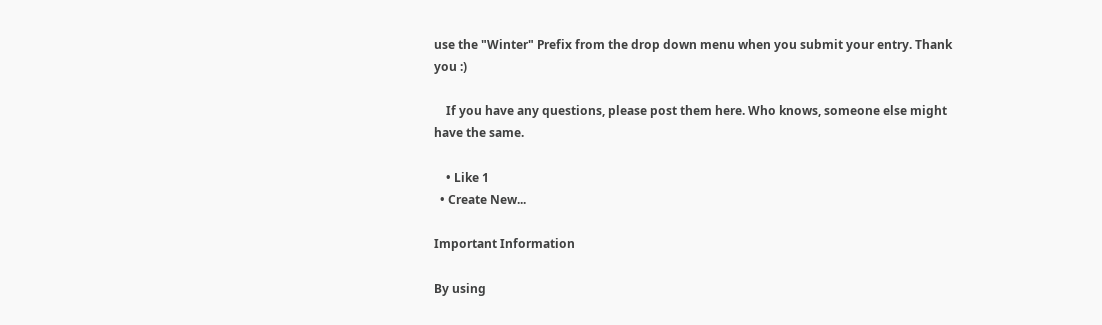use the "Winter" Prefix from the drop down menu when you submit your entry. Thank you :)

    If you have any questions, please post them here. Who knows, someone else might have the same.

    • Like 1
  • Create New...

Important Information

By using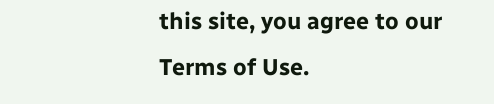this site, you agree to our Terms of Use.